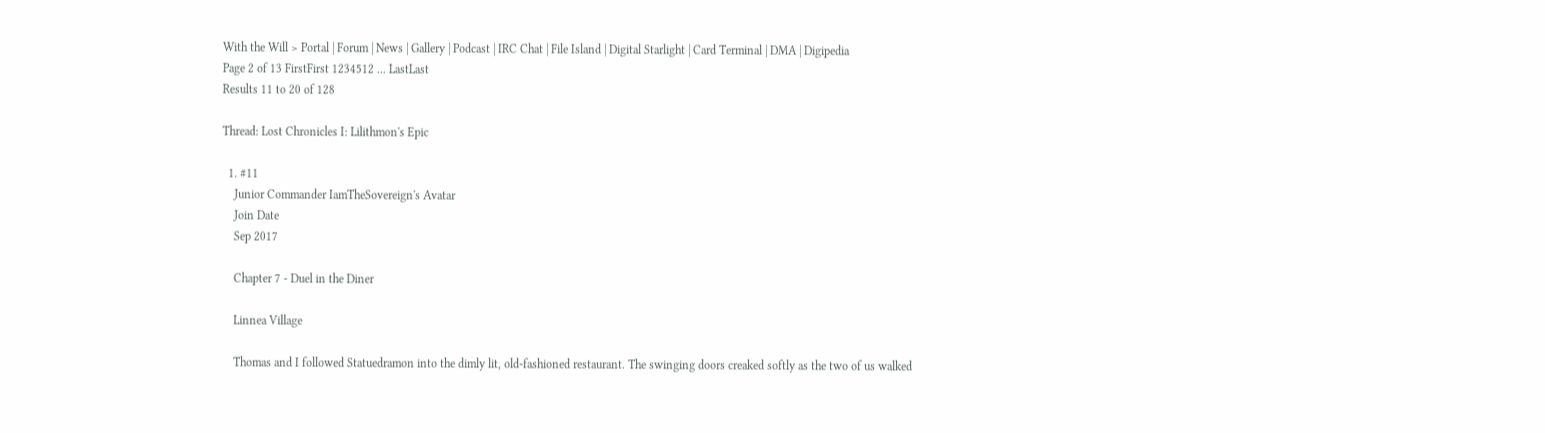With the Will > Portal | Forum | News | Gallery | Podcast | IRC Chat | File Island | Digital Starlight | Card Terminal | DMA | Digipedia
Page 2 of 13 FirstFirst 1234512 ... LastLast
Results 11 to 20 of 128

Thread: Lost Chronicles I: Lilithmon's Epic

  1. #11
    Junior Commander IamTheSovereign's Avatar
    Join Date
    Sep 2017

    Chapter 7 - Duel in the Diner

    Linnea Village

    Thomas and I followed Statuedramon into the dimly lit, old-fashioned restaurant. The swinging doors creaked softly as the two of us walked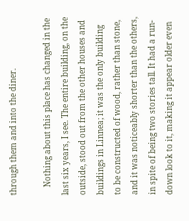through them and into the diner.

    Nothing about this place has changed in the last six years, I see. The entire building, on the outside, stood out from the other houses and buildings in Linnea; it was the only building to be constructed of wood, rather than stone, and it was noticeably shorter than the others, in spite of being two stories tall. It had a run-down look to it, making it appear older even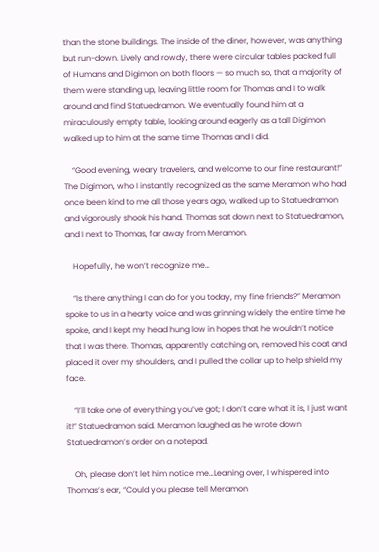than the stone buildings. The inside of the diner, however, was anything but run-down. Lively and rowdy, there were circular tables packed full of Humans and Digimon on both floors — so much so, that a majority of them were standing up, leaving little room for Thomas and I to walk around and find Statuedramon. We eventually found him at a miraculously empty table, looking around eagerly as a tall Digimon walked up to him at the same time Thomas and I did.

    “Good evening, weary travelers, and welcome to our fine restaurant!” The Digimon, who I instantly recognized as the same Meramon who had once been kind to me all those years ago, walked up to Statuedramon and vigorously shook his hand. Thomas sat down next to Statuedramon, and I next to Thomas, far away from Meramon.

    Hopefully, he won’t recognize me…

    “Is there anything I can do for you today, my fine friends?” Meramon spoke to us in a hearty voice and was grinning widely the entire time he spoke, and I kept my head hung low in hopes that he wouldn’t notice that I was there. Thomas, apparently catching on, removed his coat and placed it over my shoulders, and I pulled the collar up to help shield my face.

    “I’ll take one of everything you’ve got; I don’t care what it is, I just want it!” Statuedramon said. Meramon laughed as he wrote down Statuedramon’s order on a notepad.

    Oh, please don’t let him notice me…Leaning over, I whispered into Thomas’s ear, “Could you please tell Meramon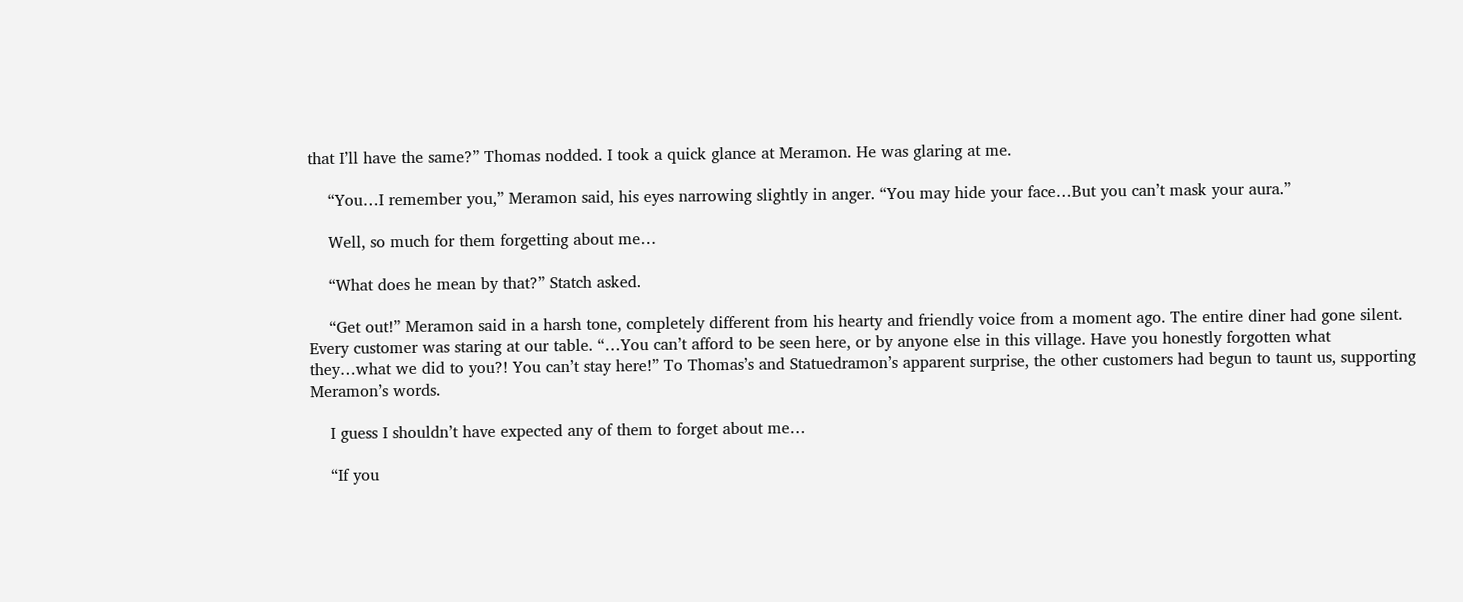that I’ll have the same?” Thomas nodded. I took a quick glance at Meramon. He was glaring at me.

    “You…I remember you,” Meramon said, his eyes narrowing slightly in anger. “You may hide your face…But you can’t mask your aura.”

    Well, so much for them forgetting about me…

    “What does he mean by that?” Statch asked.

    “Get out!” Meramon said in a harsh tone, completely different from his hearty and friendly voice from a moment ago. The entire diner had gone silent. Every customer was staring at our table. “…You can’t afford to be seen here, or by anyone else in this village. Have you honestly forgotten what they…what we did to you?! You can’t stay here!” To Thomas’s and Statuedramon’s apparent surprise, the other customers had begun to taunt us, supporting Meramon’s words.

    I guess I shouldn’t have expected any of them to forget about me…

    “If you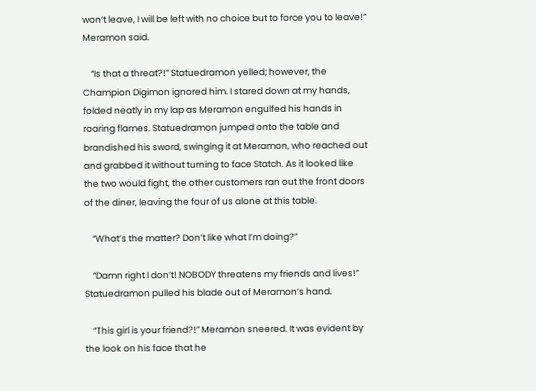won’t leave, I will be left with no choice but to force you to leave!” Meramon said.

    “Is that a threat?!” Statuedramon yelled; however, the Champion Digimon ignored him. I stared down at my hands, folded neatly in my lap as Meramon engulfed his hands in roaring flames. Statuedramon jumped onto the table and brandished his sword, swinging it at Meramon, who reached out and grabbed it without turning to face Statch. As it looked like the two would fight, the other customers ran out the front doors of the diner, leaving the four of us alone at this table.

    “What’s the matter? Don’t like what I’m doing?”

    “Damn right I don’t! NOBODY threatens my friends and lives!” Statuedramon pulled his blade out of Meramon’s hand.

    “This girl is your friend?!” Meramon sneered. It was evident by the look on his face that he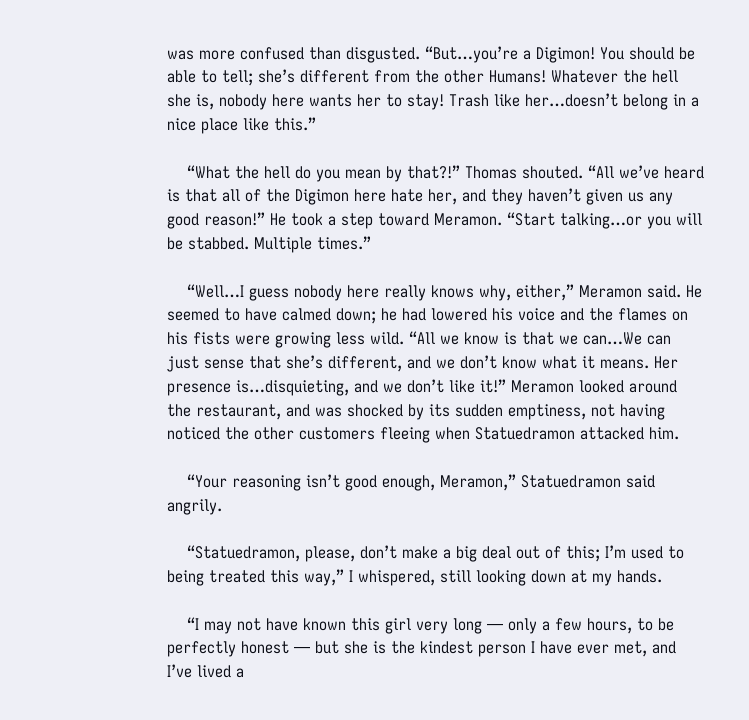was more confused than disgusted. “But…you’re a Digimon! You should be able to tell; she’s different from the other Humans! Whatever the hell she is, nobody here wants her to stay! Trash like her…doesn’t belong in a nice place like this.”

    “What the hell do you mean by that?!” Thomas shouted. “All we’ve heard is that all of the Digimon here hate her, and they haven’t given us any good reason!” He took a step toward Meramon. “Start talking…or you will be stabbed. Multiple times.”

    “Well…I guess nobody here really knows why, either,” Meramon said. He seemed to have calmed down; he had lowered his voice and the flames on his fists were growing less wild. “All we know is that we can…We can just sense that she’s different, and we don’t know what it means. Her presence is…disquieting, and we don’t like it!” Meramon looked around the restaurant, and was shocked by its sudden emptiness, not having noticed the other customers fleeing when Statuedramon attacked him.

    “Your reasoning isn’t good enough, Meramon,” Statuedramon said angrily.

    “Statuedramon, please, don’t make a big deal out of this; I’m used to being treated this way,” I whispered, still looking down at my hands.

    “I may not have known this girl very long — only a few hours, to be perfectly honest — but she is the kindest person I have ever met, and I’ve lived a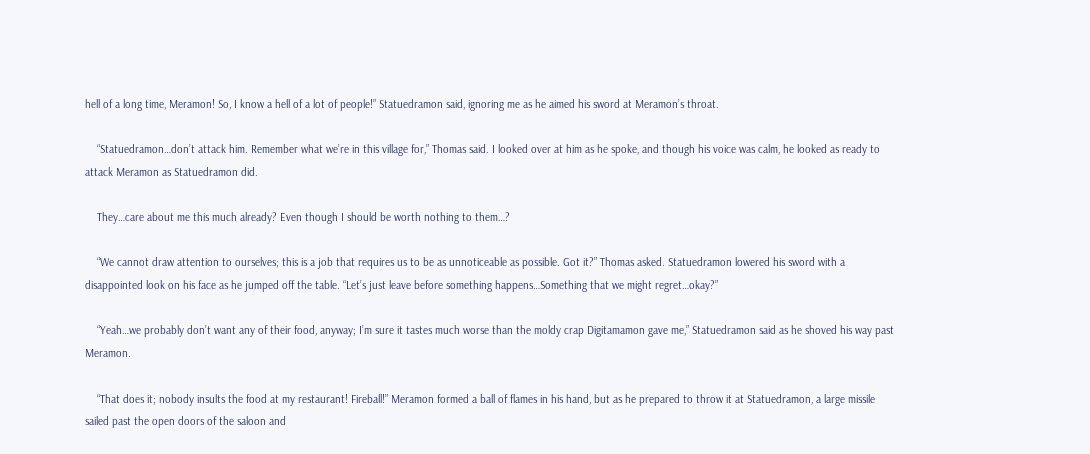hell of a long time, Meramon! So, I know a hell of a lot of people!” Statuedramon said, ignoring me as he aimed his sword at Meramon’s throat.

    “Statuedramon…don’t attack him. Remember what we’re in this village for,” Thomas said. I looked over at him as he spoke, and though his voice was calm, he looked as ready to attack Meramon as Statuedramon did.

    They…care about me this much already? Even though I should be worth nothing to them…?

    “We cannot draw attention to ourselves; this is a job that requires us to be as unnoticeable as possible. Got it?” Thomas asked. Statuedramon lowered his sword with a disappointed look on his face as he jumped off the table. “Let’s just leave before something happens…Something that we might regret…okay?”

    “Yeah…we probably don’t want any of their food, anyway; I’m sure it tastes much worse than the moldy crap Digitamamon gave me,” Statuedramon said as he shoved his way past Meramon.

    “That does it; nobody insults the food at my restaurant! Fireball!” Meramon formed a ball of flames in his hand, but as he prepared to throw it at Statuedramon, a large missile sailed past the open doors of the saloon and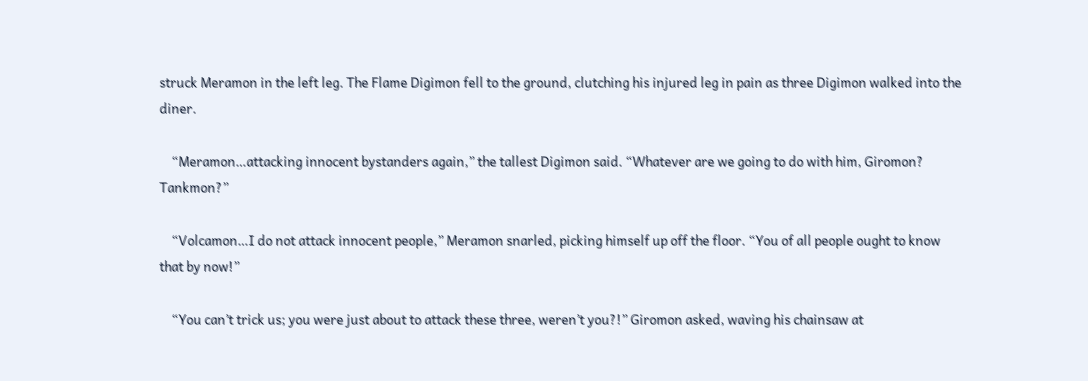struck Meramon in the left leg. The Flame Digimon fell to the ground, clutching his injured leg in pain as three Digimon walked into the diner.

    “Meramon…attacking innocent bystanders again,” the tallest Digimon said. “Whatever are we going to do with him, Giromon? Tankmon?”

    “Volcamon…I do not attack innocent people,” Meramon snarled, picking himself up off the floor. “You of all people ought to know that by now!”

    “You can’t trick us; you were just about to attack these three, weren’t you?!” Giromon asked, waving his chainsaw at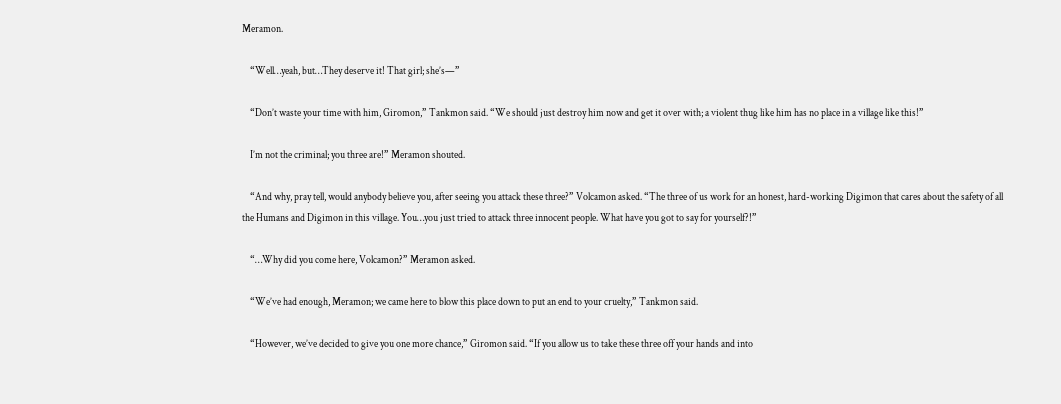Meramon.

    “Well…yeah, but…They deserve it! That girl; she’s—”

    “Don’t waste your time with him, Giromon,” Tankmon said. “We should just destroy him now and get it over with; a violent thug like him has no place in a village like this!”

    I’m not the criminal; you three are!” Meramon shouted.

    “And why, pray tell, would anybody believe you, after seeing you attack these three?” Volcamon asked. “The three of us work for an honest, hard-working Digimon that cares about the safety of all the Humans and Digimon in this village. You…you just tried to attack three innocent people. What have you got to say for yourself?!”

    “…Why did you come here, Volcamon?” Meramon asked.

    “We’ve had enough, Meramon; we came here to blow this place down to put an end to your cruelty,” Tankmon said.

    “However, we’ve decided to give you one more chance,” Giromon said. “If you allow us to take these three off your hands and into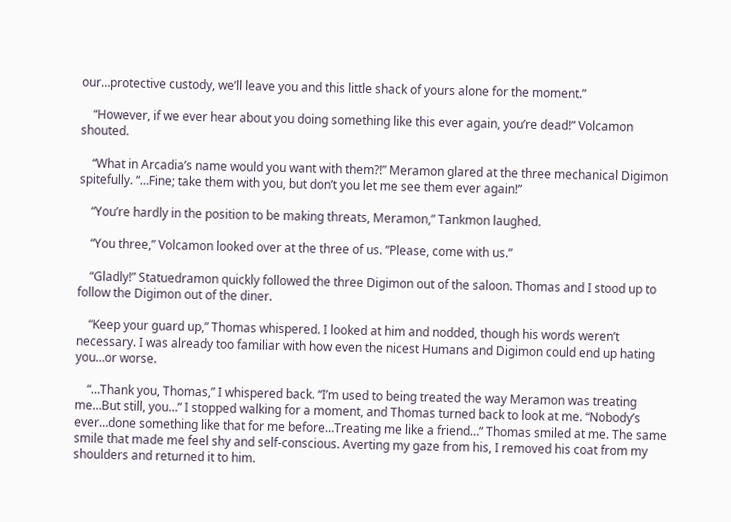our…protective custody, we’ll leave you and this little shack of yours alone for the moment.”

    “However, if we ever hear about you doing something like this ever again, you’re dead!” Volcamon shouted.

    “What in Arcadia’s name would you want with them?!” Meramon glared at the three mechanical Digimon spitefully. “…Fine; take them with you, but don’t you let me see them ever again!”

    “You’re hardly in the position to be making threats, Meramon,” Tankmon laughed.

    “You three,” Volcamon looked over at the three of us. “Please, come with us.”

    “Gladly!” Statuedramon quickly followed the three Digimon out of the saloon. Thomas and I stood up to follow the Digimon out of the diner.

    “Keep your guard up,” Thomas whispered. I looked at him and nodded, though his words weren’t necessary. I was already too familiar with how even the nicest Humans and Digimon could end up hating you…or worse.

    “…Thank you, Thomas,” I whispered back. “I’m used to being treated the way Meramon was treating me…But still, you…” I stopped walking for a moment, and Thomas turned back to look at me. “Nobody’s ever…done something like that for me before…Treating me like a friend…” Thomas smiled at me. The same smile that made me feel shy and self-conscious. Averting my gaze from his, I removed his coat from my shoulders and returned it to him.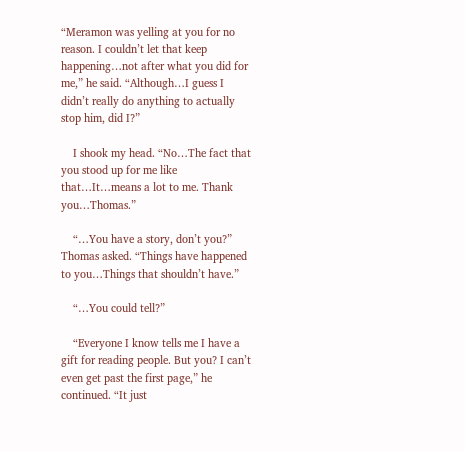“Meramon was yelling at you for no reason. I couldn’t let that keep happening…not after what you did for me,” he said. “Although…I guess I didn’t really do anything to actually stop him, did I?”

    I shook my head. “No…The fact that you stood up for me like that…It…means a lot to me. Thank you…Thomas.”

    “…You have a story, don’t you?” Thomas asked. “Things have happened to you…Things that shouldn’t have.”

    “…You could tell?”

    “Everyone I know tells me I have a gift for reading people. But you? I can’t even get past the first page,” he continued. “It just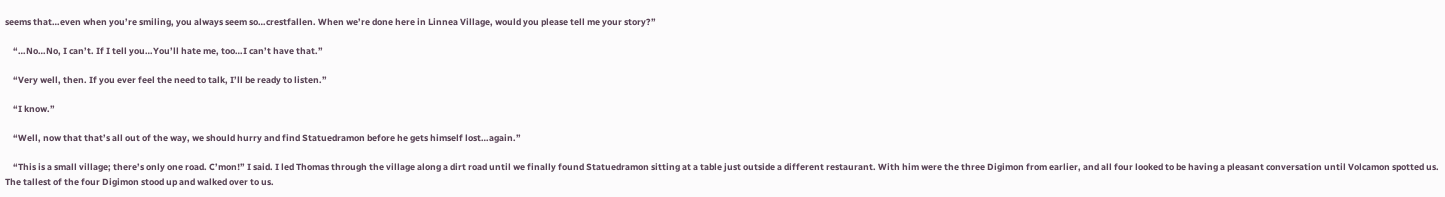seems that…even when you’re smiling, you always seem so…crestfallen. When we’re done here in Linnea Village, would you please tell me your story?”

    “…No…No, I can’t. If I tell you…You’ll hate me, too…I can’t have that.”

    “Very well, then. If you ever feel the need to talk, I’ll be ready to listen.”

    “I know.”

    “Well, now that that’s all out of the way, we should hurry and find Statuedramon before he gets himself lost…again.”

    “This is a small village; there’s only one road. C’mon!” I said. I led Thomas through the village along a dirt road until we finally found Statuedramon sitting at a table just outside a different restaurant. With him were the three Digimon from earlier, and all four looked to be having a pleasant conversation until Volcamon spotted us. The tallest of the four Digimon stood up and walked over to us.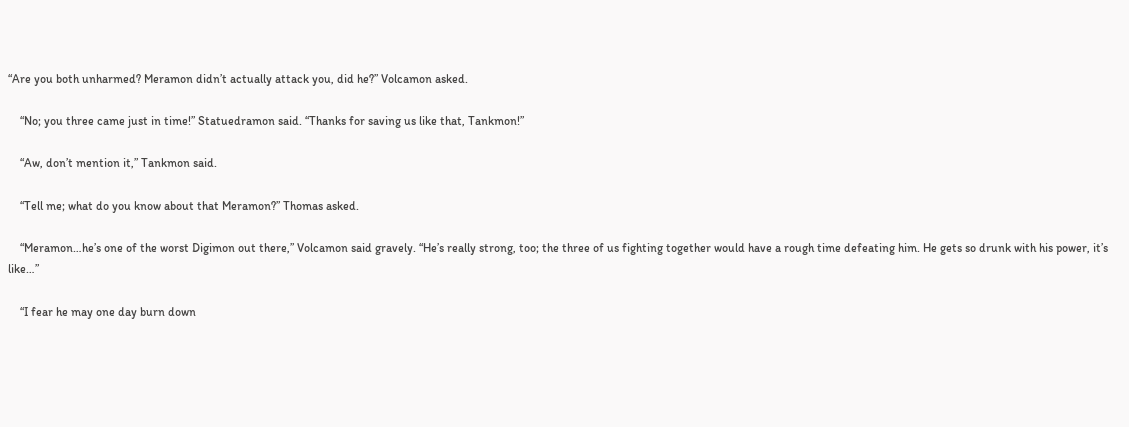“Are you both unharmed? Meramon didn’t actually attack you, did he?” Volcamon asked.

    “No; you three came just in time!” Statuedramon said. “Thanks for saving us like that, Tankmon!”

    “Aw, don’t mention it,” Tankmon said.

    “Tell me; what do you know about that Meramon?” Thomas asked.

    “Meramon…he’s one of the worst Digimon out there,” Volcamon said gravely. “He’s really strong, too; the three of us fighting together would have a rough time defeating him. He gets so drunk with his power, it’s like…”

    “I fear he may one day burn down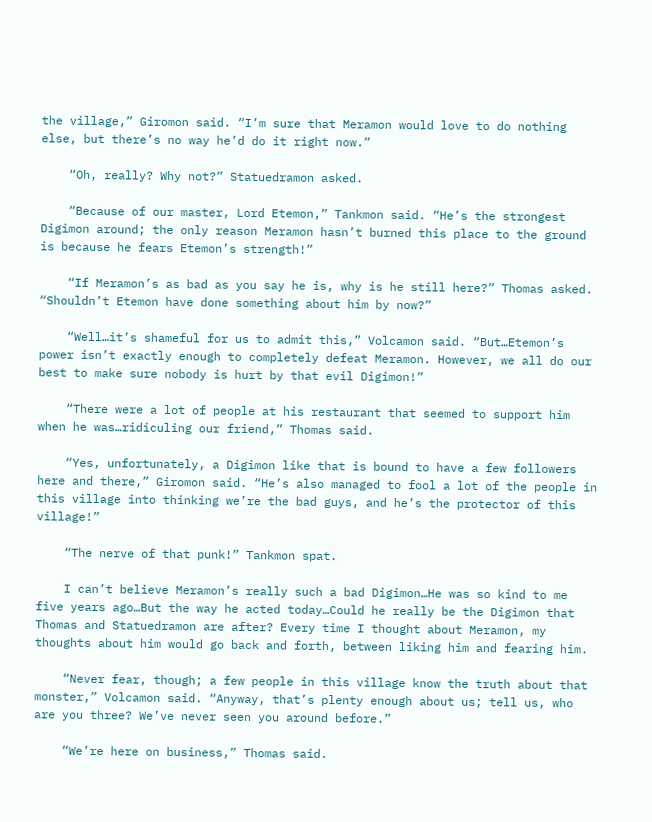the village,” Giromon said. “I’m sure that Meramon would love to do nothing else, but there’s no way he’d do it right now.”

    “Oh, really? Why not?” Statuedramon asked.

    “Because of our master, Lord Etemon,” Tankmon said. “He’s the strongest Digimon around; the only reason Meramon hasn’t burned this place to the ground is because he fears Etemon’s strength!”

    “If Meramon’s as bad as you say he is, why is he still here?” Thomas asked. “Shouldn’t Etemon have done something about him by now?”

    “Well…it’s shameful for us to admit this,” Volcamon said. “But…Etemon’s power isn’t exactly enough to completely defeat Meramon. However, we all do our best to make sure nobody is hurt by that evil Digimon!”

    “There were a lot of people at his restaurant that seemed to support him when he was…ridiculing our friend,” Thomas said.

    “Yes, unfortunately, a Digimon like that is bound to have a few followers here and there,” Giromon said. “He’s also managed to fool a lot of the people in this village into thinking we’re the bad guys, and he’s the protector of this village!”

    “The nerve of that punk!” Tankmon spat.

    I can’t believe Meramon’s really such a bad Digimon…He was so kind to me five years ago…But the way he acted today…Could he really be the Digimon that Thomas and Statuedramon are after? Every time I thought about Meramon, my thoughts about him would go back and forth, between liking him and fearing him.

    “Never fear, though; a few people in this village know the truth about that monster,” Volcamon said. “Anyway, that’s plenty enough about us; tell us, who are you three? We’ve never seen you around before.”

    “We’re here on business,” Thomas said.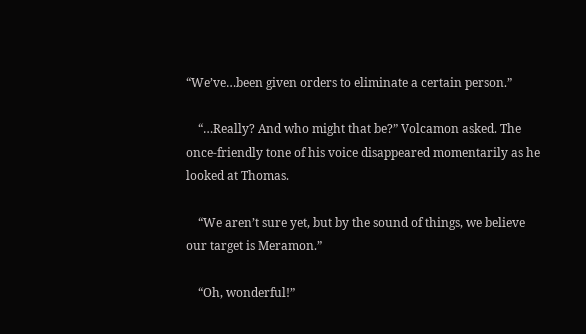“We’ve…been given orders to eliminate a certain person.”

    “…Really? And who might that be?” Volcamon asked. The once-friendly tone of his voice disappeared momentarily as he looked at Thomas.

    “We aren’t sure yet, but by the sound of things, we believe our target is Meramon.”

    “Oh, wonderful!”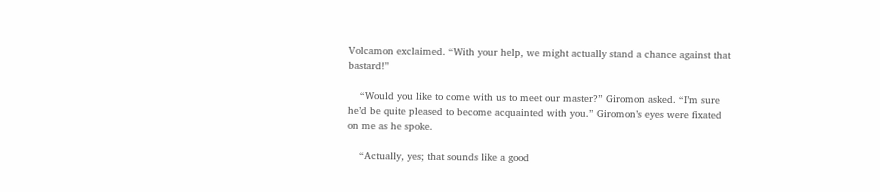Volcamon exclaimed. “With your help, we might actually stand a chance against that bastard!”

    “Would you like to come with us to meet our master?” Giromon asked. “I’m sure he’d be quite pleased to become acquainted with you.” Giromon’s eyes were fixated on me as he spoke.

    “Actually, yes; that sounds like a good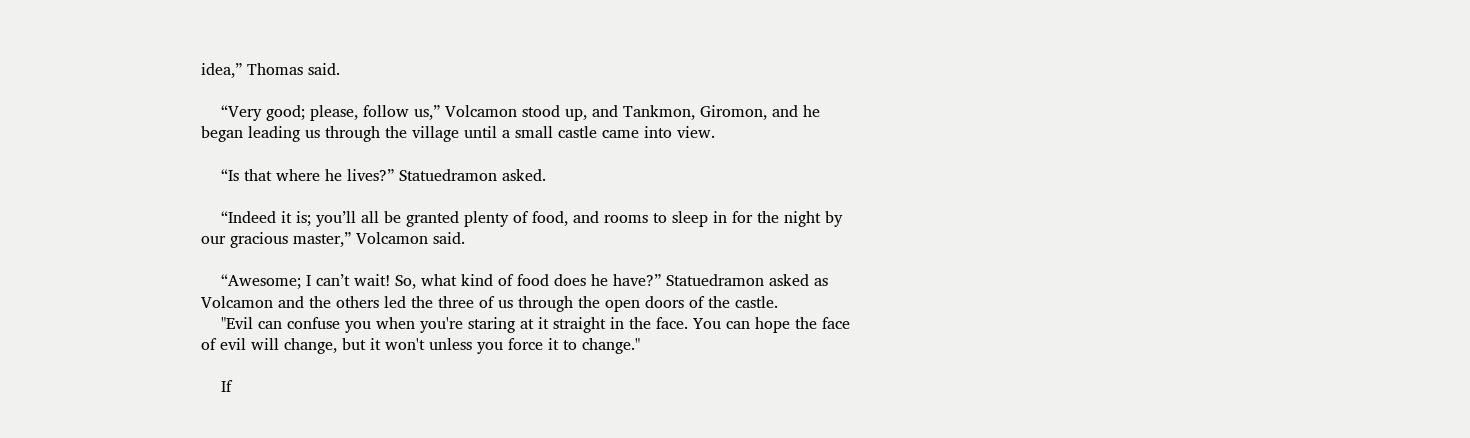idea,” Thomas said.

    “Very good; please, follow us,” Volcamon stood up, and Tankmon, Giromon, and he began leading us through the village until a small castle came into view.

    “Is that where he lives?” Statuedramon asked.

    “Indeed it is; you’ll all be granted plenty of food, and rooms to sleep in for the night by our gracious master,” Volcamon said.

    “Awesome; I can’t wait! So, what kind of food does he have?” Statuedramon asked as Volcamon and the others led the three of us through the open doors of the castle.
    "Evil can confuse you when you're staring at it straight in the face. You can hope the face of evil will change, but it won't unless you force it to change."

    If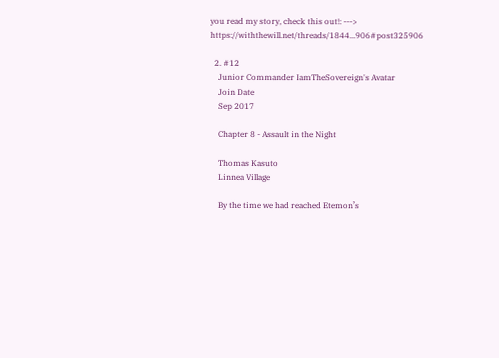you read my story, check this out!: ---> https://withthewill.net/threads/1844...906#post325906

  2. #12
    Junior Commander IamTheSovereign's Avatar
    Join Date
    Sep 2017

    Chapter 8 - Assault in the Night

    Thomas Kasuto
    Linnea Village

    By the time we had reached Etemon’s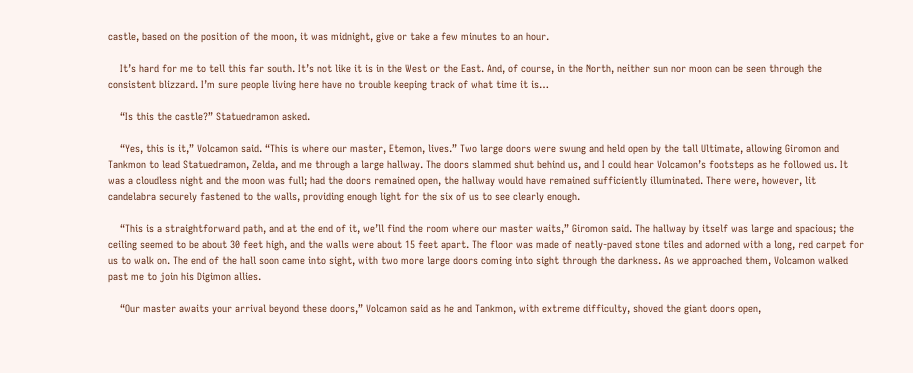castle, based on the position of the moon, it was midnight, give or take a few minutes to an hour.

    It’s hard for me to tell this far south. It’s not like it is in the West or the East. And, of course, in the North, neither sun nor moon can be seen through the consistent blizzard. I’m sure people living here have no trouble keeping track of what time it is…

    “Is this the castle?” Statuedramon asked.

    “Yes, this is it,” Volcamon said. “This is where our master, Etemon, lives.” Two large doors were swung and held open by the tall Ultimate, allowing Giromon and Tankmon to lead Statuedramon, Zelda, and me through a large hallway. The doors slammed shut behind us, and I could hear Volcamon’s footsteps as he followed us. It was a cloudless night and the moon was full; had the doors remained open, the hallway would have remained sufficiently illuminated. There were, however, lit candelabra securely fastened to the walls, providing enough light for the six of us to see clearly enough.

    “This is a straightforward path, and at the end of it, we’ll find the room where our master waits,” Giromon said. The hallway by itself was large and spacious; the ceiling seemed to be about 30 feet high, and the walls were about 15 feet apart. The floor was made of neatly-paved stone tiles and adorned with a long, red carpet for us to walk on. The end of the hall soon came into sight, with two more large doors coming into sight through the darkness. As we approached them, Volcamon walked past me to join his Digimon allies.

    “Our master awaits your arrival beyond these doors,” Volcamon said as he and Tankmon, with extreme difficulty, shoved the giant doors open,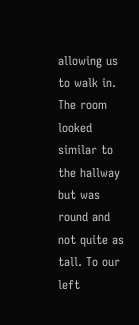allowing us to walk in. The room looked similar to the hallway but was round and not quite as tall. To our left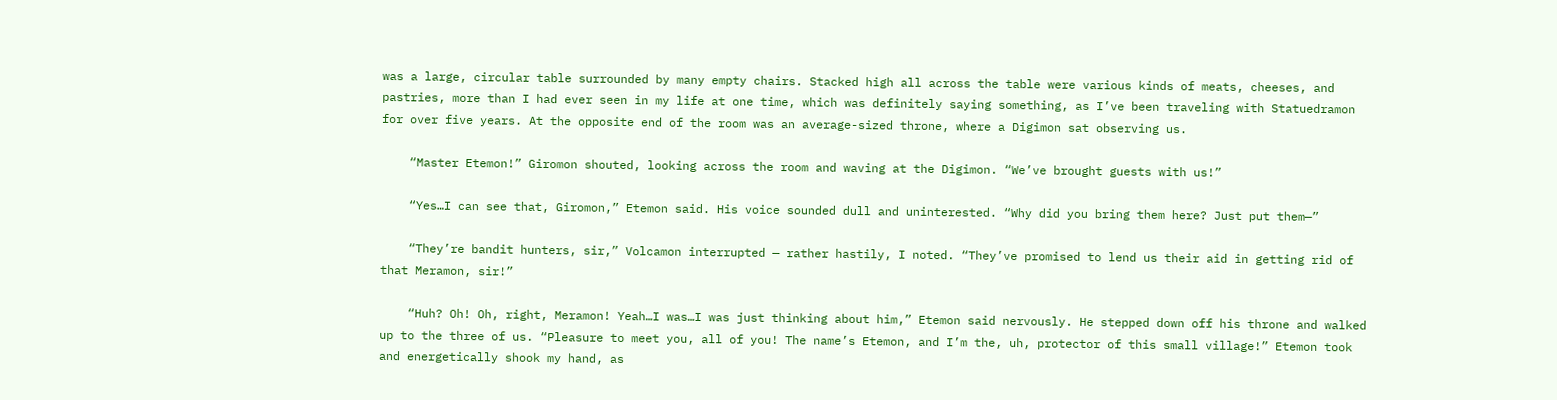was a large, circular table surrounded by many empty chairs. Stacked high all across the table were various kinds of meats, cheeses, and pastries, more than I had ever seen in my life at one time, which was definitely saying something, as I’ve been traveling with Statuedramon for over five years. At the opposite end of the room was an average-sized throne, where a Digimon sat observing us.

    “Master Etemon!” Giromon shouted, looking across the room and waving at the Digimon. “We’ve brought guests with us!”

    “Yes…I can see that, Giromon,” Etemon said. His voice sounded dull and uninterested. “Why did you bring them here? Just put them—”

    “They’re bandit hunters, sir,” Volcamon interrupted — rather hastily, I noted. “They’ve promised to lend us their aid in getting rid of that Meramon, sir!”

    “Huh? Oh! Oh, right, Meramon! Yeah…I was…I was just thinking about him,” Etemon said nervously. He stepped down off his throne and walked up to the three of us. “Pleasure to meet you, all of you! The name’s Etemon, and I’m the, uh, protector of this small village!” Etemon took and energetically shook my hand, as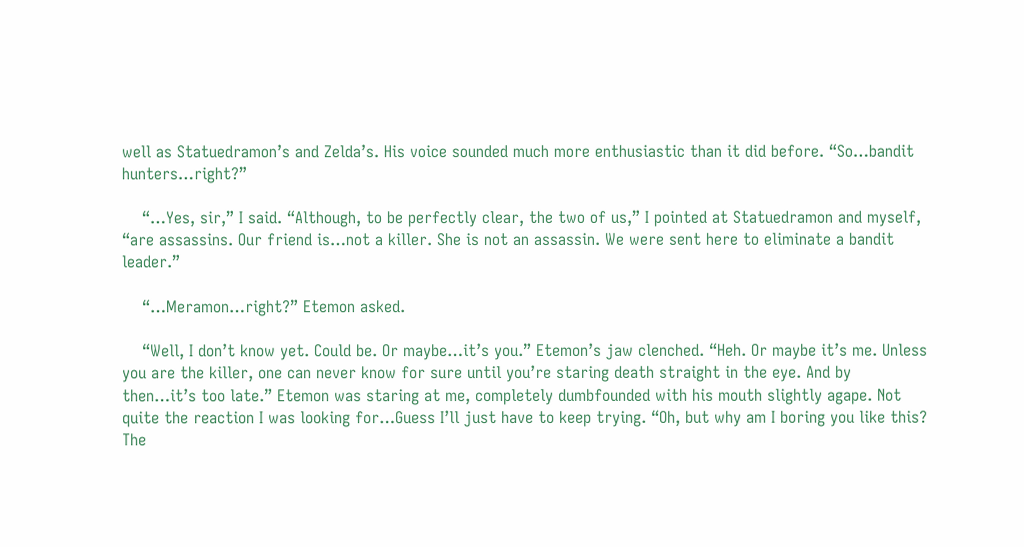well as Statuedramon’s and Zelda’s. His voice sounded much more enthusiastic than it did before. “So…bandit hunters…right?”

    “…Yes, sir,” I said. “Although, to be perfectly clear, the two of us,” I pointed at Statuedramon and myself, “are assassins. Our friend is…not a killer. She is not an assassin. We were sent here to eliminate a bandit leader.”

    “…Meramon…right?” Etemon asked.

    “Well, I don’t know yet. Could be. Or maybe…it’s you.” Etemon’s jaw clenched. “Heh. Or maybe it’s me. Unless you are the killer, one can never know for sure until you’re staring death straight in the eye. And by then…it’s too late.” Etemon was staring at me, completely dumbfounded with his mouth slightly agape. Not quite the reaction I was looking for…Guess I’ll just have to keep trying. “Oh, but why am I boring you like this? The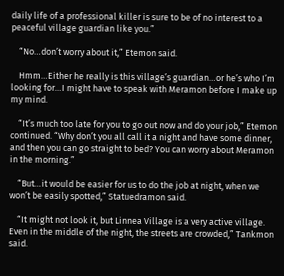daily life of a professional killer is sure to be of no interest to a peaceful village guardian like you.”

    “No…don’t worry about it,” Etemon said.

    Hmm…Either he really is this village’s guardian…or he’s who I’m looking for…I might have to speak with Meramon before I make up my mind.

    “It’s much too late for you to go out now and do your job,” Etemon continued. “Why don’t you all call it a night and have some dinner, and then you can go straight to bed? You can worry about Meramon in the morning.”

    “But…it would be easier for us to do the job at night, when we won’t be easily spotted,” Statuedramon said.

    “It might not look it, but Linnea Village is a very active village. Even in the middle of the night, the streets are crowded,” Tankmon said.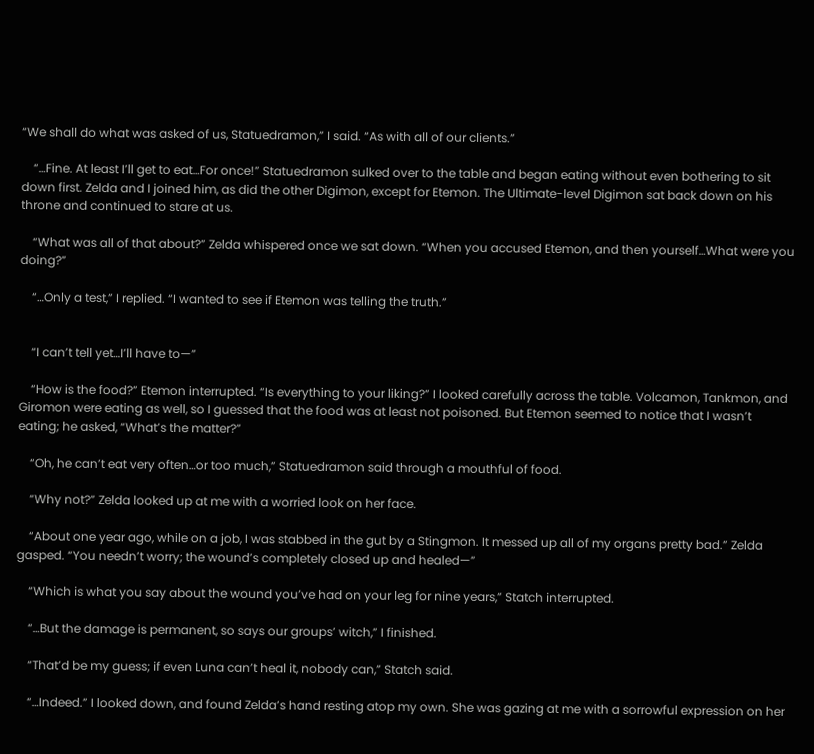“We shall do what was asked of us, Statuedramon,” I said. “As with all of our clients.”

    “…Fine. At least I’ll get to eat…For once!” Statuedramon sulked over to the table and began eating without even bothering to sit down first. Zelda and I joined him, as did the other Digimon, except for Etemon. The Ultimate-level Digimon sat back down on his throne and continued to stare at us.

    “What was all of that about?” Zelda whispered once we sat down. “When you accused Etemon, and then yourself…What were you doing?”

    “…Only a test,” I replied. “I wanted to see if Etemon was telling the truth.”


    “I can’t tell yet…I’ll have to—”

    “How is the food?” Etemon interrupted. “Is everything to your liking?” I looked carefully across the table. Volcamon, Tankmon, and Giromon were eating as well, so I guessed that the food was at least not poisoned. But Etemon seemed to notice that I wasn’t eating; he asked, “What’s the matter?”

    “Oh, he can’t eat very often…or too much,” Statuedramon said through a mouthful of food.

    “Why not?” Zelda looked up at me with a worried look on her face.

    “About one year ago, while on a job, I was stabbed in the gut by a Stingmon. It messed up all of my organs pretty bad.” Zelda gasped. “You needn’t worry; the wound’s completely closed up and healed—”

    “Which is what you say about the wound you’ve had on your leg for nine years,” Statch interrupted.

    “…But the damage is permanent, so says our groups’ witch,” I finished.

    “That’d be my guess; if even Luna can’t heal it, nobody can,” Statch said.

    “…Indeed.” I looked down, and found Zelda’s hand resting atop my own. She was gazing at me with a sorrowful expression on her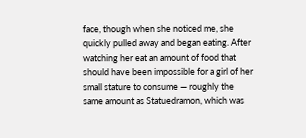face, though when she noticed me, she quickly pulled away and began eating. After watching her eat an amount of food that should have been impossible for a girl of her small stature to consume — roughly the same amount as Statuedramon, which was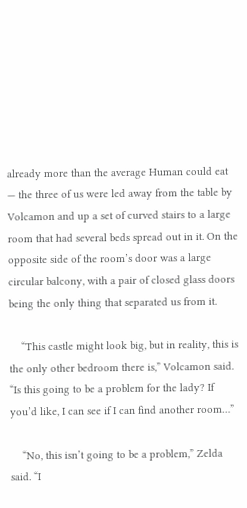already more than the average Human could eat — the three of us were led away from the table by Volcamon and up a set of curved stairs to a large room that had several beds spread out in it. On the opposite side of the room’s door was a large circular balcony, with a pair of closed glass doors being the only thing that separated us from it.

    “This castle might look big, but in reality, this is the only other bedroom there is,” Volcamon said. “Is this going to be a problem for the lady? If you’d like, I can see if I can find another room…”

    “No, this isn’t going to be a problem,” Zelda said. “I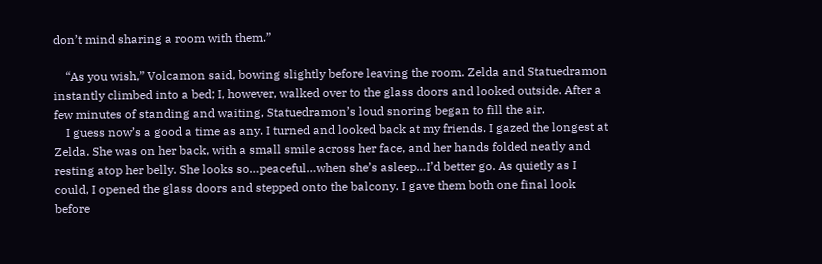don’t mind sharing a room with them.”

    “As you wish,” Volcamon said, bowing slightly before leaving the room. Zelda and Statuedramon instantly climbed into a bed; I, however, walked over to the glass doors and looked outside. After a few minutes of standing and waiting, Statuedramon’s loud snoring began to fill the air.
    I guess now’s a good a time as any. I turned and looked back at my friends. I gazed the longest at Zelda. She was on her back, with a small smile across her face, and her hands folded neatly and resting atop her belly. She looks so…peaceful…when she’s asleep…I’d better go. As quietly as I could, I opened the glass doors and stepped onto the balcony. I gave them both one final look before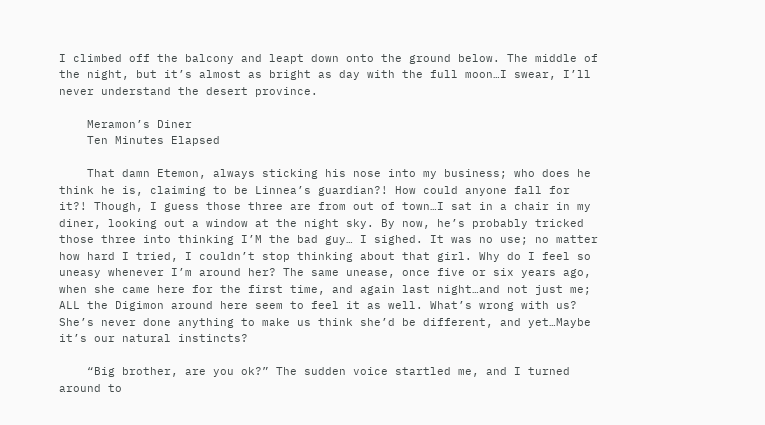I climbed off the balcony and leapt down onto the ground below. The middle of the night, but it’s almost as bright as day with the full moon…I swear, I’ll never understand the desert province.

    Meramon’s Diner
    Ten Minutes Elapsed

    That damn Etemon, always sticking his nose into my business; who does he think he is, claiming to be Linnea’s guardian?! How could anyone fall for it?! Though, I guess those three are from out of town…I sat in a chair in my diner, looking out a window at the night sky. By now, he’s probably tricked those three into thinking I’M the bad guy… I sighed. It was no use; no matter how hard I tried, I couldn’t stop thinking about that girl. Why do I feel so uneasy whenever I’m around her? The same unease, once five or six years ago, when she came here for the first time, and again last night…and not just me; ALL the Digimon around here seem to feel it as well. What’s wrong with us? She’s never done anything to make us think she’d be different, and yet…Maybe it’s our natural instincts?

    “Big brother, are you ok?” The sudden voice startled me, and I turned around to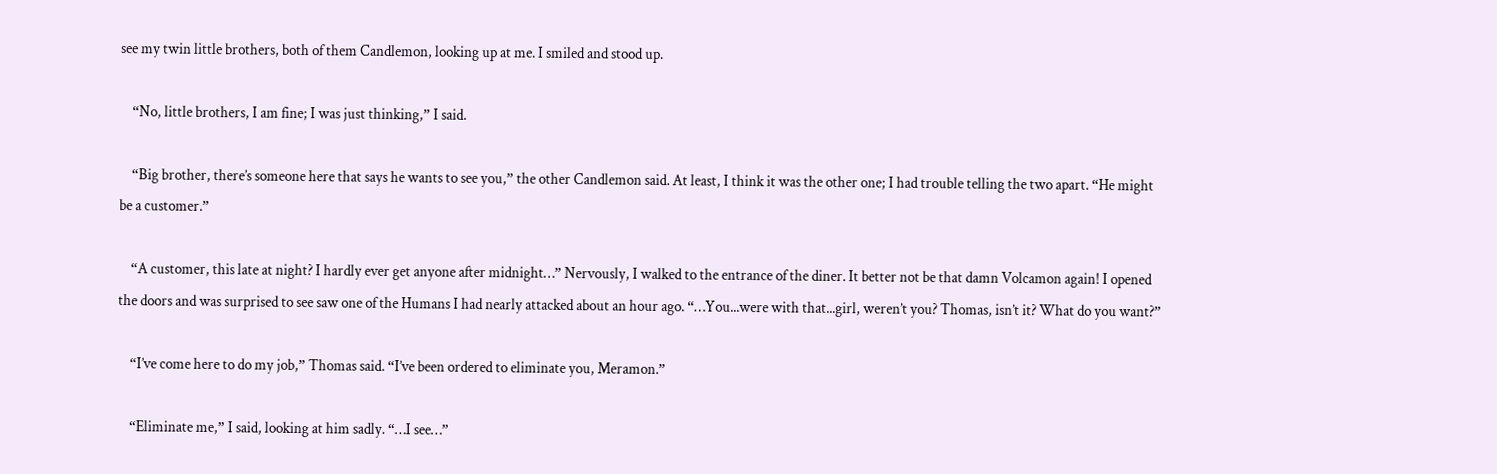see my twin little brothers, both of them Candlemon, looking up at me. I smiled and stood up.

    “No, little brothers, I am fine; I was just thinking,” I said.

    “Big brother, there’s someone here that says he wants to see you,” the other Candlemon said. At least, I think it was the other one; I had trouble telling the two apart. “He might be a customer.”

    “A customer, this late at night? I hardly ever get anyone after midnight…” Nervously, I walked to the entrance of the diner. It better not be that damn Volcamon again! I opened the doors and was surprised to see saw one of the Humans I had nearly attacked about an hour ago. “…You...were with that...girl, weren’t you? Thomas, isn’t it? What do you want?”

    “I’ve come here to do my job,” Thomas said. “I’ve been ordered to eliminate you, Meramon.”

    “Eliminate me,” I said, looking at him sadly. “…I see…”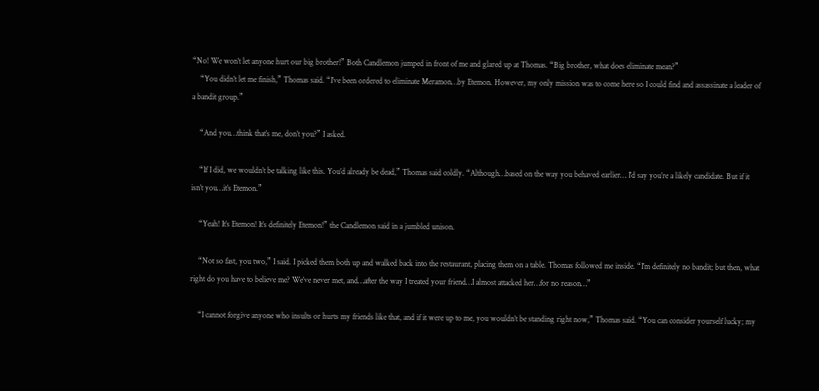“No! We won’t let anyone hurt our big brother!” Both Candlemon jumped in front of me and glared up at Thomas. “Big brother, what does eliminate mean?”
    “You didn’t let me finish,” Thomas said. “I’ve been ordered to eliminate Meramon…by Etemon. However, my only mission was to come here so I could find and assassinate a leader of a bandit group.”

    “And you…think that’s me, don’t you?” I asked.

    “If I did, we wouldn’t be talking like this. You’d already be dead,” Thomas said coldly. “Although…based on the way you behaved earlier… I’d say you’re a likely candidate. But if it isn’t you…it’s Etemon.”

    “Yeah! It’s Etemon! It’s definitely Etemon!” the Candlemon said in a jumbled unison.

    “Not so fast, you two,” I said. I picked them both up and walked back into the restaurant, placing them on a table. Thomas followed me inside. “I’m definitely no bandit; but then, what right do you have to believe me? We’ve never met, and…after the way I treated your friend…I almost attacked her…for no reason…”

    “I cannot forgive anyone who insults or hurts my friends like that, and if it were up to me, you wouldn’t be standing right now,” Thomas said. “You can consider yourself lucky; my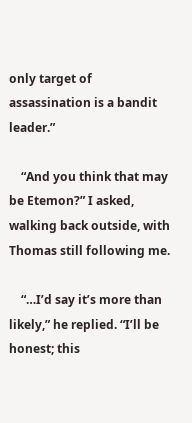only target of assassination is a bandit leader.”

    “And you think that may be Etemon?” I asked, walking back outside, with Thomas still following me.

    “…I’d say it’s more than likely,” he replied. “I’ll be honest; this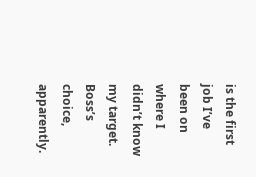is the first job I’ve been on where I didn’t know my target. Boss’s choice, apparently.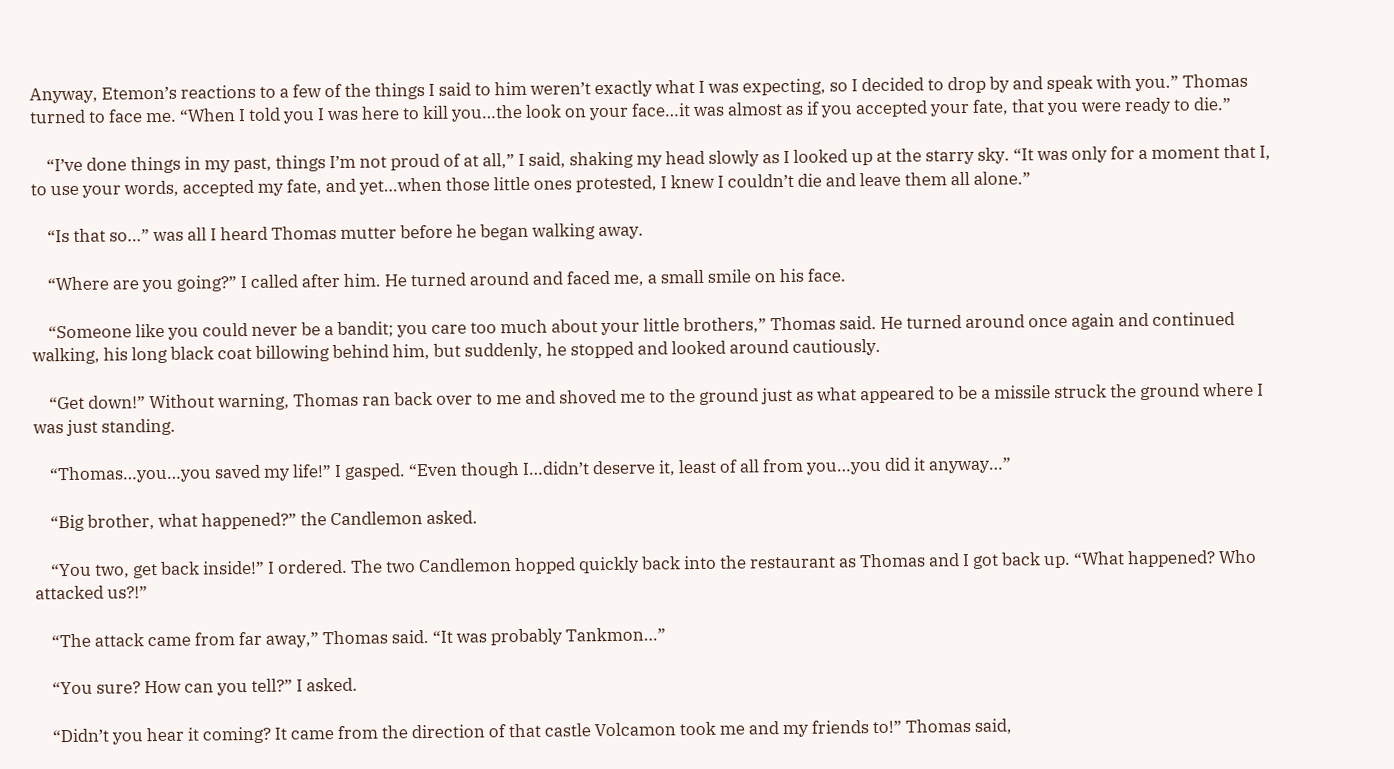Anyway, Etemon’s reactions to a few of the things I said to him weren’t exactly what I was expecting, so I decided to drop by and speak with you.” Thomas turned to face me. “When I told you I was here to kill you…the look on your face…it was almost as if you accepted your fate, that you were ready to die.”

    “I’ve done things in my past, things I’m not proud of at all,” I said, shaking my head slowly as I looked up at the starry sky. “It was only for a moment that I, to use your words, accepted my fate, and yet…when those little ones protested, I knew I couldn’t die and leave them all alone.”

    “Is that so…” was all I heard Thomas mutter before he began walking away.

    “Where are you going?” I called after him. He turned around and faced me, a small smile on his face.

    “Someone like you could never be a bandit; you care too much about your little brothers,” Thomas said. He turned around once again and continued walking, his long black coat billowing behind him, but suddenly, he stopped and looked around cautiously.

    “Get down!” Without warning, Thomas ran back over to me and shoved me to the ground just as what appeared to be a missile struck the ground where I was just standing.

    “Thomas…you…you saved my life!” I gasped. “Even though I…didn’t deserve it, least of all from you…you did it anyway…”

    “Big brother, what happened?” the Candlemon asked.

    “You two, get back inside!” I ordered. The two Candlemon hopped quickly back into the restaurant as Thomas and I got back up. “What happened? Who attacked us?!”

    “The attack came from far away,” Thomas said. “It was probably Tankmon…”

    “You sure? How can you tell?” I asked.

    “Didn’t you hear it coming? It came from the direction of that castle Volcamon took me and my friends to!” Thomas said,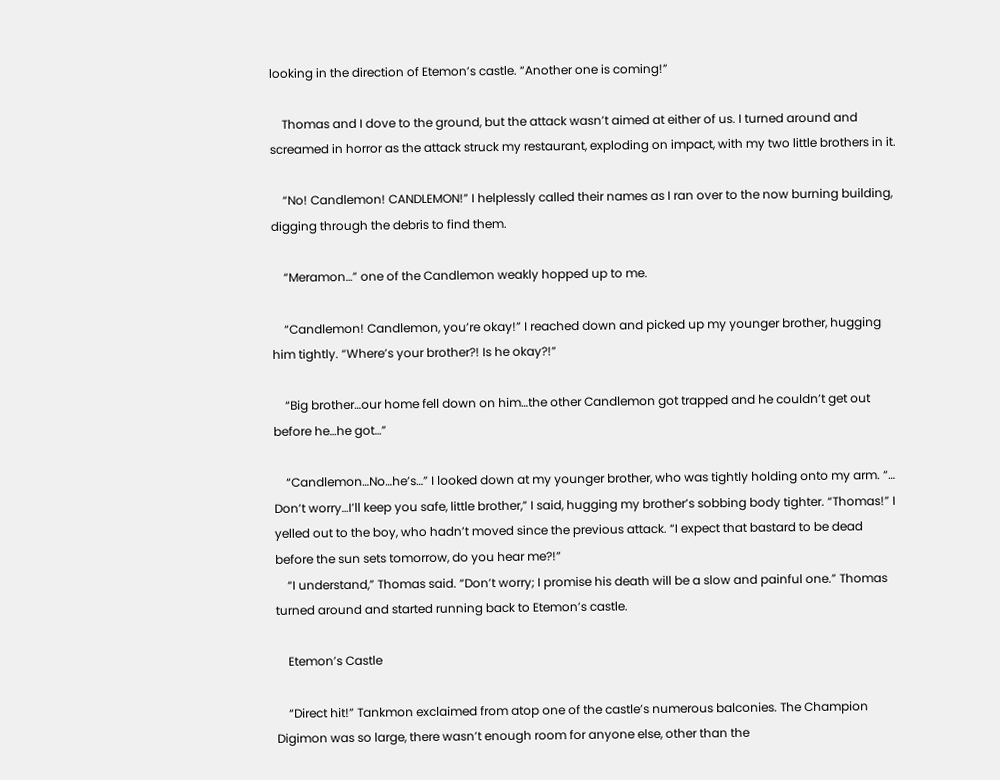looking in the direction of Etemon’s castle. “Another one is coming!”

    Thomas and I dove to the ground, but the attack wasn’t aimed at either of us. I turned around and screamed in horror as the attack struck my restaurant, exploding on impact, with my two little brothers in it.

    “No! Candlemon! CANDLEMON!” I helplessly called their names as I ran over to the now burning building, digging through the debris to find them.

    “Meramon…” one of the Candlemon weakly hopped up to me.

    “Candlemon! Candlemon, you’re okay!” I reached down and picked up my younger brother, hugging him tightly. “Where’s your brother?! Is he okay?!”

    “Big brother…our home fell down on him…the other Candlemon got trapped and he couldn’t get out before he…he got…”

    “Candlemon…No…he’s…” I looked down at my younger brother, who was tightly holding onto my arm. “… Don’t worry…I’ll keep you safe, little brother,” I said, hugging my brother’s sobbing body tighter. “Thomas!” I yelled out to the boy, who hadn’t moved since the previous attack. “I expect that bastard to be dead before the sun sets tomorrow, do you hear me?!”
    “I understand,” Thomas said. “Don’t worry; I promise his death will be a slow and painful one.” Thomas turned around and started running back to Etemon’s castle.

    Etemon’s Castle

    “Direct hit!” Tankmon exclaimed from atop one of the castle’s numerous balconies. The Champion Digimon was so large, there wasn’t enough room for anyone else, other than the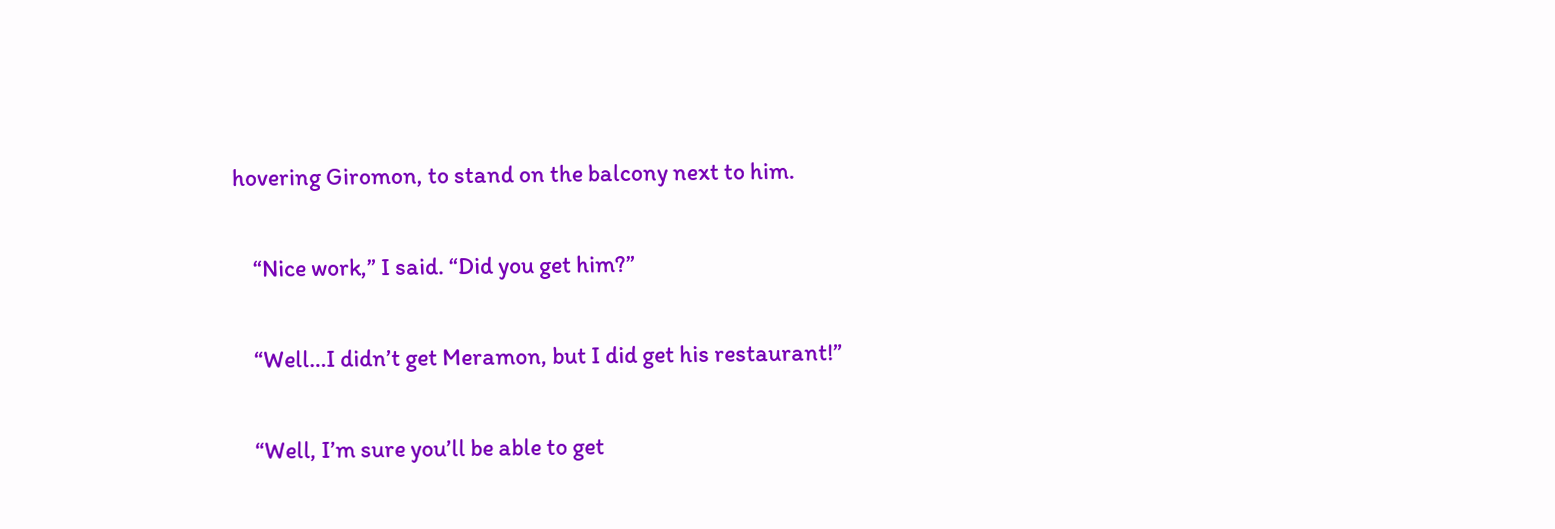hovering Giromon, to stand on the balcony next to him.

    “Nice work,” I said. “Did you get him?”

    “Well…I didn’t get Meramon, but I did get his restaurant!”

    “Well, I’m sure you’ll be able to get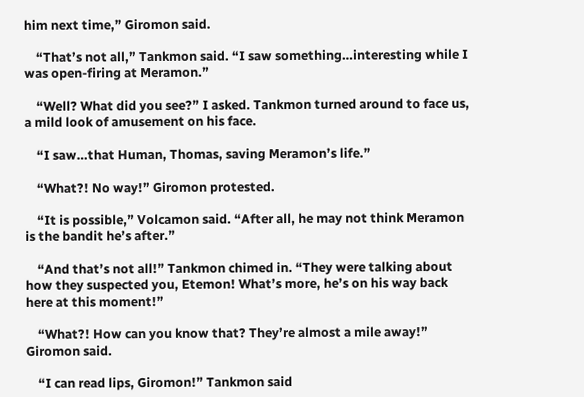him next time,” Giromon said.

    “That’s not all,” Tankmon said. “I saw something…interesting while I was open-firing at Meramon.”

    “Well? What did you see?” I asked. Tankmon turned around to face us, a mild look of amusement on his face.

    “I saw…that Human, Thomas, saving Meramon’s life.”

    “What?! No way!” Giromon protested.

    “It is possible,” Volcamon said. “After all, he may not think Meramon is the bandit he’s after.”

    “And that’s not all!” Tankmon chimed in. “They were talking about how they suspected you, Etemon! What’s more, he’s on his way back here at this moment!”

    “What?! How can you know that? They’re almost a mile away!” Giromon said.

    “I can read lips, Giromon!” Tankmon said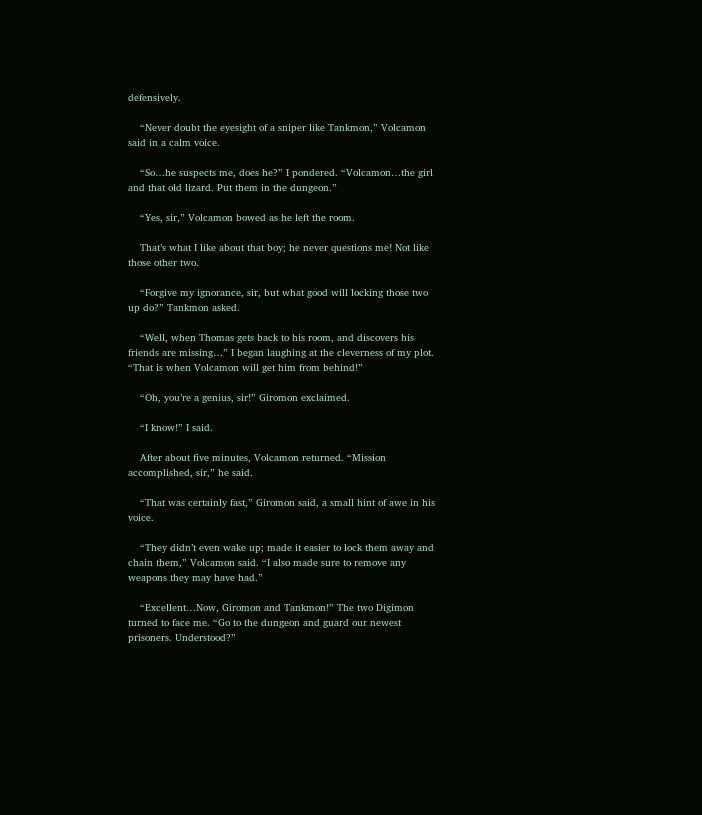defensively.

    “Never doubt the eyesight of a sniper like Tankmon,” Volcamon said in a calm voice.

    “So…he suspects me, does he?” I pondered. “Volcamon…the girl and that old lizard. Put them in the dungeon.”

    “Yes, sir,” Volcamon bowed as he left the room.

    That’s what I like about that boy; he never questions me! Not like those other two.

    “Forgive my ignorance, sir, but what good will locking those two up do?” Tankmon asked.

    “Well, when Thomas gets back to his room, and discovers his friends are missing…” I began laughing at the cleverness of my plot. “That is when Volcamon will get him from behind!”

    “Oh, you’re a genius, sir!” Giromon exclaimed.

    “I know!” I said.

    After about five minutes, Volcamon returned. “Mission accomplished, sir,” he said.

    “That was certainly fast,” Giromon said, a small hint of awe in his voice.

    “They didn’t even wake up; made it easier to lock them away and chain them,” Volcamon said. “I also made sure to remove any weapons they may have had.”

    “Excellent…Now, Giromon and Tankmon!” The two Digimon turned to face me. “Go to the dungeon and guard our newest prisoners. Understood?”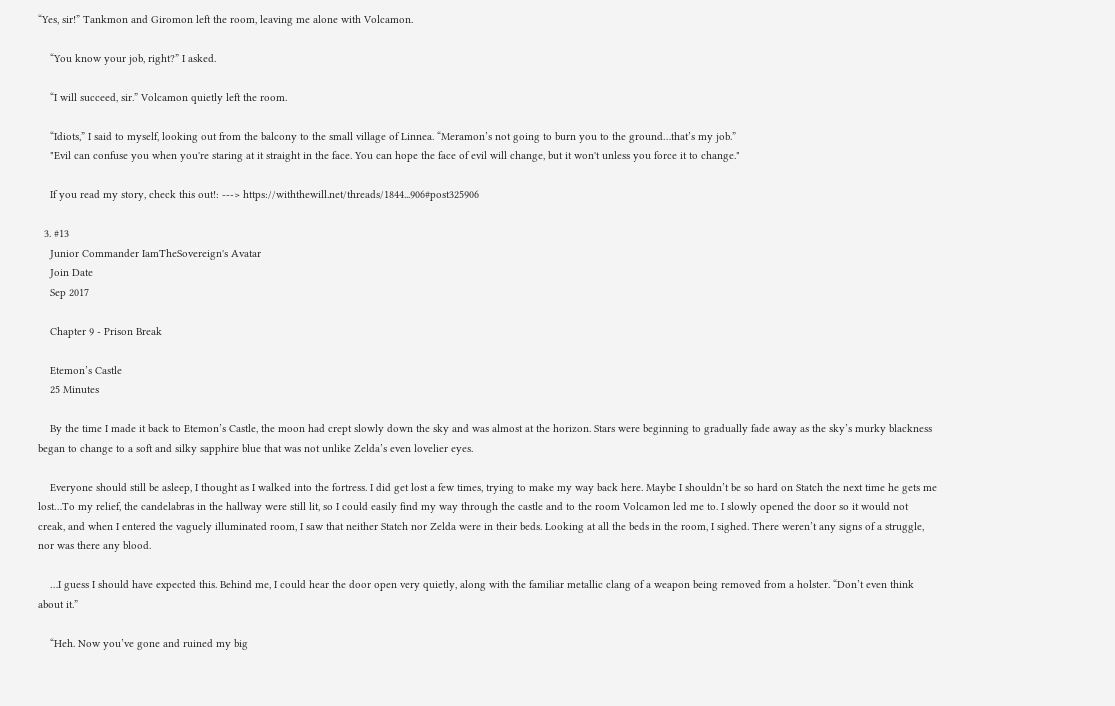“Yes, sir!” Tankmon and Giromon left the room, leaving me alone with Volcamon.

    “You know your job, right?” I asked.

    “I will succeed, sir.” Volcamon quietly left the room.

    “Idiots,” I said to myself, looking out from the balcony to the small village of Linnea. “Meramon’s not going to burn you to the ground…that’s my job.”
    "Evil can confuse you when you're staring at it straight in the face. You can hope the face of evil will change, but it won't unless you force it to change."

    If you read my story, check this out!: ---> https://withthewill.net/threads/1844...906#post325906

  3. #13
    Junior Commander IamTheSovereign's Avatar
    Join Date
    Sep 2017

    Chapter 9 - Prison Break

    Etemon’s Castle
    25 Minutes

    By the time I made it back to Etemon’s Castle, the moon had crept slowly down the sky and was almost at the horizon. Stars were beginning to gradually fade away as the sky’s murky blackness began to change to a soft and silky sapphire blue that was not unlike Zelda’s even lovelier eyes.

    Everyone should still be asleep, I thought as I walked into the fortress. I did get lost a few times, trying to make my way back here. Maybe I shouldn’t be so hard on Statch the next time he gets me lost…To my relief, the candelabras in the hallway were still lit, so I could easily find my way through the castle and to the room Volcamon led me to. I slowly opened the door so it would not creak, and when I entered the vaguely illuminated room, I saw that neither Statch nor Zelda were in their beds. Looking at all the beds in the room, I sighed. There weren’t any signs of a struggle, nor was there any blood.

    …I guess I should have expected this. Behind me, I could hear the door open very quietly, along with the familiar metallic clang of a weapon being removed from a holster. “Don’t even think about it.”

    “Heh. Now you’ve gone and ruined my big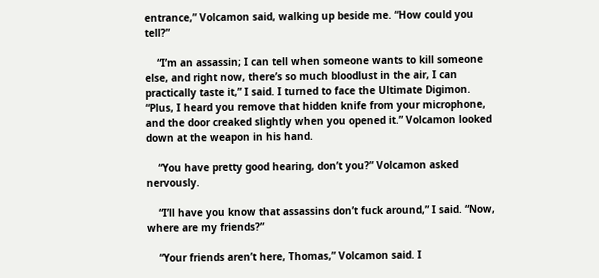entrance,” Volcamon said, walking up beside me. “How could you tell?”

    “I’m an assassin; I can tell when someone wants to kill someone else, and right now, there’s so much bloodlust in the air, I can practically taste it,” I said. I turned to face the Ultimate Digimon. “Plus, I heard you remove that hidden knife from your microphone, and the door creaked slightly when you opened it.” Volcamon looked down at the weapon in his hand.

    “You have pretty good hearing, don’t you?” Volcamon asked nervously.

    “I’ll have you know that assassins don’t fuck around,” I said. “Now, where are my friends?”

    “Your friends aren’t here, Thomas,” Volcamon said. I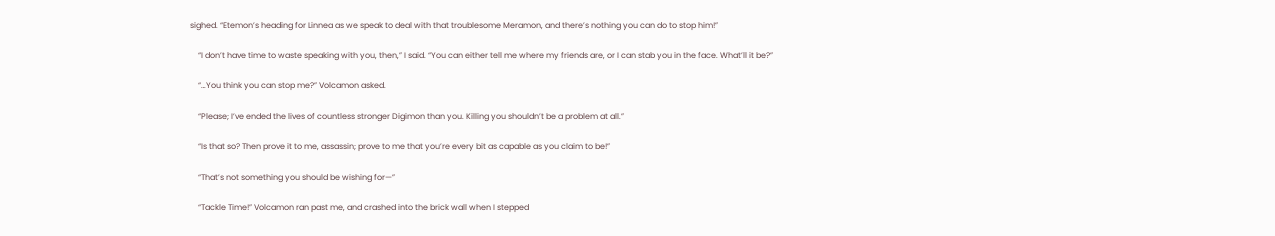sighed. “Etemon’s heading for Linnea as we speak to deal with that troublesome Meramon, and there’s nothing you can do to stop him!”

    “I don’t have time to waste speaking with you, then,” I said. “You can either tell me where my friends are, or I can stab you in the face. What’ll it be?”

    “…You think you can stop me?” Volcamon asked.

    “Please; I’ve ended the lives of countless stronger Digimon than you. Killing you shouldn’t be a problem at all.”

    “Is that so? Then prove it to me, assassin; prove to me that you’re every bit as capable as you claim to be!”

    “That’s not something you should be wishing for—”

    “Tackle Time!” Volcamon ran past me, and crashed into the brick wall when I stepped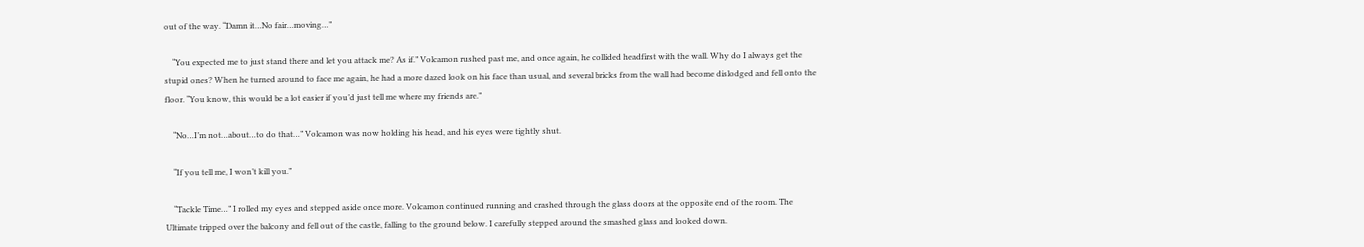out of the way. “Damn it…No fair…moving…”

    “You expected me to just stand there and let you attack me? As if.” Volcamon rushed past me, and once again, he collided headfirst with the wall. Why do I always get the stupid ones? When he turned around to face me again, he had a more dazed look on his face than usual, and several bricks from the wall had become dislodged and fell onto the floor. “You know, this would be a lot easier if you’d just tell me where my friends are.”

    “No…I’m not…about…to do that…” Volcamon was now holding his head, and his eyes were tightly shut.

    “If you tell me, I won’t kill you.”

    “Tackle Time…” I rolled my eyes and stepped aside once more. Volcamon continued running and crashed through the glass doors at the opposite end of the room. The Ultimate tripped over the balcony and fell out of the castle, falling to the ground below. I carefully stepped around the smashed glass and looked down.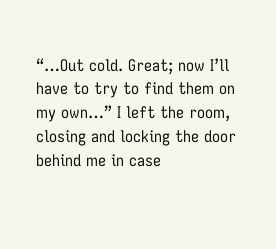“…Out cold. Great; now I’ll have to try to find them on my own…” I left the room, closing and locking the door behind me in case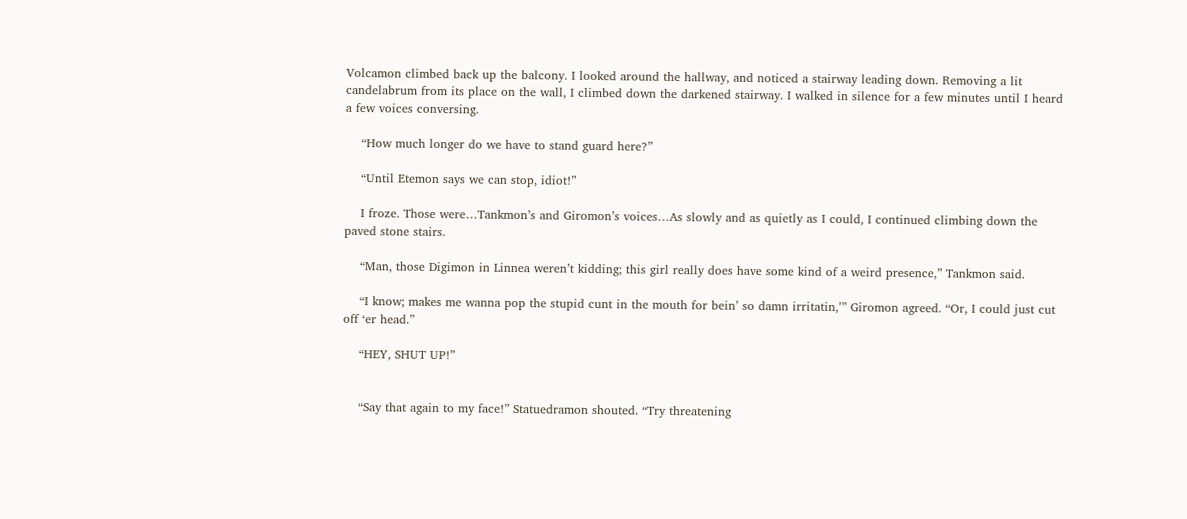Volcamon climbed back up the balcony. I looked around the hallway, and noticed a stairway leading down. Removing a lit candelabrum from its place on the wall, I climbed down the darkened stairway. I walked in silence for a few minutes until I heard a few voices conversing.

    “How much longer do we have to stand guard here?”

    “Until Etemon says we can stop, idiot!”

    I froze. Those were…Tankmon’s and Giromon’s voices…As slowly and as quietly as I could, I continued climbing down the paved stone stairs.

    “Man, those Digimon in Linnea weren’t kidding; this girl really does have some kind of a weird presence,” Tankmon said.

    “I know; makes me wanna pop the stupid cunt in the mouth for bein’ so damn irritatin,’” Giromon agreed. “Or, I could just cut off ‘er head.”

    “HEY, SHUT UP!”


    “Say that again to my face!” Statuedramon shouted. “Try threatening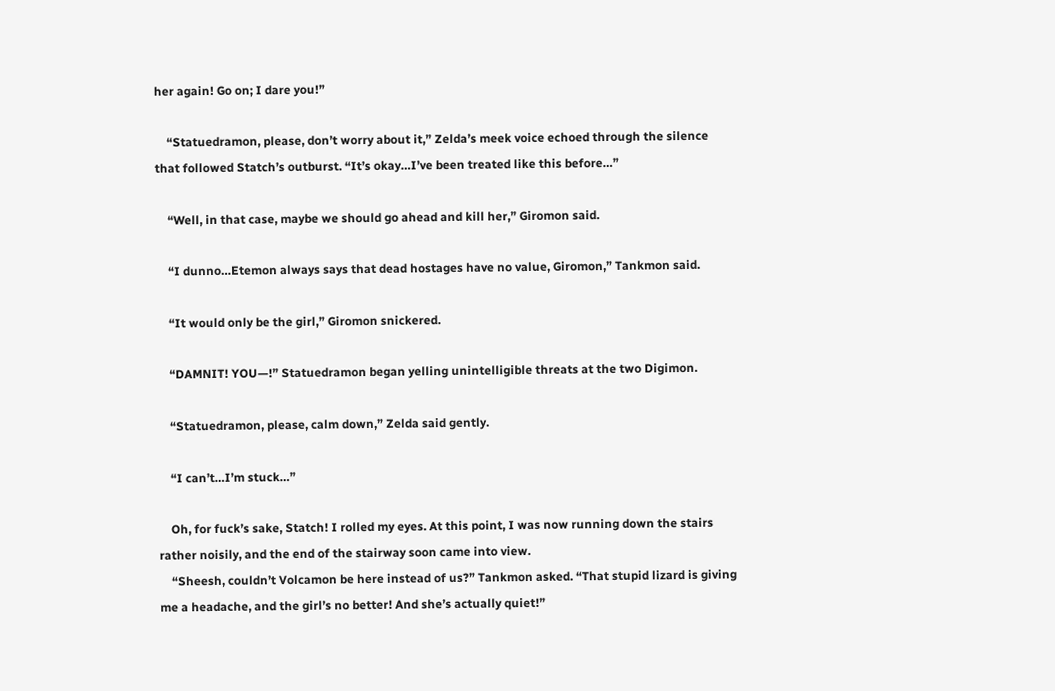her again! Go on; I dare you!”

    “Statuedramon, please, don’t worry about it,” Zelda’s meek voice echoed through the silence that followed Statch’s outburst. “It’s okay…I’ve been treated like this before…”

    “Well, in that case, maybe we should go ahead and kill her,” Giromon said.

    “I dunno…Etemon always says that dead hostages have no value, Giromon,” Tankmon said.

    “It would only be the girl,” Giromon snickered.

    “DAMNIT! YOU—!” Statuedramon began yelling unintelligible threats at the two Digimon.

    “Statuedramon, please, calm down,” Zelda said gently.

    “I can’t…I’m stuck…”

    Oh, for fuck’s sake, Statch! I rolled my eyes. At this point, I was now running down the stairs rather noisily, and the end of the stairway soon came into view.
    “Sheesh, couldn’t Volcamon be here instead of us?” Tankmon asked. “That stupid lizard is giving me a headache, and the girl’s no better! And she’s actually quiet!”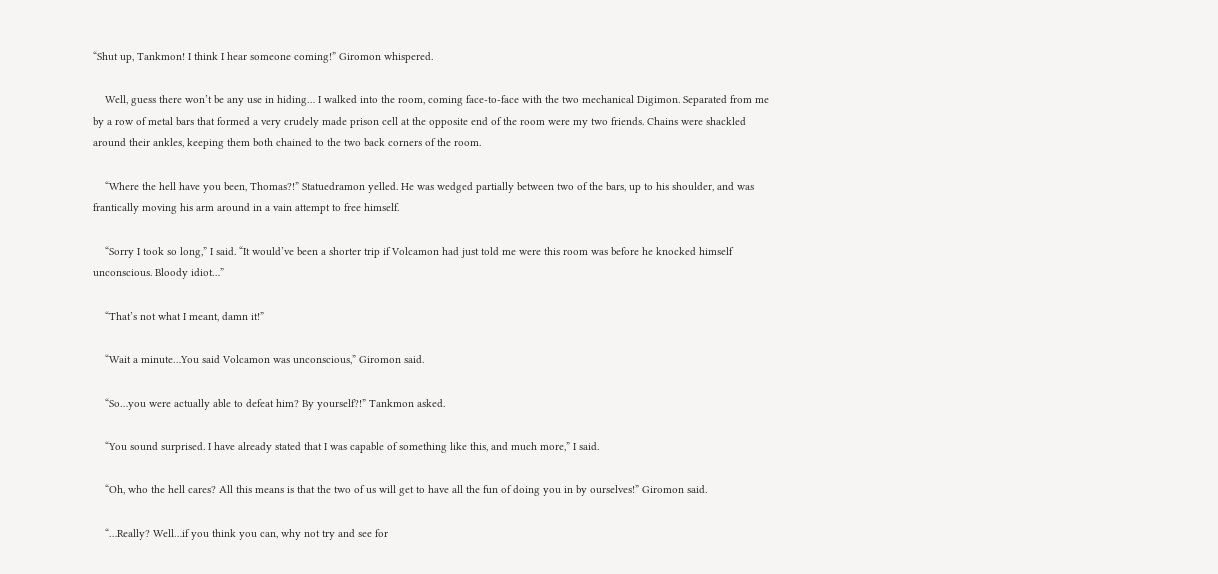“Shut up, Tankmon! I think I hear someone coming!” Giromon whispered.

    Well, guess there won’t be any use in hiding… I walked into the room, coming face-to-face with the two mechanical Digimon. Separated from me by a row of metal bars that formed a very crudely made prison cell at the opposite end of the room were my two friends. Chains were shackled around their ankles, keeping them both chained to the two back corners of the room.

    “Where the hell have you been, Thomas?!” Statuedramon yelled. He was wedged partially between two of the bars, up to his shoulder, and was frantically moving his arm around in a vain attempt to free himself.

    “Sorry I took so long,” I said. “It would’ve been a shorter trip if Volcamon had just told me were this room was before he knocked himself unconscious. Bloody idiot…”

    “That’s not what I meant, damn it!”

    “Wait a minute…You said Volcamon was unconscious,” Giromon said.

    “So…you were actually able to defeat him? By yourself?!” Tankmon asked.

    “You sound surprised. I have already stated that I was capable of something like this, and much more,” I said.

    “Oh, who the hell cares? All this means is that the two of us will get to have all the fun of doing you in by ourselves!” Giromon said.

    “…Really? Well…if you think you can, why not try and see for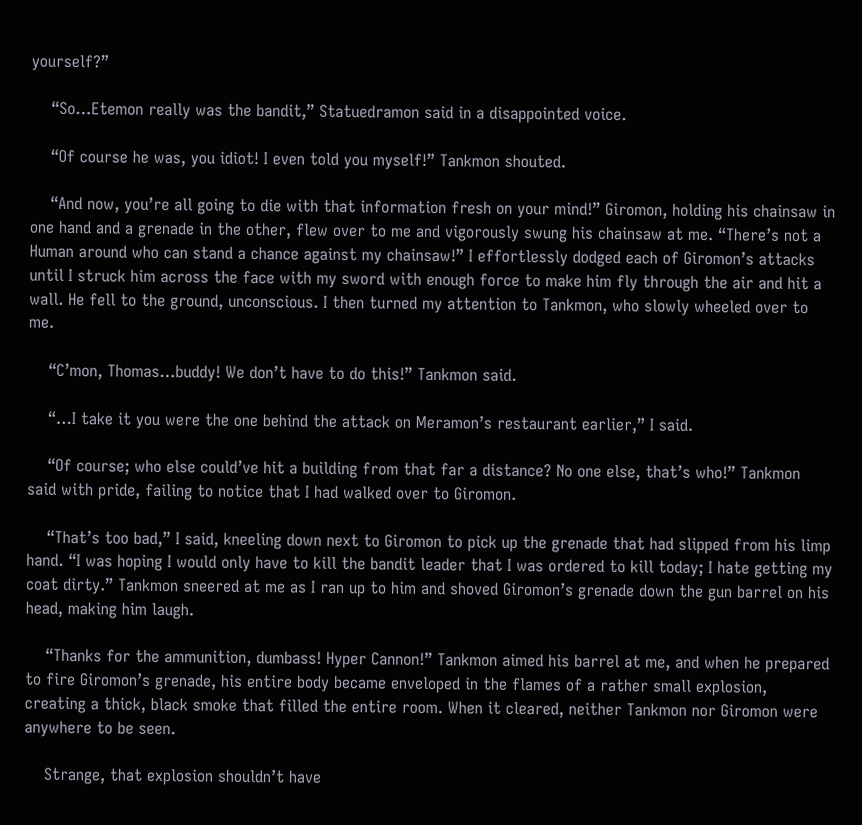yourself?”

    “So…Etemon really was the bandit,” Statuedramon said in a disappointed voice.

    “Of course he was, you idiot! I even told you myself!” Tankmon shouted.

    “And now, you’re all going to die with that information fresh on your mind!” Giromon, holding his chainsaw in one hand and a grenade in the other, flew over to me and vigorously swung his chainsaw at me. “There’s not a Human around who can stand a chance against my chainsaw!” I effortlessly dodged each of Giromon’s attacks until I struck him across the face with my sword with enough force to make him fly through the air and hit a wall. He fell to the ground, unconscious. I then turned my attention to Tankmon, who slowly wheeled over to me.

    “C’mon, Thomas…buddy! We don’t have to do this!” Tankmon said.

    “…I take it you were the one behind the attack on Meramon’s restaurant earlier,” I said.

    “Of course; who else could’ve hit a building from that far a distance? No one else, that’s who!” Tankmon said with pride, failing to notice that I had walked over to Giromon.

    “That’s too bad,” I said, kneeling down next to Giromon to pick up the grenade that had slipped from his limp hand. “I was hoping I would only have to kill the bandit leader that I was ordered to kill today; I hate getting my coat dirty.” Tankmon sneered at me as I ran up to him and shoved Giromon’s grenade down the gun barrel on his head, making him laugh.

    “Thanks for the ammunition, dumbass! Hyper Cannon!” Tankmon aimed his barrel at me, and when he prepared to fire Giromon’s grenade, his entire body became enveloped in the flames of a rather small explosion, creating a thick, black smoke that filled the entire room. When it cleared, neither Tankmon nor Giromon were anywhere to be seen.

    Strange, that explosion shouldn’t have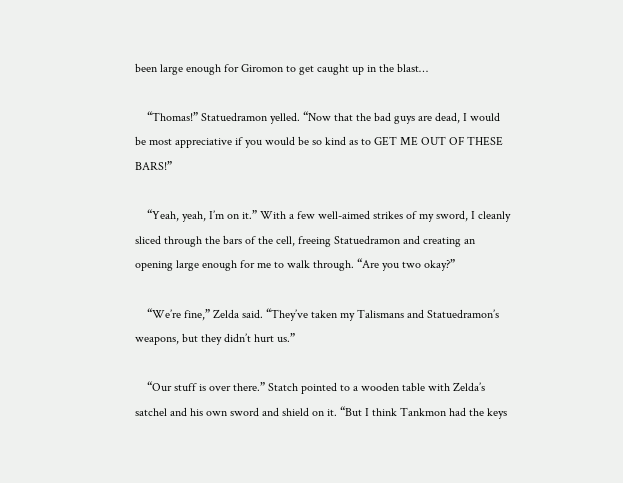been large enough for Giromon to get caught up in the blast…

    “Thomas!” Statuedramon yelled. “Now that the bad guys are dead, I would be most appreciative if you would be so kind as to GET ME OUT OF THESE BARS!”

    “Yeah, yeah, I’m on it.” With a few well-aimed strikes of my sword, I cleanly sliced through the bars of the cell, freeing Statuedramon and creating an opening large enough for me to walk through. “Are you two okay?”

    “We’re fine,” Zelda said. “They’ve taken my Talismans and Statuedramon’s weapons, but they didn’t hurt us.”

    “Our stuff is over there.” Statch pointed to a wooden table with Zelda’s satchel and his own sword and shield on it. “But I think Tankmon had the keys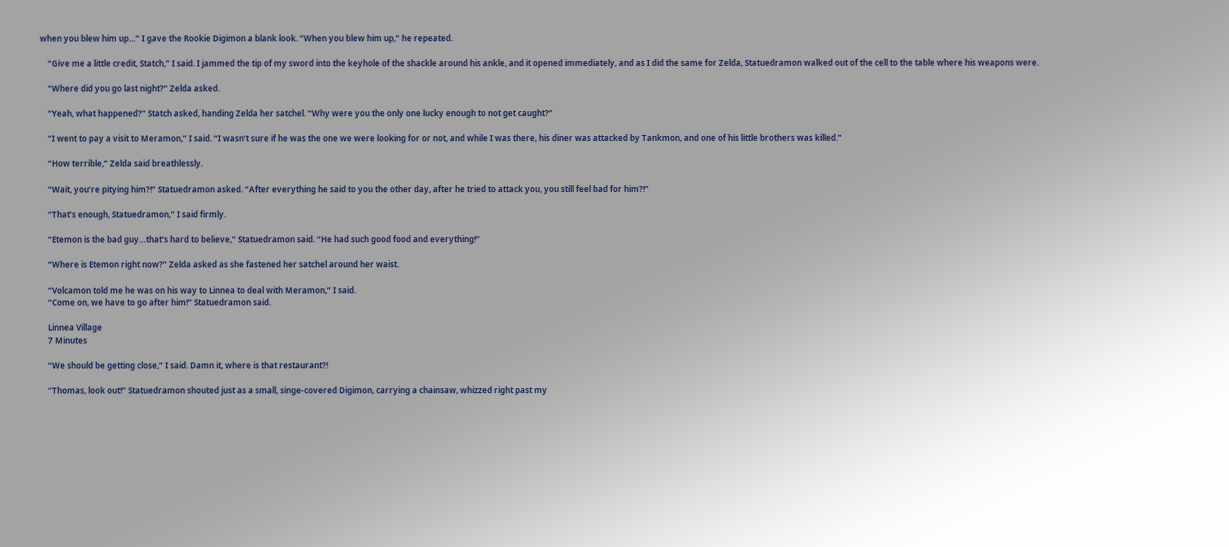when you blew him up…” I gave the Rookie Digimon a blank look. “When you blew him up,” he repeated.

    “Give me a little credit, Statch,” I said. I jammed the tip of my sword into the keyhole of the shackle around his ankle, and it opened immediately, and as I did the same for Zelda, Statuedramon walked out of the cell to the table where his weapons were.

    “Where did you go last night?” Zelda asked.

    “Yeah, what happened?” Statch asked, handing Zelda her satchel. “Why were you the only one lucky enough to not get caught?”

    “I went to pay a visit to Meramon,” I said. “I wasn’t sure if he was the one we were looking for or not, and while I was there, his diner was attacked by Tankmon, and one of his little brothers was killed.”

    “How terrible,” Zelda said breathlessly.

    “Wait, you’re pitying him?!” Statuedramon asked. “After everything he said to you the other day, after he tried to attack you, you still feel bad for him?!”

    “That’s enough, Statuedramon,” I said firmly.

    “Etemon is the bad guy…that’s hard to believe,” Statuedramon said. “He had such good food and everything!”

    “Where is Etemon right now?” Zelda asked as she fastened her satchel around her waist.

    “Volcamon told me he was on his way to Linnea to deal with Meramon,” I said.
    “Come on, we have to go after him!” Statuedramon said.

    Linnea Village
    7 Minutes

    “We should be getting close,” I said. Damn it, where is that restaurant?!

    “Thomas, look out!” Statuedramon shouted just as a small, singe-covered Digimon, carrying a chainsaw, whizzed right past my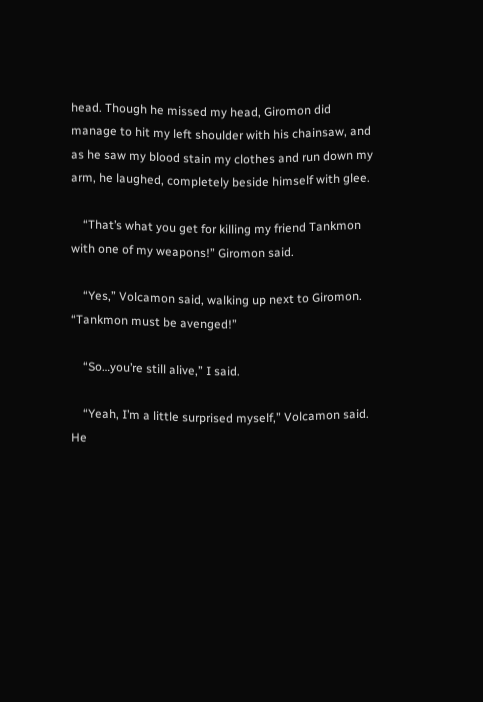head. Though he missed my head, Giromon did manage to hit my left shoulder with his chainsaw, and as he saw my blood stain my clothes and run down my arm, he laughed, completely beside himself with glee.

    “That’s what you get for killing my friend Tankmon with one of my weapons!” Giromon said.

    “Yes,” Volcamon said, walking up next to Giromon. “Tankmon must be avenged!”

    “So…you’re still alive,” I said.

    “Yeah, I’m a little surprised myself,” Volcamon said. He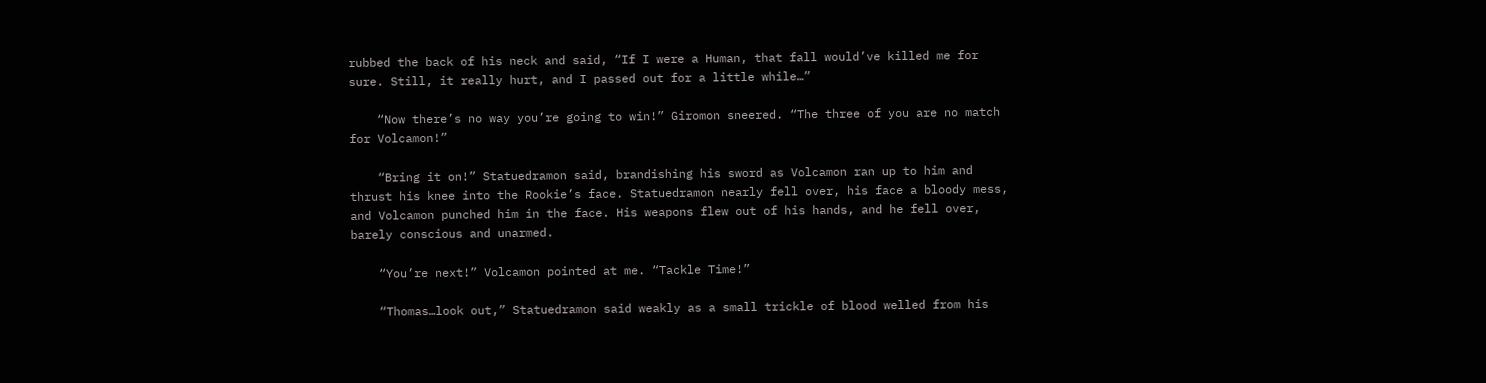rubbed the back of his neck and said, “If I were a Human, that fall would’ve killed me for sure. Still, it really hurt, and I passed out for a little while…”

    “Now there’s no way you’re going to win!” Giromon sneered. “The three of you are no match for Volcamon!”

    “Bring it on!” Statuedramon said, brandishing his sword as Volcamon ran up to him and thrust his knee into the Rookie’s face. Statuedramon nearly fell over, his face a bloody mess, and Volcamon punched him in the face. His weapons flew out of his hands, and he fell over, barely conscious and unarmed.

    “You’re next!” Volcamon pointed at me. “Tackle Time!”

    “Thomas…look out,” Statuedramon said weakly as a small trickle of blood welled from his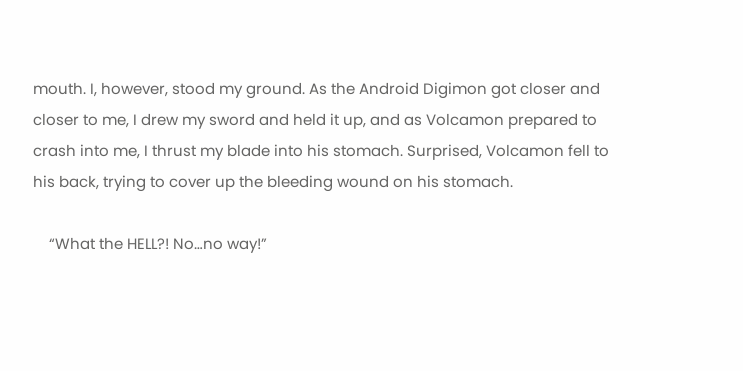mouth. I, however, stood my ground. As the Android Digimon got closer and closer to me, I drew my sword and held it up, and as Volcamon prepared to crash into me, I thrust my blade into his stomach. Surprised, Volcamon fell to his back, trying to cover up the bleeding wound on his stomach.

    “What the HELL?! No…no way!”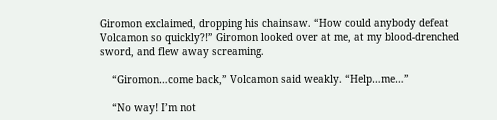Giromon exclaimed, dropping his chainsaw. “How could anybody defeat Volcamon so quickly?!” Giromon looked over at me, at my blood-drenched sword, and flew away screaming.

    “Giromon…come back,” Volcamon said weakly. “Help…me…”

    “No way! I’m not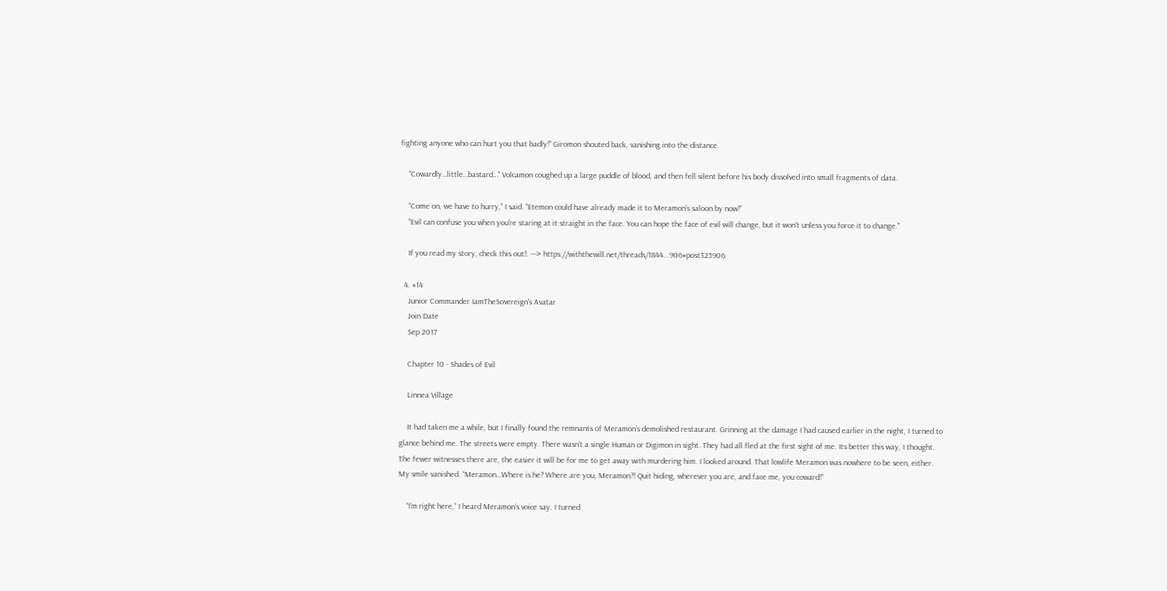fighting anyone who can hurt you that badly!” Giromon shouted back, vanishing into the distance.

    “Cowardly…little…bastard…” Volcamon coughed up a large puddle of blood, and then fell silent before his body dissolved into small fragments of data.

    “Come on, we have to hurry,” I said. “Etemon could have already made it to Meramon’s saloon by now!”
    "Evil can confuse you when you're staring at it straight in the face. You can hope the face of evil will change, but it won't unless you force it to change."

    If you read my story, check this out!: ---> https://withthewill.net/threads/1844...906#post325906

  4. #14
    Junior Commander IamTheSovereign's Avatar
    Join Date
    Sep 2017

    Chapter 10 - Shades of Evil

    Linnea Village

    It had taken me a while, but I finally found the remnants of Meramon’s demolished restaurant. Grinning at the damage I had caused earlier in the night, I turned to glance behind me. The streets were empty. There wasn’t a single Human or Digimon in sight. They had all fled at the first sight of me. Its better this way, I thought. The fewer witnesses there are, the easier it will be for me to get away with murdering him. I looked around. That lowlife Meramon was nowhere to be seen, either. My smile vanished. “Meramon…Where is he? Where are you, Meramon?! Quit hiding, wherever you are, and face me, you coward!”

    “I’m right here,” I heard Meramon’s voice say. I turned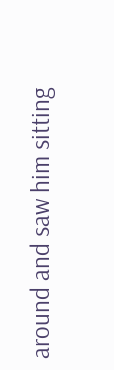around and saw him sitting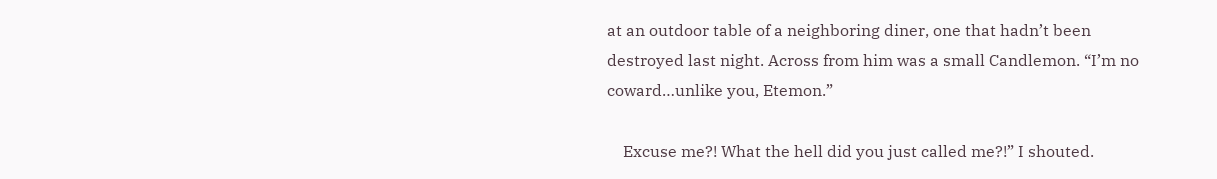at an outdoor table of a neighboring diner, one that hadn’t been destroyed last night. Across from him was a small Candlemon. “I’m no coward…unlike you, Etemon.”

    Excuse me?! What the hell did you just called me?!” I shouted.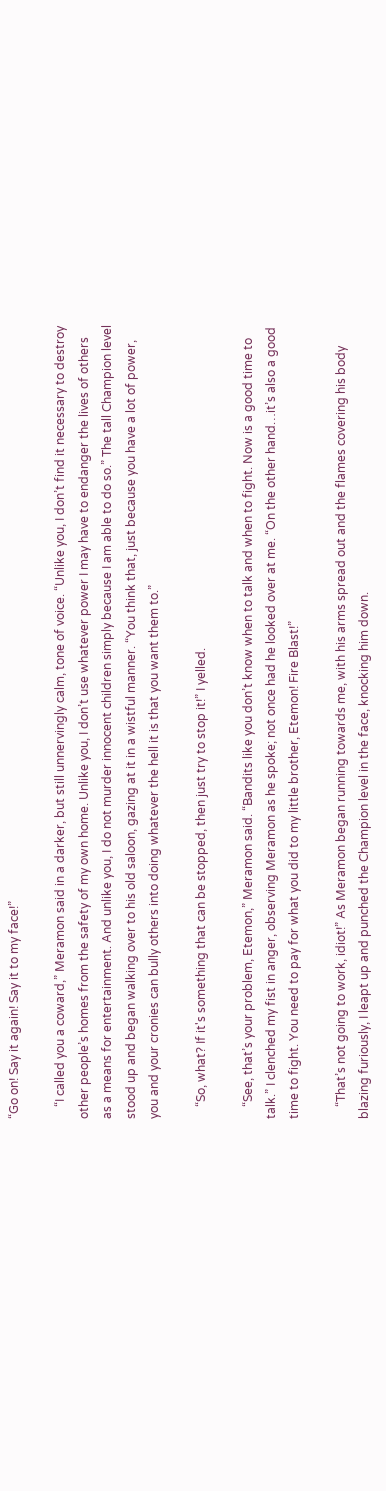“Go on! Say it again! Say it to my face!”

    “I called you a coward,” Meramon said in a darker, but still unnervingly calm, tone of voice. “Unlike you, I don’t find it necessary to destroy other people’s homes from the safety of my own home. Unlike you, I don’t use whatever power I may have to endanger the lives of others as a means for entertainment. And unlike you, I do not murder innocent children simply because I am able to do so.” The tall Champion level stood up and began walking over to his old saloon, gazing at it in a wistful manner. “You think that, just because you have a lot of power, you and your cronies can bully others into doing whatever the hell it is that you want them to.”

    “So, what? If it's something that can be stopped, then just try to stop it!” I yelled.

    “See, that’s your problem, Etemon,” Meramon said. “Bandits like you don’t know when to talk and when to fight. Now is a good time to talk.” I clenched my fist in anger, observing Meramon as he spoke; not once had he looked over at me. “On the other hand…it’s also a good time to fight. You need to pay for what you did to my little brother, Etemon! Fire Blast!”

    “That’s not going to work, idiot!” As Meramon began running towards me, with his arms spread out and the flames covering his body blazing furiously, I leapt up and punched the Champion level in the face, knocking him down.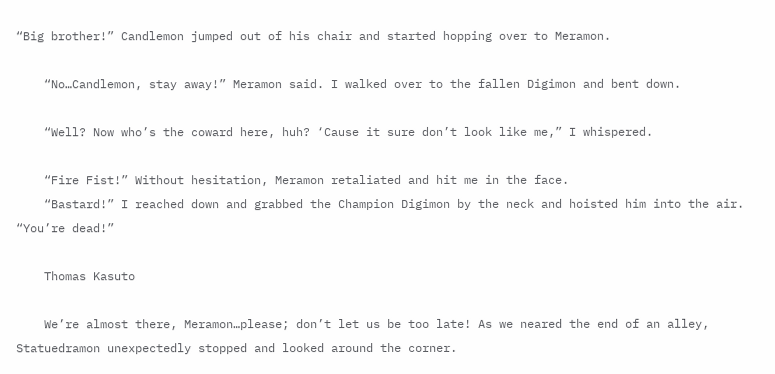“Big brother!” Candlemon jumped out of his chair and started hopping over to Meramon.

    “No…Candlemon, stay away!” Meramon said. I walked over to the fallen Digimon and bent down.

    “Well? Now who’s the coward here, huh? ‘Cause it sure don’t look like me,” I whispered.

    “Fire Fist!” Without hesitation, Meramon retaliated and hit me in the face.
    “Bastard!” I reached down and grabbed the Champion Digimon by the neck and hoisted him into the air. “You’re dead!”

    Thomas Kasuto

    We’re almost there, Meramon…please; don’t let us be too late! As we neared the end of an alley, Statuedramon unexpectedly stopped and looked around the corner.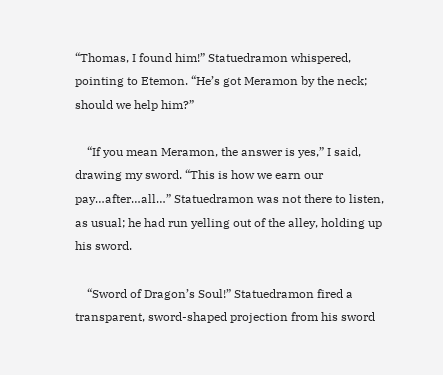“Thomas, I found him!” Statuedramon whispered, pointing to Etemon. “He’s got Meramon by the neck; should we help him?”

    “If you mean Meramon, the answer is yes,” I said, drawing my sword. “This is how we earn our pay…after…all…” Statuedramon was not there to listen, as usual; he had run yelling out of the alley, holding up his sword.

    “Sword of Dragon’s Soul!” Statuedramon fired a transparent, sword-shaped projection from his sword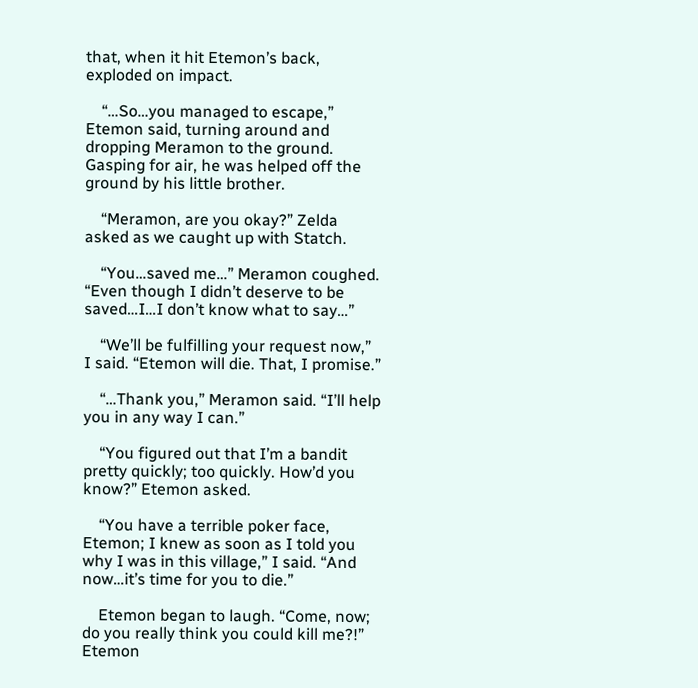that, when it hit Etemon’s back, exploded on impact.

    “…So…you managed to escape,” Etemon said, turning around and dropping Meramon to the ground. Gasping for air, he was helped off the ground by his little brother.

    “Meramon, are you okay?” Zelda asked as we caught up with Statch.

    “You…saved me…” Meramon coughed. “Even though I didn’t deserve to be saved…I…I don’t know what to say…”

    “We’ll be fulfilling your request now,” I said. “Etemon will die. That, I promise.”

    “…Thank you,” Meramon said. “I’ll help you in any way I can.”

    “You figured out that I’m a bandit pretty quickly; too quickly. How’d you know?” Etemon asked.

    “You have a terrible poker face, Etemon; I knew as soon as I told you why I was in this village,” I said. “And now…it’s time for you to die.”

    Etemon began to laugh. “Come, now; do you really think you could kill me?!” Etemon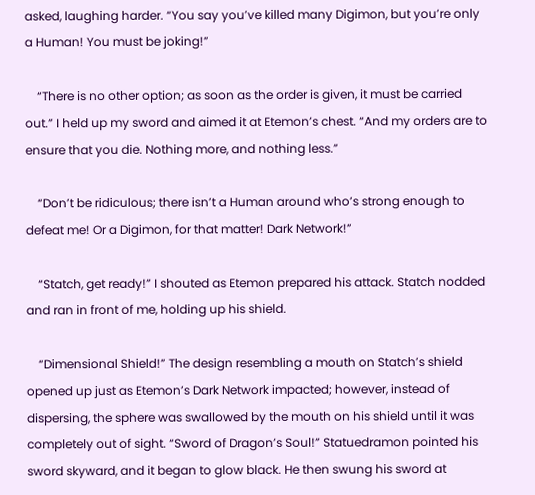asked, laughing harder. “You say you’ve killed many Digimon, but you’re only a Human! You must be joking!”

    “There is no other option; as soon as the order is given, it must be carried out.” I held up my sword and aimed it at Etemon’s chest. “And my orders are to ensure that you die. Nothing more, and nothing less.”

    “Don’t be ridiculous; there isn’t a Human around who’s strong enough to defeat me! Or a Digimon, for that matter! Dark Network!”

    “Statch, get ready!” I shouted as Etemon prepared his attack. Statch nodded and ran in front of me, holding up his shield.

    “Dimensional Shield!” The design resembling a mouth on Statch’s shield opened up just as Etemon’s Dark Network impacted; however, instead of dispersing, the sphere was swallowed by the mouth on his shield until it was completely out of sight. “Sword of Dragon’s Soul!” Statuedramon pointed his sword skyward, and it began to glow black. He then swung his sword at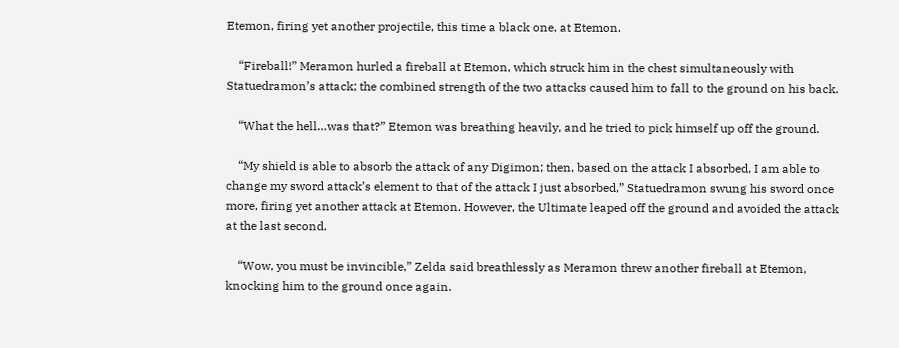Etemon, firing yet another projectile, this time a black one, at Etemon.

    “Fireball!” Meramon hurled a fireball at Etemon, which struck him in the chest simultaneously with Statuedramon’s attack; the combined strength of the two attacks caused him to fall to the ground on his back.

    “What the hell…was that?” Etemon was breathing heavily, and he tried to pick himself up off the ground.

    “My shield is able to absorb the attack of any Digimon; then, based on the attack I absorbed, I am able to change my sword attack’s element to that of the attack I just absorbed,” Statuedramon swung his sword once more, firing yet another attack at Etemon. However, the Ultimate leaped off the ground and avoided the attack at the last second.

    “Wow, you must be invincible,” Zelda said breathlessly as Meramon threw another fireball at Etemon, knocking him to the ground once again.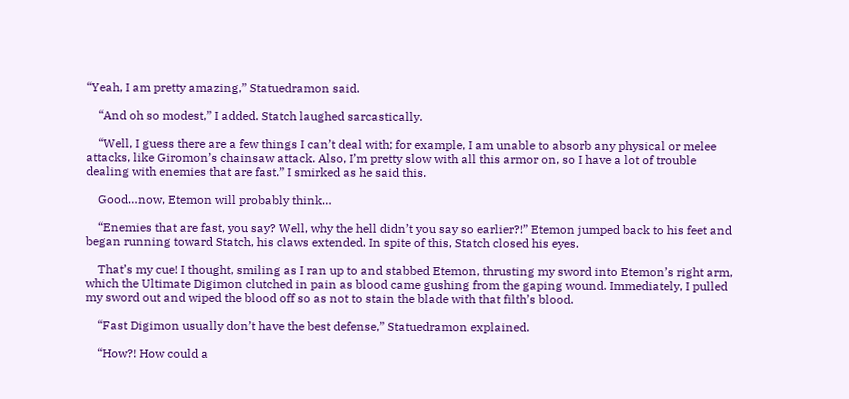“Yeah, I am pretty amazing,” Statuedramon said.

    “And oh so modest,” I added. Statch laughed sarcastically.

    “Well, I guess there are a few things I can’t deal with; for example, I am unable to absorb any physical or melee attacks, like Giromon’s chainsaw attack. Also, I’m pretty slow with all this armor on, so I have a lot of trouble dealing with enemies that are fast.” I smirked as he said this.

    Good…now, Etemon will probably think…

    “Enemies that are fast, you say? Well, why the hell didn’t you say so earlier?!” Etemon jumped back to his feet and began running toward Statch, his claws extended. In spite of this, Statch closed his eyes.

    That’s my cue! I thought, smiling as I ran up to and stabbed Etemon, thrusting my sword into Etemon’s right arm, which the Ultimate Digimon clutched in pain as blood came gushing from the gaping wound. Immediately, I pulled my sword out and wiped the blood off so as not to stain the blade with that filth’s blood.

    “Fast Digimon usually don’t have the best defense,” Statuedramon explained.

    “How?! How could a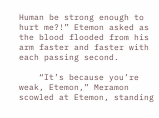Human be strong enough to hurt me?!” Etemon asked as the blood flooded from his arm faster and faster with each passing second.

    “It’s because you’re weak, Etemon,” Meramon scowled at Etemon, standing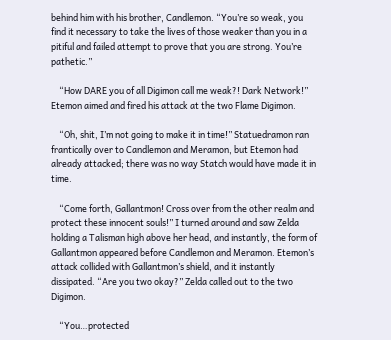behind him with his brother, Candlemon. “You’re so weak, you find it necessary to take the lives of those weaker than you in a pitiful and failed attempt to prove that you are strong. You’re pathetic.”

    “How DARE you of all Digimon call me weak?! Dark Network!” Etemon aimed and fired his attack at the two Flame Digimon.

    “Oh, shit, I’m not going to make it in time!” Statuedramon ran frantically over to Candlemon and Meramon, but Etemon had already attacked; there was no way Statch would have made it in time.

    “Come forth, Gallantmon! Cross over from the other realm and protect these innocent souls!” I turned around and saw Zelda holding a Talisman high above her head, and instantly, the form of Gallantmon appeared before Candlemon and Meramon. Etemon’s attack collided with Gallantmon’s shield, and it instantly dissipated. “Are you two okay?” Zelda called out to the two Digimon.

    “You…protected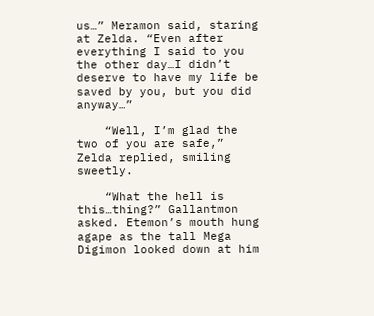us…” Meramon said, staring at Zelda. “Even after everything I said to you the other day…I didn’t deserve to have my life be saved by you, but you did anyway…”

    “Well, I’m glad the two of you are safe,” Zelda replied, smiling sweetly.

    “What the hell is this…thing?” Gallantmon asked. Etemon’s mouth hung agape as the tall Mega Digimon looked down at him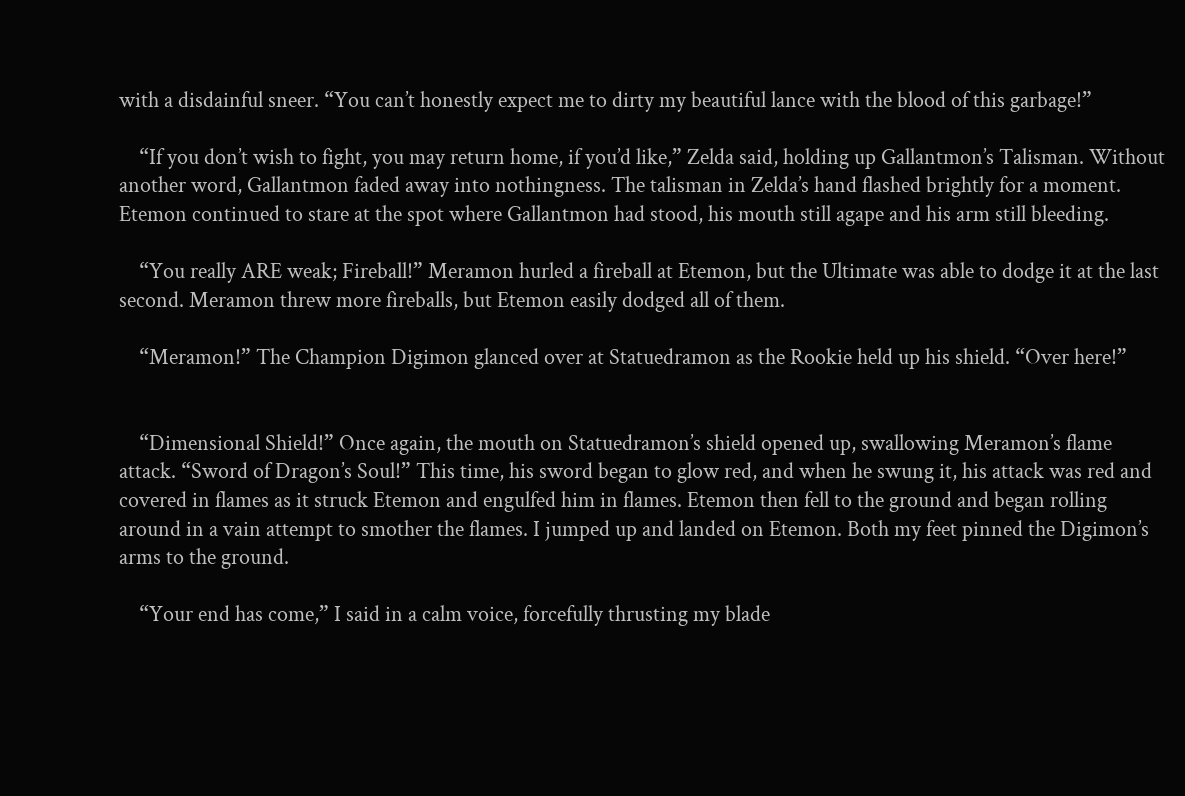with a disdainful sneer. “You can’t honestly expect me to dirty my beautiful lance with the blood of this garbage!”

    “If you don’t wish to fight, you may return home, if you’d like,” Zelda said, holding up Gallantmon’s Talisman. Without another word, Gallantmon faded away into nothingness. The talisman in Zelda’s hand flashed brightly for a moment. Etemon continued to stare at the spot where Gallantmon had stood, his mouth still agape and his arm still bleeding.

    “You really ARE weak; Fireball!” Meramon hurled a fireball at Etemon, but the Ultimate was able to dodge it at the last second. Meramon threw more fireballs, but Etemon easily dodged all of them.

    “Meramon!” The Champion Digimon glanced over at Statuedramon as the Rookie held up his shield. “Over here!”


    “Dimensional Shield!” Once again, the mouth on Statuedramon’s shield opened up, swallowing Meramon’s flame attack. “Sword of Dragon’s Soul!” This time, his sword began to glow red, and when he swung it, his attack was red and covered in flames as it struck Etemon and engulfed him in flames. Etemon then fell to the ground and began rolling around in a vain attempt to smother the flames. I jumped up and landed on Etemon. Both my feet pinned the Digimon’s arms to the ground.

    “Your end has come,” I said in a calm voice, forcefully thrusting my blade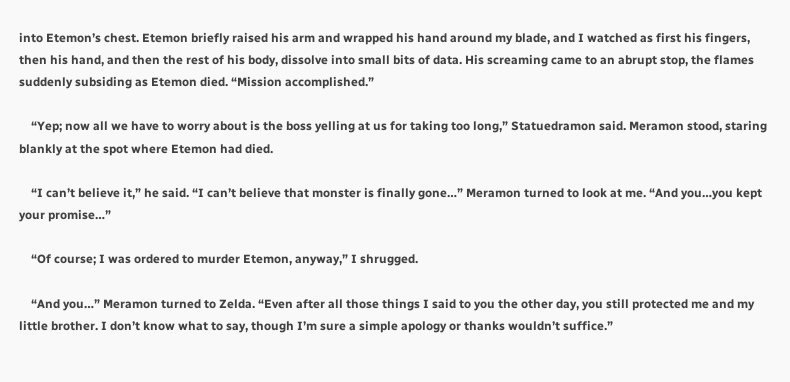into Etemon’s chest. Etemon briefly raised his arm and wrapped his hand around my blade, and I watched as first his fingers, then his hand, and then the rest of his body, dissolve into small bits of data. His screaming came to an abrupt stop, the flames suddenly subsiding as Etemon died. “Mission accomplished.”

    “Yep; now all we have to worry about is the boss yelling at us for taking too long,” Statuedramon said. Meramon stood, staring blankly at the spot where Etemon had died.

    “I can’t believe it,” he said. “I can’t believe that monster is finally gone…” Meramon turned to look at me. “And you…you kept your promise…”

    “Of course; I was ordered to murder Etemon, anyway,” I shrugged.

    “And you…” Meramon turned to Zelda. “Even after all those things I said to you the other day, you still protected me and my little brother. I don’t know what to say, though I’m sure a simple apology or thanks wouldn’t suffice.”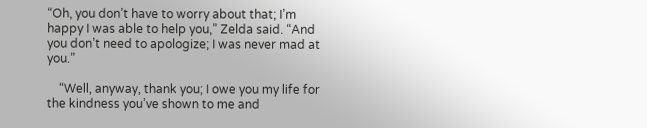“Oh, you don’t have to worry about that; I’m happy I was able to help you,” Zelda said. “And you don’t need to apologize; I was never mad at you.”

    “Well, anyway, thank you; I owe you my life for the kindness you’ve shown to me and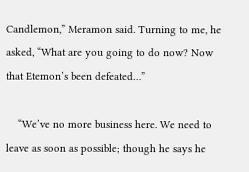Candlemon,” Meramon said. Turning to me, he asked, “What are you going to do now? Now that Etemon’s been defeated…”

    “We’ve no more business here. We need to leave as soon as possible; though he says he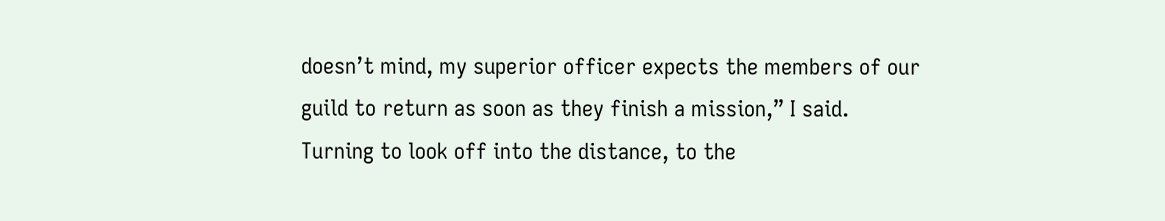doesn’t mind, my superior officer expects the members of our guild to return as soon as they finish a mission,” I said. Turning to look off into the distance, to the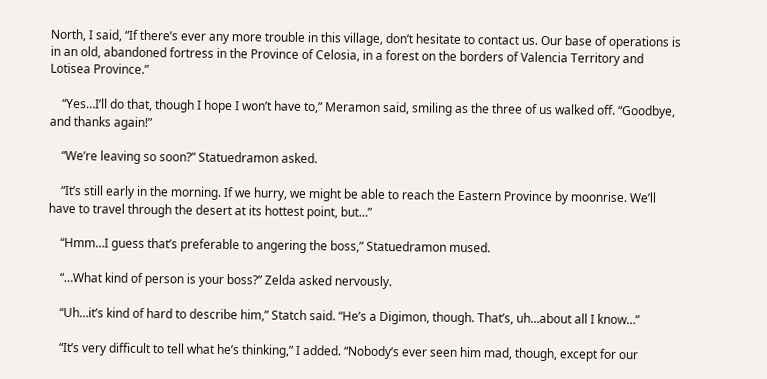North, I said, “If there’s ever any more trouble in this village, don’t hesitate to contact us. Our base of operations is in an old, abandoned fortress in the Province of Celosia, in a forest on the borders of Valencia Territory and Lotisea Province.”

    “Yes…I’ll do that, though I hope I won’t have to,” Meramon said, smiling as the three of us walked off. “Goodbye, and thanks again!”

    “We’re leaving so soon?” Statuedramon asked.

    “It’s still early in the morning. If we hurry, we might be able to reach the Eastern Province by moonrise. We’ll have to travel through the desert at its hottest point, but…”

    “Hmm…I guess that’s preferable to angering the boss,” Statuedramon mused.

    “…What kind of person is your boss?” Zelda asked nervously.

    “Uh…it’s kind of hard to describe him,” Statch said. “He’s a Digimon, though. That’s, uh…about all I know…”

    “It’s very difficult to tell what he’s thinking,” I added. “Nobody’s ever seen him mad, though, except for our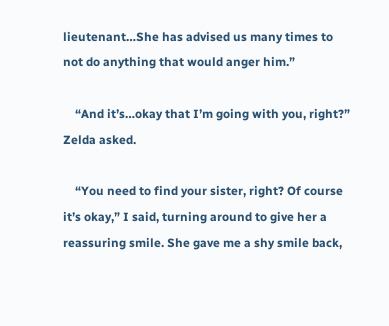lieutenant…She has advised us many times to not do anything that would anger him.”

    “And it’s…okay that I’m going with you, right?” Zelda asked.

    “You need to find your sister, right? Of course it’s okay,” I said, turning around to give her a reassuring smile. She gave me a shy smile back,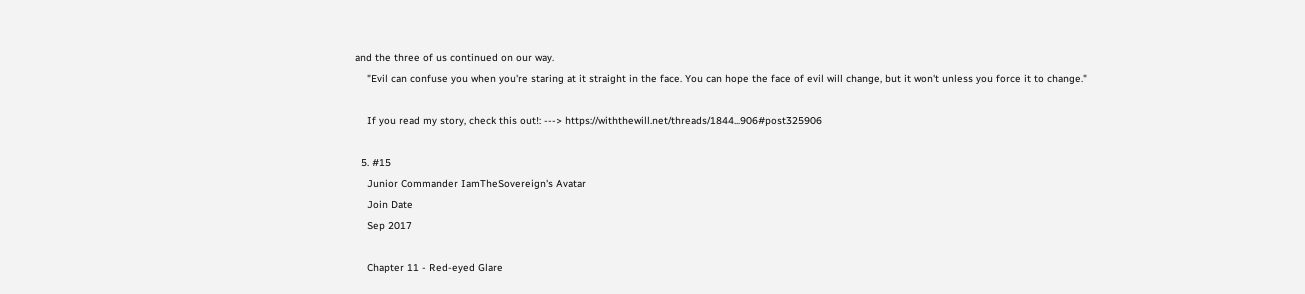and the three of us continued on our way.
    "Evil can confuse you when you're staring at it straight in the face. You can hope the face of evil will change, but it won't unless you force it to change."

    If you read my story, check this out!: ---> https://withthewill.net/threads/1844...906#post325906

  5. #15
    Junior Commander IamTheSovereign's Avatar
    Join Date
    Sep 2017

    Chapter 11 - Red-eyed Glare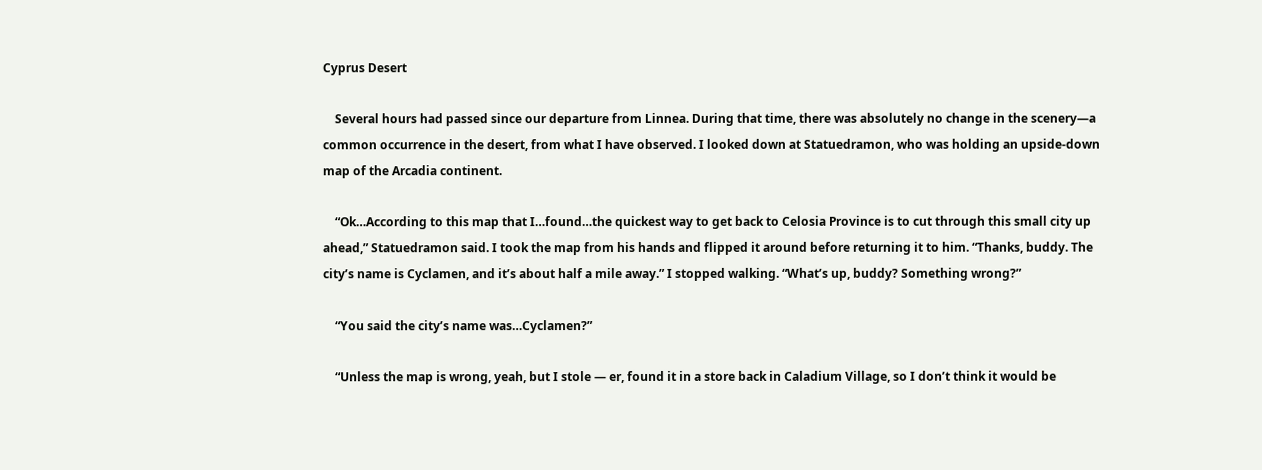Cyprus Desert

    Several hours had passed since our departure from Linnea. During that time, there was absolutely no change in the scenery—a common occurrence in the desert, from what I have observed. I looked down at Statuedramon, who was holding an upside-down map of the Arcadia continent.

    “Ok…According to this map that I…found…the quickest way to get back to Celosia Province is to cut through this small city up ahead,” Statuedramon said. I took the map from his hands and flipped it around before returning it to him. “Thanks, buddy. The city’s name is Cyclamen, and it’s about half a mile away.” I stopped walking. “What’s up, buddy? Something wrong?”

    “You said the city’s name was…Cyclamen?”

    “Unless the map is wrong, yeah, but I stole — er, found it in a store back in Caladium Village, so I don’t think it would be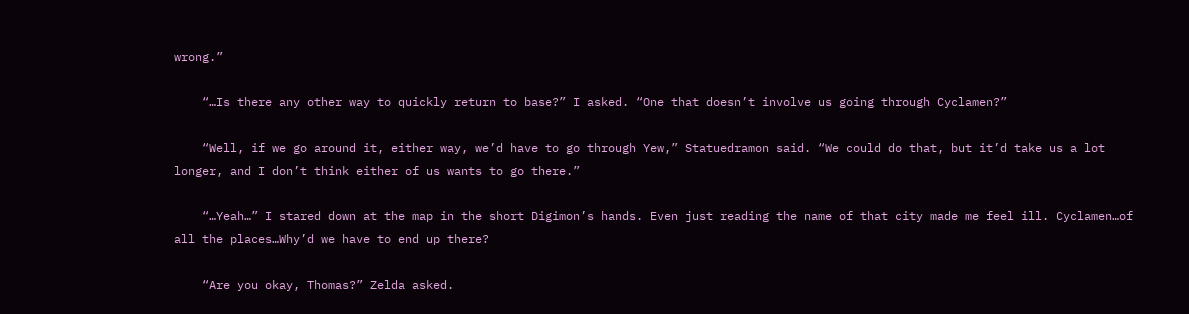wrong.”

    “…Is there any other way to quickly return to base?” I asked. “One that doesn’t involve us going through Cyclamen?”

    “Well, if we go around it, either way, we’d have to go through Yew,” Statuedramon said. “We could do that, but it’d take us a lot longer, and I don’t think either of us wants to go there.”

    “…Yeah…” I stared down at the map in the short Digimon’s hands. Even just reading the name of that city made me feel ill. Cyclamen…of all the places…Why’d we have to end up there?

    “Are you okay, Thomas?” Zelda asked.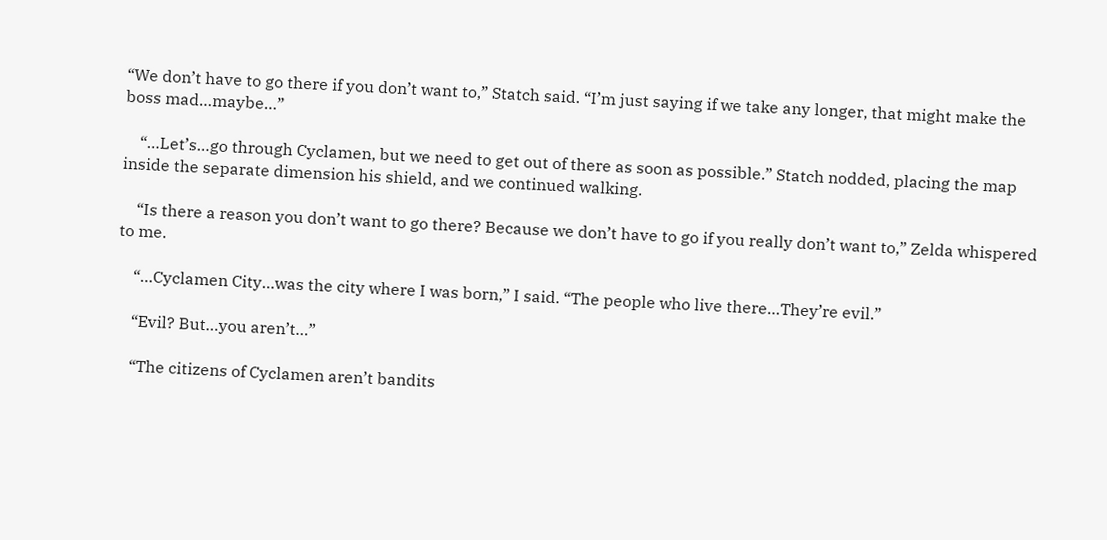“We don’t have to go there if you don’t want to,” Statch said. “I’m just saying if we take any longer, that might make the boss mad…maybe…”

    “…Let’s…go through Cyclamen, but we need to get out of there as soon as possible.” Statch nodded, placing the map inside the separate dimension his shield, and we continued walking.

    “Is there a reason you don’t want to go there? Because we don’t have to go if you really don’t want to,” Zelda whispered to me.

    “…Cyclamen City…was the city where I was born,” I said. “The people who live there…They’re evil.”

    “Evil? But…you aren’t…”

    “The citizens of Cyclamen aren’t bandits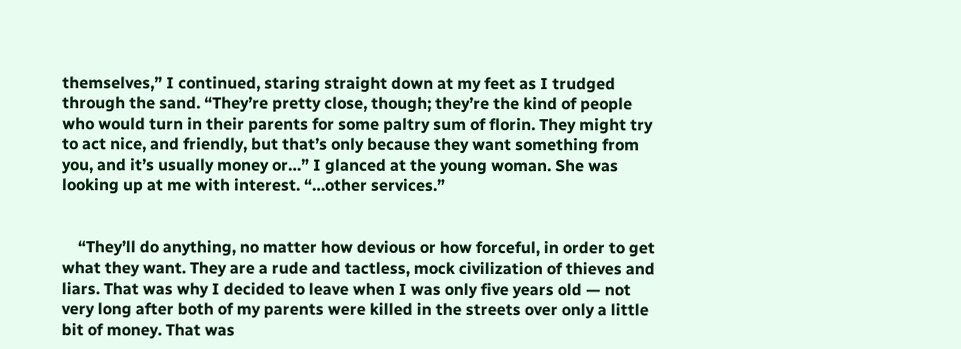themselves,” I continued, staring straight down at my feet as I trudged through the sand. “They’re pretty close, though; they’re the kind of people who would turn in their parents for some paltry sum of florin. They might try to act nice, and friendly, but that’s only because they want something from you, and it’s usually money or…” I glanced at the young woman. She was looking up at me with interest. “…other services.”


    “They’ll do anything, no matter how devious or how forceful, in order to get what they want. They are a rude and tactless, mock civilization of thieves and liars. That was why I decided to leave when I was only five years old — not very long after both of my parents were killed in the streets over only a little bit of money. That was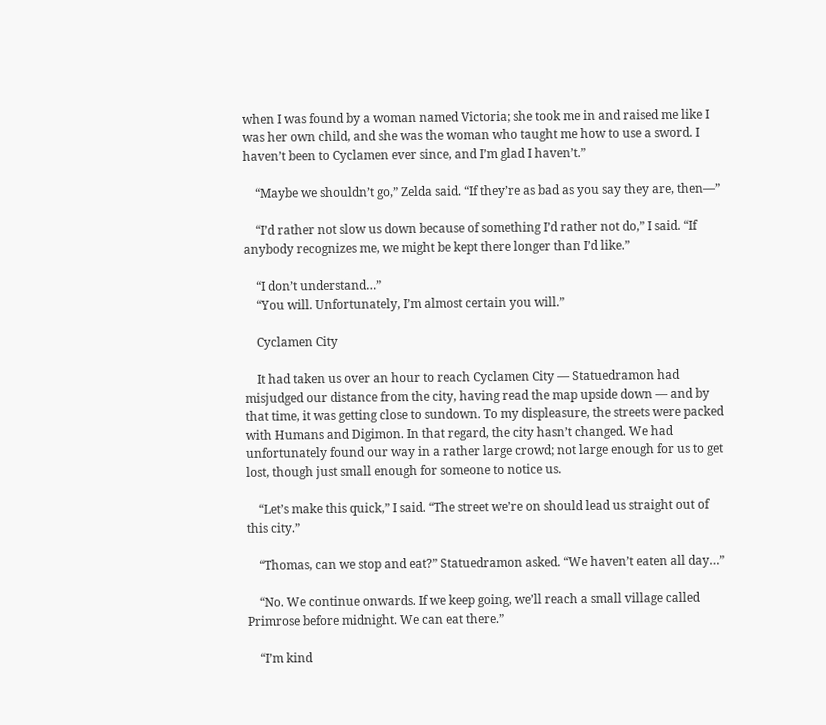when I was found by a woman named Victoria; she took me in and raised me like I was her own child, and she was the woman who taught me how to use a sword. I haven’t been to Cyclamen ever since, and I’m glad I haven’t.”

    “Maybe we shouldn’t go,” Zelda said. “If they’re as bad as you say they are, then—”

    “I’d rather not slow us down because of something I’d rather not do,” I said. “If anybody recognizes me, we might be kept there longer than I’d like.”

    “I don’t understand…”
    “You will. Unfortunately, I’m almost certain you will.”

    Cyclamen City

    It had taken us over an hour to reach Cyclamen City — Statuedramon had misjudged our distance from the city, having read the map upside down — and by that time, it was getting close to sundown. To my displeasure, the streets were packed with Humans and Digimon. In that regard, the city hasn’t changed. We had unfortunately found our way in a rather large crowd; not large enough for us to get lost, though just small enough for someone to notice us.

    “Let’s make this quick,” I said. “The street we’re on should lead us straight out of this city.”

    “Thomas, can we stop and eat?” Statuedramon asked. “We haven’t eaten all day…”

    “No. We continue onwards. If we keep going, we’ll reach a small village called Primrose before midnight. We can eat there.”

    “I’m kind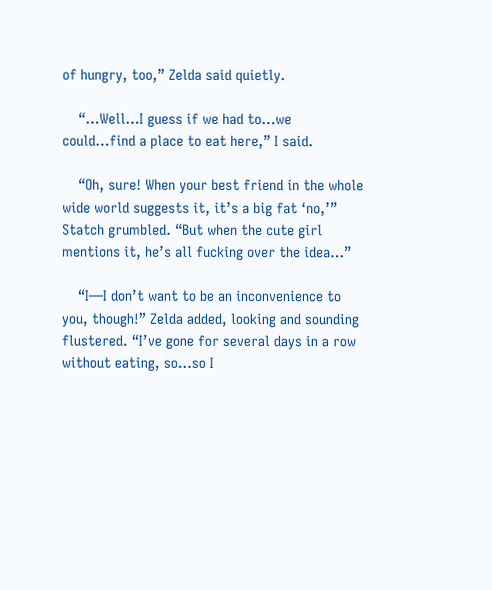of hungry, too,” Zelda said quietly.

    “…Well…I guess if we had to…we could…find a place to eat here,” I said.

    “Oh, sure! When your best friend in the whole wide world suggests it, it’s a big fat ‘no,’” Statch grumbled. “But when the cute girl mentions it, he’s all fucking over the idea…”

    “I—I don’t want to be an inconvenience to you, though!” Zelda added, looking and sounding flustered. “I’ve gone for several days in a row without eating, so…so I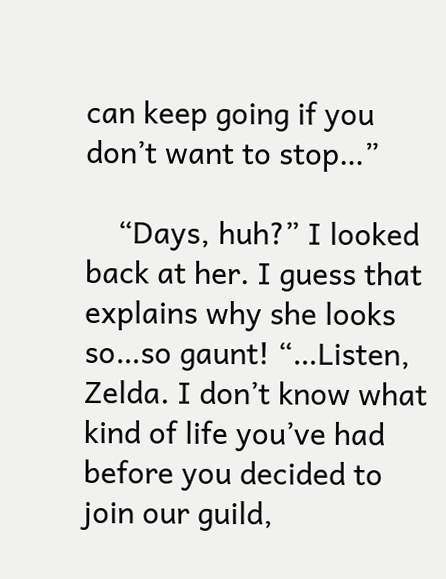can keep going if you don’t want to stop…”

    “Days, huh?” I looked back at her. I guess that explains why she looks so…so gaunt! “…Listen, Zelda. I don’t know what kind of life you’ve had before you decided to join our guild,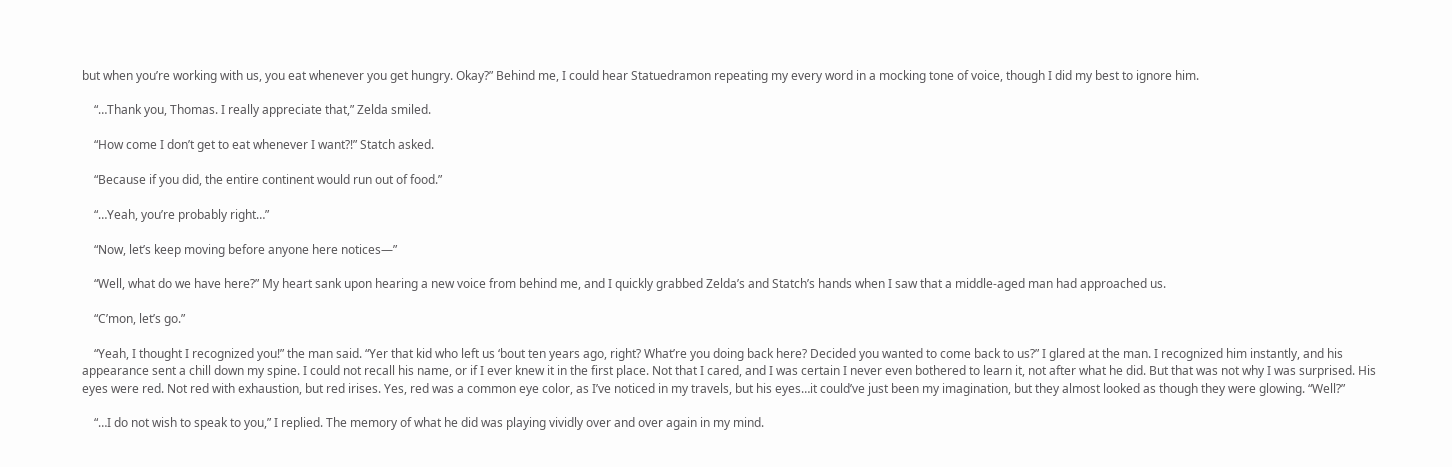but when you’re working with us, you eat whenever you get hungry. Okay?” Behind me, I could hear Statuedramon repeating my every word in a mocking tone of voice, though I did my best to ignore him.

    “…Thank you, Thomas. I really appreciate that,” Zelda smiled.

    “How come I don’t get to eat whenever I want?!” Statch asked.

    “Because if you did, the entire continent would run out of food.”

    “…Yeah, you’re probably right…”

    “Now, let’s keep moving before anyone here notices—”

    “Well, what do we have here?” My heart sank upon hearing a new voice from behind me, and I quickly grabbed Zelda’s and Statch’s hands when I saw that a middle-aged man had approached us.

    “C’mon, let’s go.”

    “Yeah, I thought I recognized you!” the man said. “Yer that kid who left us ‘bout ten years ago, right? What’re you doing back here? Decided you wanted to come back to us?” I glared at the man. I recognized him instantly, and his appearance sent a chill down my spine. I could not recall his name, or if I ever knew it in the first place. Not that I cared, and I was certain I never even bothered to learn it, not after what he did. But that was not why I was surprised. His eyes were red. Not red with exhaustion, but red irises. Yes, red was a common eye color, as I’ve noticed in my travels, but his eyes…it could’ve just been my imagination, but they almost looked as though they were glowing. “Well?”

    “…I do not wish to speak to you,” I replied. The memory of what he did was playing vividly over and over again in my mind.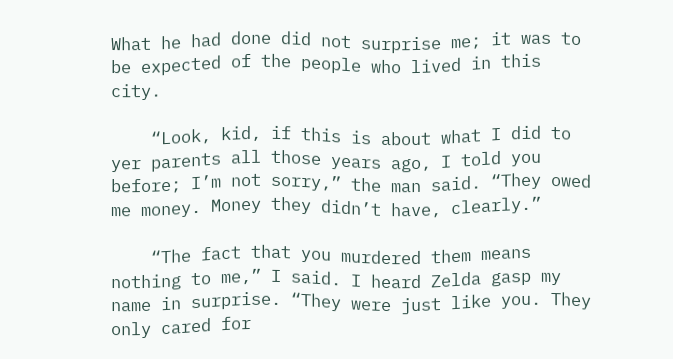What he had done did not surprise me; it was to be expected of the people who lived in this city.

    “Look, kid, if this is about what I did to yer parents all those years ago, I told you before; I’m not sorry,” the man said. “They owed me money. Money they didn’t have, clearly.”

    “The fact that you murdered them means nothing to me,” I said. I heard Zelda gasp my name in surprise. “They were just like you. They only cared for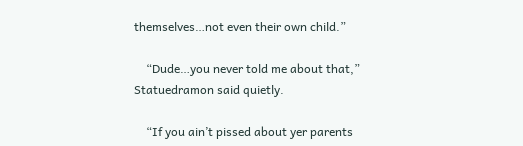themselves…not even their own child.”

    “Dude…you never told me about that,” Statuedramon said quietly.

    “If you ain’t pissed about yer parents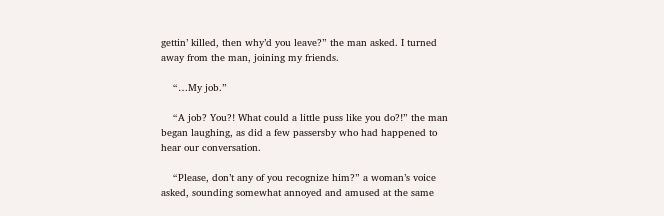gettin’ killed, then why’d you leave?” the man asked. I turned away from the man, joining my friends.

    “…My job.”

    “A job? You?! What could a little puss like you do?!” the man began laughing, as did a few passersby who had happened to hear our conversation.

    “Please, don’t any of you recognize him?” a woman’s voice asked, sounding somewhat annoyed and amused at the same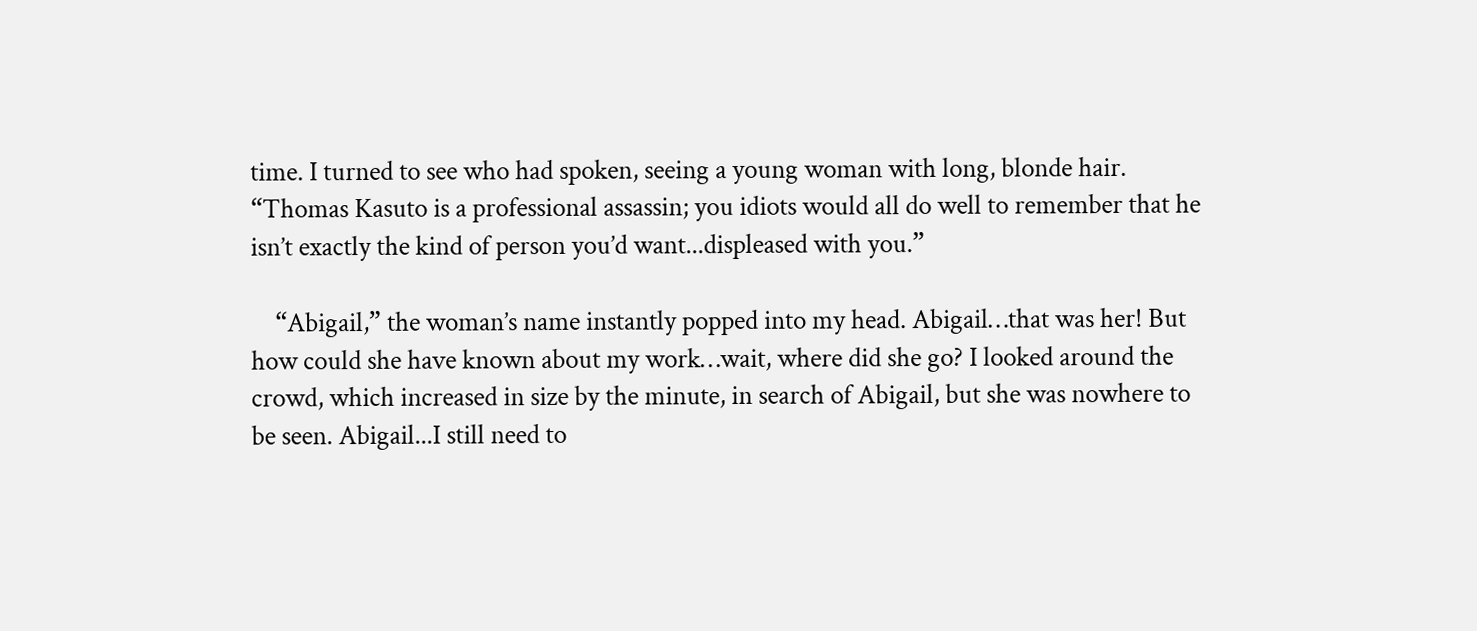time. I turned to see who had spoken, seeing a young woman with long, blonde hair. “Thomas Kasuto is a professional assassin; you idiots would all do well to remember that he isn’t exactly the kind of person you’d want...displeased with you.”

    “Abigail,” the woman’s name instantly popped into my head. Abigail…that was her! But how could she have known about my work…wait, where did she go? I looked around the crowd, which increased in size by the minute, in search of Abigail, but she was nowhere to be seen. Abigail...I still need to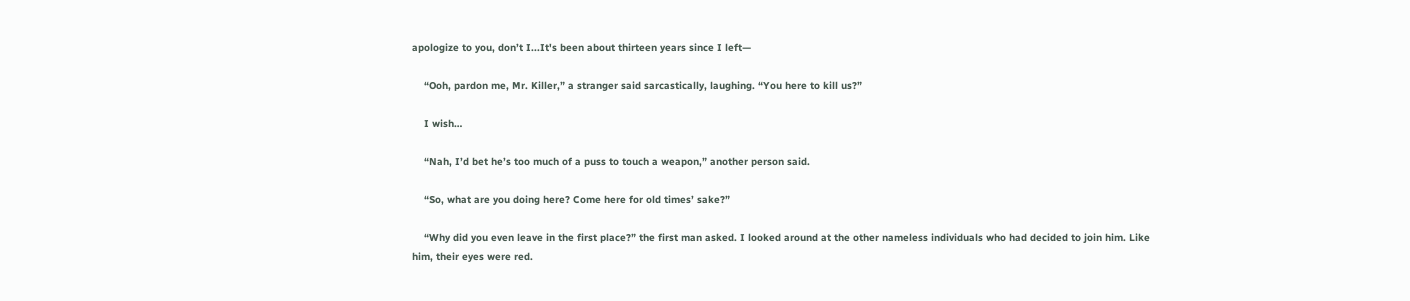apologize to you, don’t I...It's been about thirteen years since I left—

    “Ooh, pardon me, Mr. Killer,” a stranger said sarcastically, laughing. “You here to kill us?”

    I wish…

    “Nah, I’d bet he’s too much of a puss to touch a weapon,” another person said.

    “So, what are you doing here? Come here for old times’ sake?”

    “Why did you even leave in the first place?” the first man asked. I looked around at the other nameless individuals who had decided to join him. Like him, their eyes were red.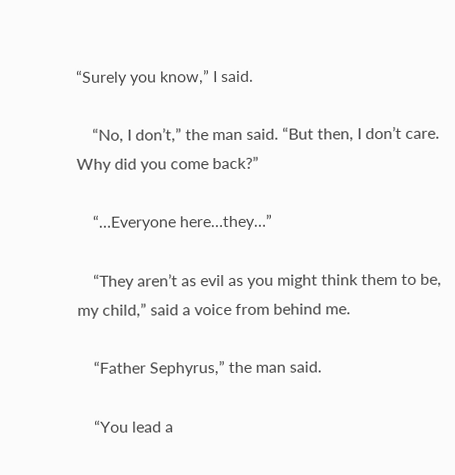“Surely you know,” I said.

    “No, I don’t,” the man said. “But then, I don’t care. Why did you come back?”

    “…Everyone here…they…”

    “They aren’t as evil as you might think them to be, my child,” said a voice from behind me.

    “Father Sephyrus,” the man said.

    “You lead a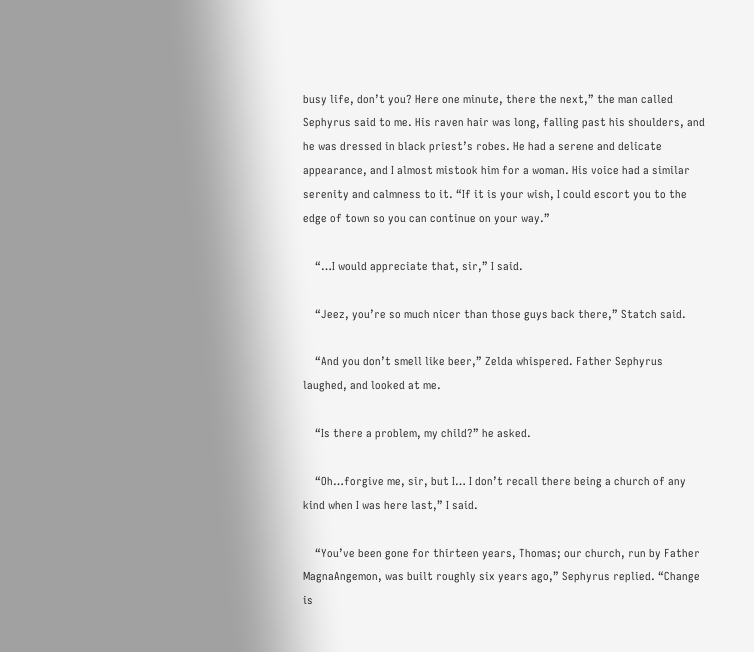busy life, don’t you? Here one minute, there the next,” the man called Sephyrus said to me. His raven hair was long, falling past his shoulders, and he was dressed in black priest’s robes. He had a serene and delicate appearance, and I almost mistook him for a woman. His voice had a similar serenity and calmness to it. “If it is your wish, I could escort you to the edge of town so you can continue on your way.”

    “…I would appreciate that, sir,” I said.

    “Jeez, you’re so much nicer than those guys back there,” Statch said.

    “And you don’t smell like beer,” Zelda whispered. Father Sephyrus laughed, and looked at me.

    “Is there a problem, my child?” he asked.

    “Oh…forgive me, sir, but I… I don’t recall there being a church of any kind when I was here last,” I said.

    “You’ve been gone for thirteen years, Thomas; our church, run by Father MagnaAngemon, was built roughly six years ago,” Sephyrus replied. “Change is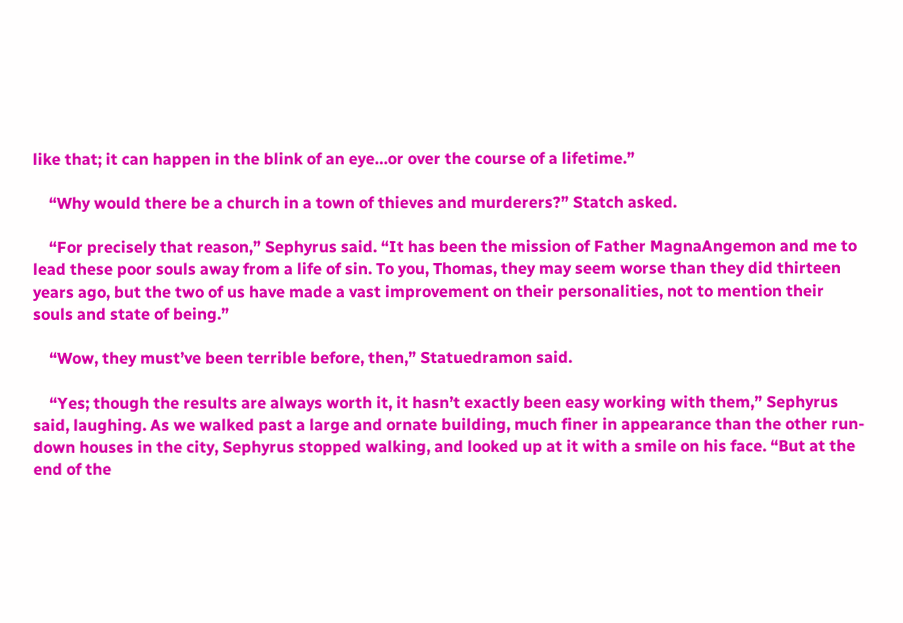like that; it can happen in the blink of an eye…or over the course of a lifetime.”

    “Why would there be a church in a town of thieves and murderers?” Statch asked.

    “For precisely that reason,” Sephyrus said. “It has been the mission of Father MagnaAngemon and me to lead these poor souls away from a life of sin. To you, Thomas, they may seem worse than they did thirteen years ago, but the two of us have made a vast improvement on their personalities, not to mention their souls and state of being.”

    “Wow, they must’ve been terrible before, then,” Statuedramon said.

    “Yes; though the results are always worth it, it hasn’t exactly been easy working with them,” Sephyrus said, laughing. As we walked past a large and ornate building, much finer in appearance than the other run-down houses in the city, Sephyrus stopped walking, and looked up at it with a smile on his face. “But at the end of the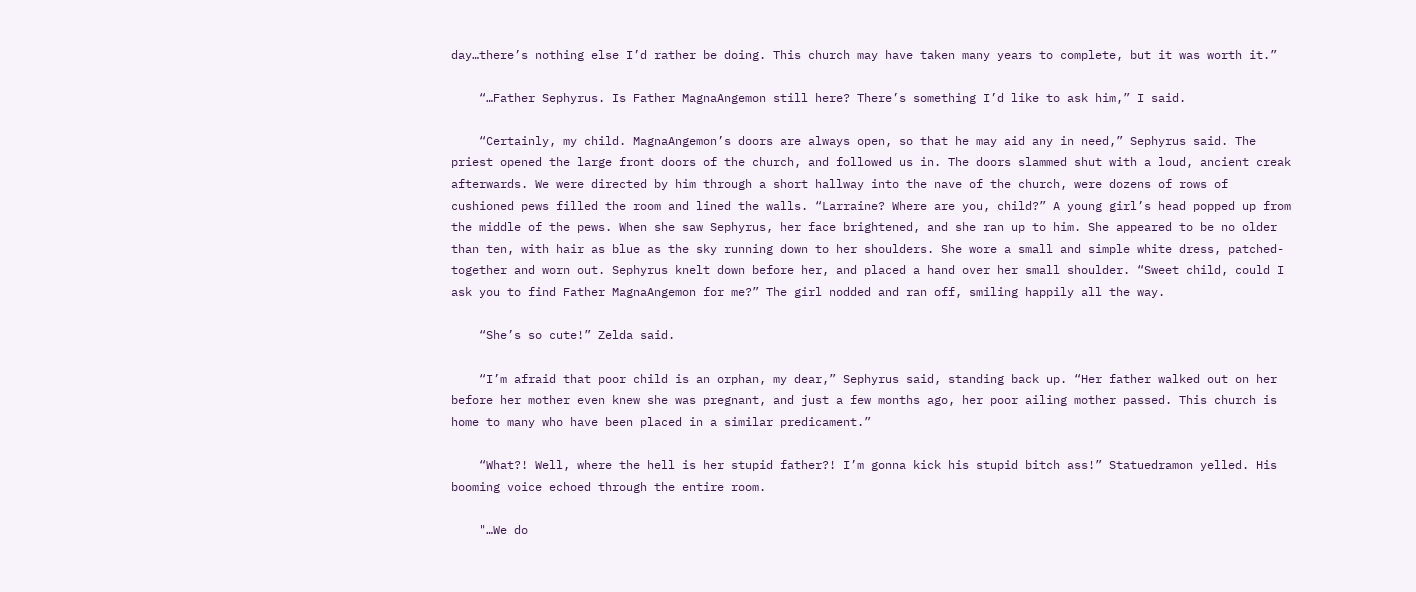day…there’s nothing else I’d rather be doing. This church may have taken many years to complete, but it was worth it.”

    “…Father Sephyrus. Is Father MagnaAngemon still here? There’s something I’d like to ask him,” I said.

    “Certainly, my child. MagnaAngemon’s doors are always open, so that he may aid any in need,” Sephyrus said. The priest opened the large front doors of the church, and followed us in. The doors slammed shut with a loud, ancient creak afterwards. We were directed by him through a short hallway into the nave of the church, were dozens of rows of cushioned pews filled the room and lined the walls. “Larraine? Where are you, child?” A young girl’s head popped up from the middle of the pews. When she saw Sephyrus, her face brightened, and she ran up to him. She appeared to be no older than ten, with hair as blue as the sky running down to her shoulders. She wore a small and simple white dress, patched-together and worn out. Sephyrus knelt down before her, and placed a hand over her small shoulder. “Sweet child, could I ask you to find Father MagnaAngemon for me?” The girl nodded and ran off, smiling happily all the way.

    “She’s so cute!” Zelda said.

    “I’m afraid that poor child is an orphan, my dear,” Sephyrus said, standing back up. “Her father walked out on her before her mother even knew she was pregnant, and just a few months ago, her poor ailing mother passed. This church is home to many who have been placed in a similar predicament.”

    “What?! Well, where the hell is her stupid father?! I’m gonna kick his stupid bitch ass!” Statuedramon yelled. His booming voice echoed through the entire room.

    "…We do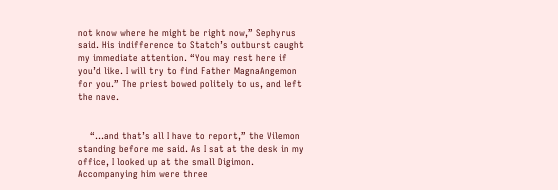not know where he might be right now,” Sephyrus said. His indifference to Statch’s outburst caught my immediate attention. “You may rest here if you’d like. I will try to find Father MagnaAngemon for you.” The priest bowed politely to us, and left the nave.


    “…and that’s all I have to report,” the Vilemon standing before me said. As I sat at the desk in my office, I looked up at the small Digimon. Accompanying him were three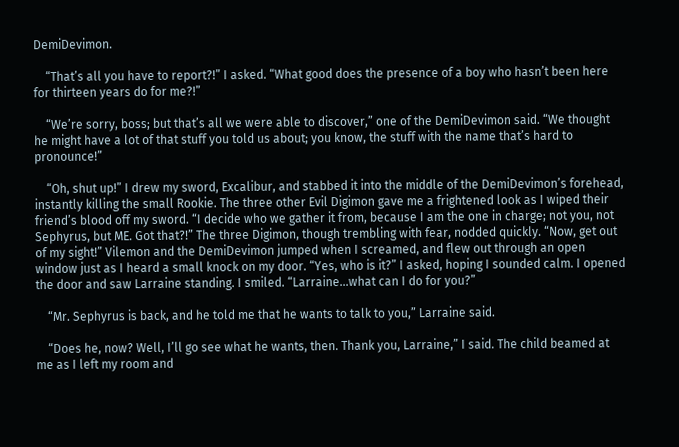DemiDevimon.

    “That’s all you have to report?!” I asked. “What good does the presence of a boy who hasn’t been here for thirteen years do for me?!”

    “We’re sorry, boss; but that’s all we were able to discover,” one of the DemiDevimon said. “We thought he might have a lot of that stuff you told us about; you know, the stuff with the name that’s hard to pronounce!”

    “Oh, shut up!” I drew my sword, Excalibur, and stabbed it into the middle of the DemiDevimon’s forehead, instantly killing the small Rookie. The three other Evil Digimon gave me a frightened look as I wiped their friend’s blood off my sword. “I decide who we gather it from, because I am the one in charge; not you, not Sephyrus, but ME. Got that?!” The three Digimon, though trembling with fear, nodded quickly. “Now, get out of my sight!” Vilemon and the DemiDevimon jumped when I screamed, and flew out through an open window just as I heard a small knock on my door. “Yes, who is it?” I asked, hoping I sounded calm. I opened the door and saw Larraine standing. I smiled. “Larraine…what can I do for you?”

    “Mr. Sephyrus is back, and he told me that he wants to talk to you,” Larraine said.

    “Does he, now? Well, I’ll go see what he wants, then. Thank you, Larraine,” I said. The child beamed at me as I left my room and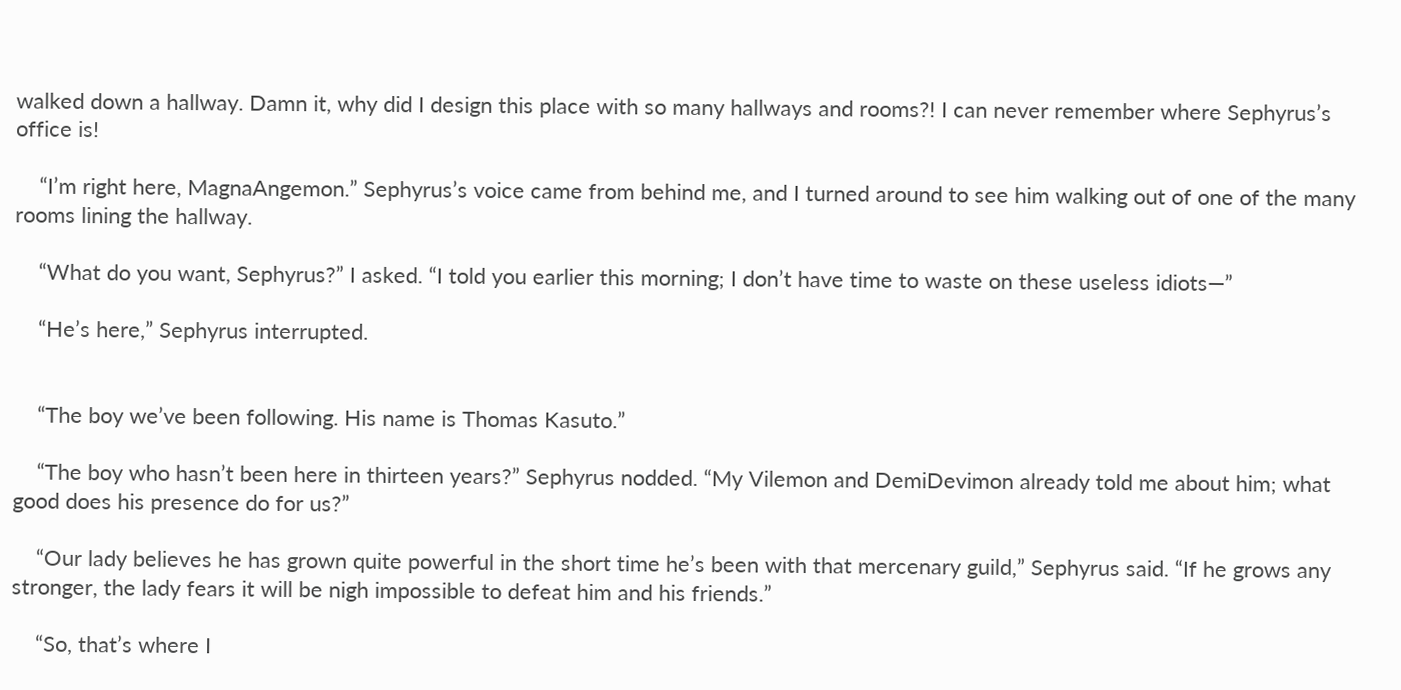walked down a hallway. Damn it, why did I design this place with so many hallways and rooms?! I can never remember where Sephyrus’s office is!

    “I’m right here, MagnaAngemon.” Sephyrus’s voice came from behind me, and I turned around to see him walking out of one of the many rooms lining the hallway.

    “What do you want, Sephyrus?” I asked. “I told you earlier this morning; I don’t have time to waste on these useless idiots—”

    “He’s here,” Sephyrus interrupted.


    “The boy we’ve been following. His name is Thomas Kasuto.”

    “The boy who hasn’t been here in thirteen years?” Sephyrus nodded. “My Vilemon and DemiDevimon already told me about him; what good does his presence do for us?”

    “Our lady believes he has grown quite powerful in the short time he’s been with that mercenary guild,” Sephyrus said. “If he grows any stronger, the lady fears it will be nigh impossible to defeat him and his friends.”

    “So, that’s where I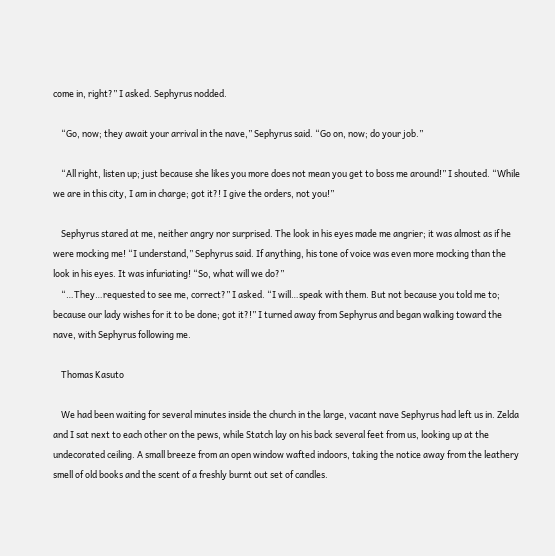come in, right?” I asked. Sephyrus nodded.

    “Go, now; they await your arrival in the nave,” Sephyrus said. “Go on, now; do your job.”

    “All right, listen up; just because she likes you more does not mean you get to boss me around!” I shouted. “While we are in this city, I am in charge; got it?! I give the orders, not you!”

    Sephyrus stared at me, neither angry nor surprised. The look in his eyes made me angrier; it was almost as if he were mocking me! “I understand,” Sephyrus said. If anything, his tone of voice was even more mocking than the look in his eyes. It was infuriating! “So, what will we do?”
    “…They…requested to see me, correct?” I asked. “I will…speak with them. But not because you told me to; because our lady wishes for it to be done; got it?!” I turned away from Sephyrus and began walking toward the nave, with Sephyrus following me.

    Thomas Kasuto

    We had been waiting for several minutes inside the church in the large, vacant nave Sephyrus had left us in. Zelda and I sat next to each other on the pews, while Statch lay on his back several feet from us, looking up at the undecorated ceiling. A small breeze from an open window wafted indoors, taking the notice away from the leathery smell of old books and the scent of a freshly burnt out set of candles.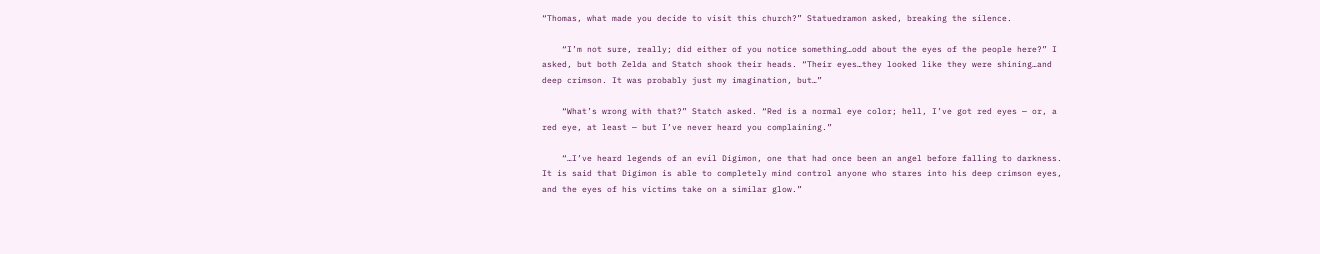“Thomas, what made you decide to visit this church?” Statuedramon asked, breaking the silence.

    “I’m not sure, really; did either of you notice something…odd about the eyes of the people here?” I asked, but both Zelda and Statch shook their heads. “Their eyes…they looked like they were shining…and deep crimson. It was probably just my imagination, but…”

    “What’s wrong with that?” Statch asked. “Red is a normal eye color; hell, I’ve got red eyes — or, a red eye, at least — but I’ve never heard you complaining.”

    “…I’ve heard legends of an evil Digimon, one that had once been an angel before falling to darkness. It is said that Digimon is able to completely mind control anyone who stares into his deep crimson eyes, and the eyes of his victims take on a similar glow.”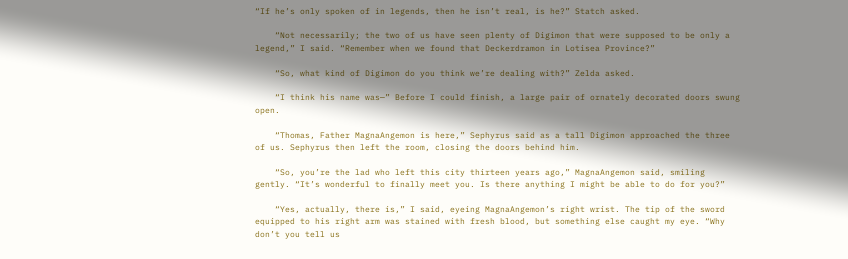“If he’s only spoken of in legends, then he isn’t real, is he?” Statch asked.

    “Not necessarily; the two of us have seen plenty of Digimon that were supposed to be only a legend,” I said. “Remember when we found that Deckerdramon in Lotisea Province?”

    “So, what kind of Digimon do you think we’re dealing with?” Zelda asked.

    “I think his name was—” Before I could finish, a large pair of ornately decorated doors swung open.

    “Thomas, Father MagnaAngemon is here,” Sephyrus said as a tall Digimon approached the three of us. Sephyrus then left the room, closing the doors behind him.

    “So, you’re the lad who left this city thirteen years ago,” MagnaAngemon said, smiling gently. “It’s wonderful to finally meet you. Is there anything I might be able to do for you?”

    “Yes, actually, there is,” I said, eyeing MagnaAngemon’s right wrist. The tip of the sword equipped to his right arm was stained with fresh blood, but something else caught my eye. “Why don’t you tell us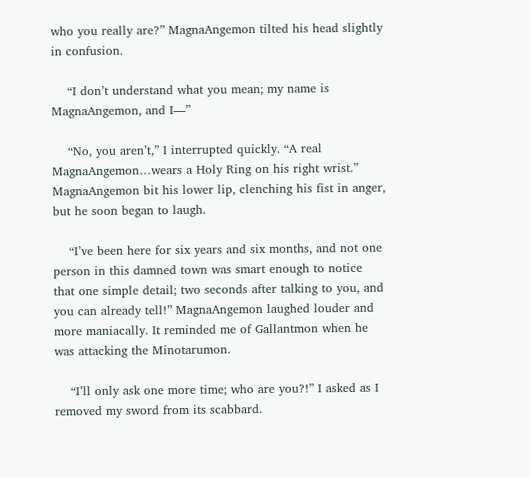who you really are?” MagnaAngemon tilted his head slightly in confusion.

    “I don’t understand what you mean; my name is MagnaAngemon, and I—”

    “No, you aren’t,” I interrupted quickly. “A real MagnaAngemon…wears a Holy Ring on his right wrist.” MagnaAngemon bit his lower lip, clenching his fist in anger, but he soon began to laugh.

    “I’ve been here for six years and six months, and not one person in this damned town was smart enough to notice that one simple detail; two seconds after talking to you, and you can already tell!” MagnaAngemon laughed louder and more maniacally. It reminded me of Gallantmon when he was attacking the Minotarumon.

    “I’ll only ask one more time; who are you?!” I asked as I removed my sword from its scabbard.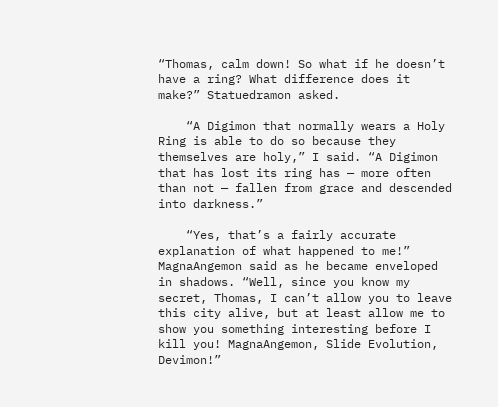“Thomas, calm down! So what if he doesn’t have a ring? What difference does it make?” Statuedramon asked.

    “A Digimon that normally wears a Holy Ring is able to do so because they themselves are holy,” I said. “A Digimon that has lost its ring has — more often than not — fallen from grace and descended into darkness.”

    “Yes, that’s a fairly accurate explanation of what happened to me!” MagnaAngemon said as he became enveloped in shadows. “Well, since you know my secret, Thomas, I can’t allow you to leave this city alive, but at least allow me to show you something interesting before I kill you! MagnaAngemon, Slide Evolution, Devimon!”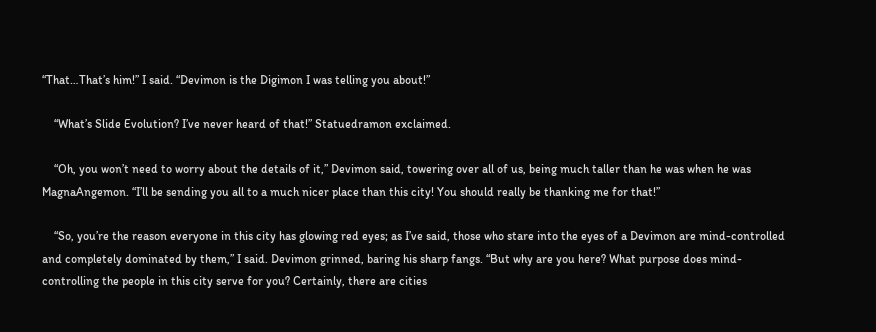“That…That’s him!” I said. “Devimon is the Digimon I was telling you about!”

    “What’s Slide Evolution? I’ve never heard of that!” Statuedramon exclaimed.

    “Oh, you won’t need to worry about the details of it,” Devimon said, towering over all of us, being much taller than he was when he was MagnaAngemon. “I’ll be sending you all to a much nicer place than this city! You should really be thanking me for that!”

    “So, you’re the reason everyone in this city has glowing red eyes; as I’ve said, those who stare into the eyes of a Devimon are mind-controlled and completely dominated by them,” I said. Devimon grinned, baring his sharp fangs. “But why are you here? What purpose does mind-controlling the people in this city serve for you? Certainly, there are cities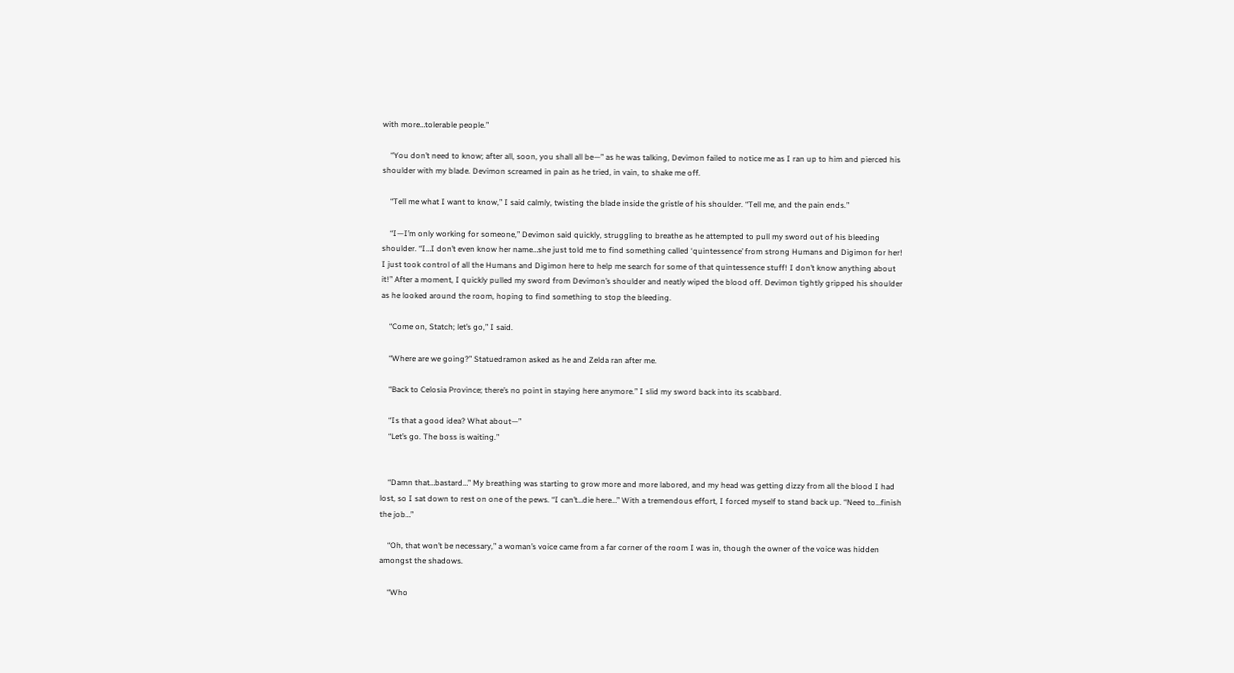with more…tolerable people.”

    “You don’t need to know; after all, soon, you shall all be—” as he was talking, Devimon failed to notice me as I ran up to him and pierced his shoulder with my blade. Devimon screamed in pain as he tried, in vain, to shake me off.

    “Tell me what I want to know,” I said calmly, twisting the blade inside the gristle of his shoulder. “Tell me, and the pain ends.”

    “I—I’m only working for someone,” Devimon said quickly, struggling to breathe as he attempted to pull my sword out of his bleeding shoulder. “I…I don’t even know her name…she just told me to find something called ‘quintessence’ from strong Humans and Digimon for her! I just took control of all the Humans and Digimon here to help me search for some of that quintessence stuff! I don’t know anything about it!” After a moment, I quickly pulled my sword from Devimon’s shoulder and neatly wiped the blood off. Devimon tightly gripped his shoulder as he looked around the room, hoping to find something to stop the bleeding.

    “Come on, Statch; let’s go,” I said.

    “Where are we going?” Statuedramon asked as he and Zelda ran after me.

    “Back to Celosia Province; there’s no point in staying here anymore.” I slid my sword back into its scabbard.

    “Is that a good idea? What about—”
    “Let’s go. The boss is waiting.”


    “Damn that…bastard…” My breathing was starting to grow more and more labored, and my head was getting dizzy from all the blood I had lost, so I sat down to rest on one of the pews. “I can’t…die here…” With a tremendous effort, I forced myself to stand back up. “Need to…finish the job…”

    “Oh, that won’t be necessary,” a woman’s voice came from a far corner of the room I was in, though the owner of the voice was hidden amongst the shadows.

    “Who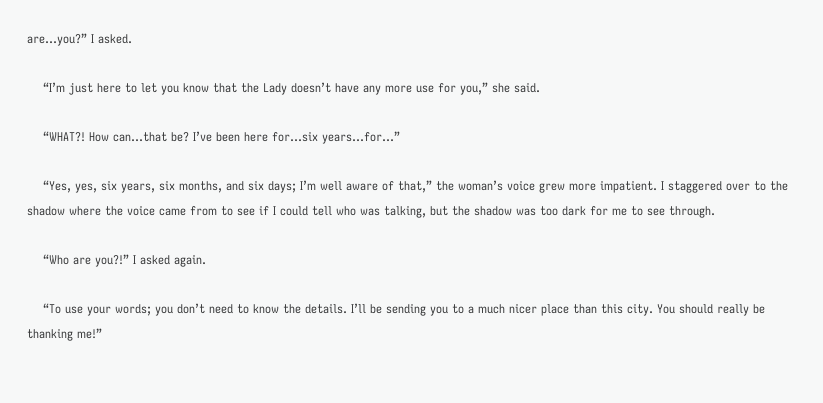are…you?” I asked.

    “I’m just here to let you know that the Lady doesn’t have any more use for you,” she said.

    “WHAT?! How can…that be? I’ve been here for…six years…for…”

    “Yes, yes, six years, six months, and six days; I’m well aware of that,” the woman’s voice grew more impatient. I staggered over to the shadow where the voice came from to see if I could tell who was talking, but the shadow was too dark for me to see through.

    “Who are you?!” I asked again.

    “To use your words; you don’t need to know the details. I’ll be sending you to a much nicer place than this city. You should really be thanking me!”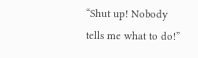“Shut up! Nobody tells me what to do!”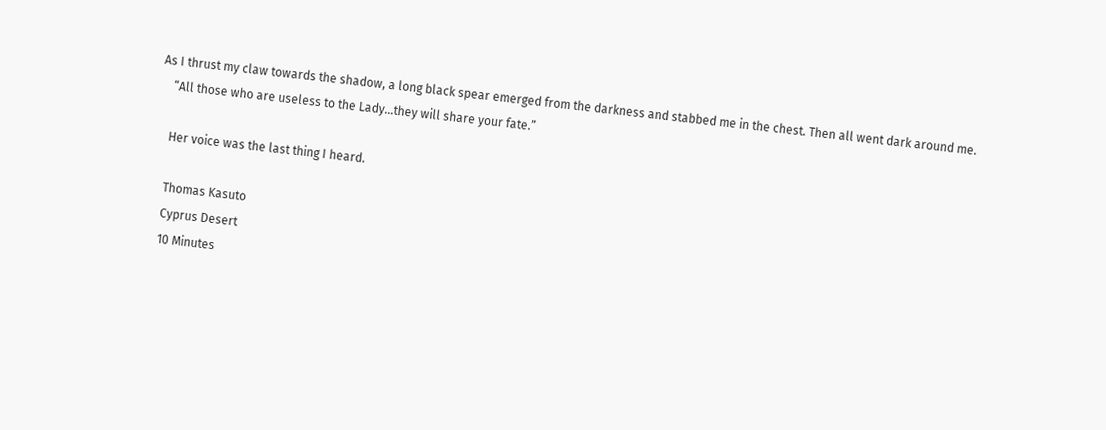As I thrust my claw towards the shadow, a long black spear emerged from the darkness and stabbed me in the chest. Then all went dark around me.
    “All those who are useless to the Lady…they will share your fate.”

    Her voice was the last thing I heard.

    Thomas Kasuto
    Cyprus Desert
    10 Minutes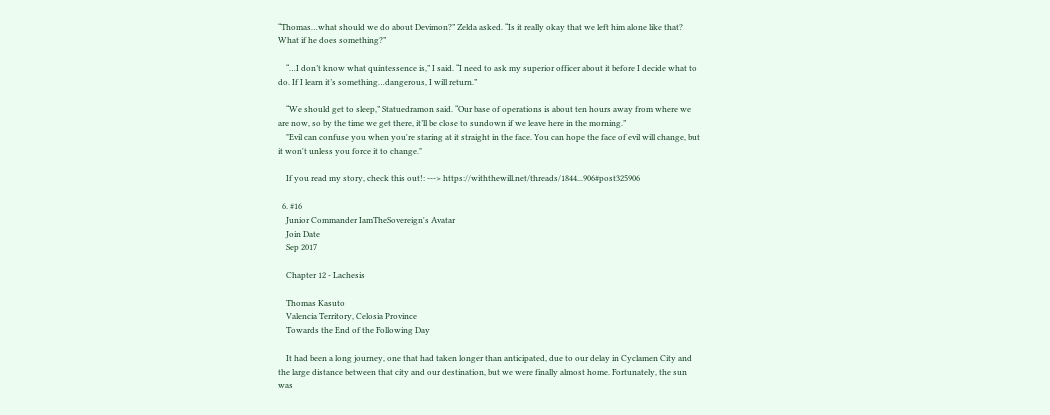“Thomas…what should we do about Devimon?” Zelda asked. “Is it really okay that we left him alone like that? What if he does something?”

    “…I don’t know what quintessence is,” I said. “I need to ask my superior officer about it before I decide what to do. If I learn it’s something…dangerous, I will return.”

    “We should get to sleep,” Statuedramon said. “Our base of operations is about ten hours away from where we are now, so by the time we get there, it’ll be close to sundown if we leave here in the morning.”
    "Evil can confuse you when you're staring at it straight in the face. You can hope the face of evil will change, but it won't unless you force it to change."

    If you read my story, check this out!: ---> https://withthewill.net/threads/1844...906#post325906

  6. #16
    Junior Commander IamTheSovereign's Avatar
    Join Date
    Sep 2017

    Chapter 12 - Lachesis

    Thomas Kasuto
    Valencia Territory, Celosia Province
    Towards the End of the Following Day

    It had been a long journey, one that had taken longer than anticipated, due to our delay in Cyclamen City and the large distance between that city and our destination, but we were finally almost home. Fortunately, the sun was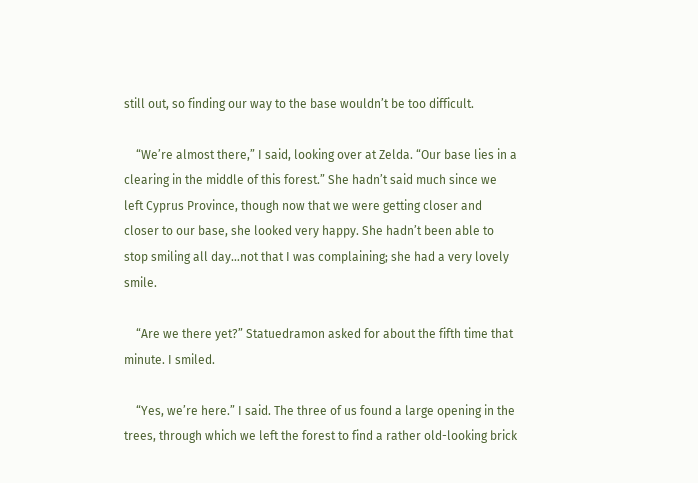still out, so finding our way to the base wouldn’t be too difficult.

    “We’re almost there,” I said, looking over at Zelda. “Our base lies in a clearing in the middle of this forest.” She hadn’t said much since we left Cyprus Province, though now that we were getting closer and closer to our base, she looked very happy. She hadn’t been able to stop smiling all day…not that I was complaining; she had a very lovely smile.

    “Are we there yet?” Statuedramon asked for about the fifth time that minute. I smiled.

    “Yes, we’re here.” I said. The three of us found a large opening in the trees, through which we left the forest to find a rather old-looking brick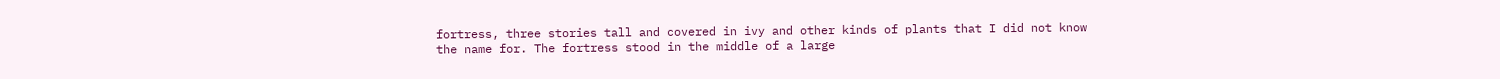fortress, three stories tall and covered in ivy and other kinds of plants that I did not know the name for. The fortress stood in the middle of a large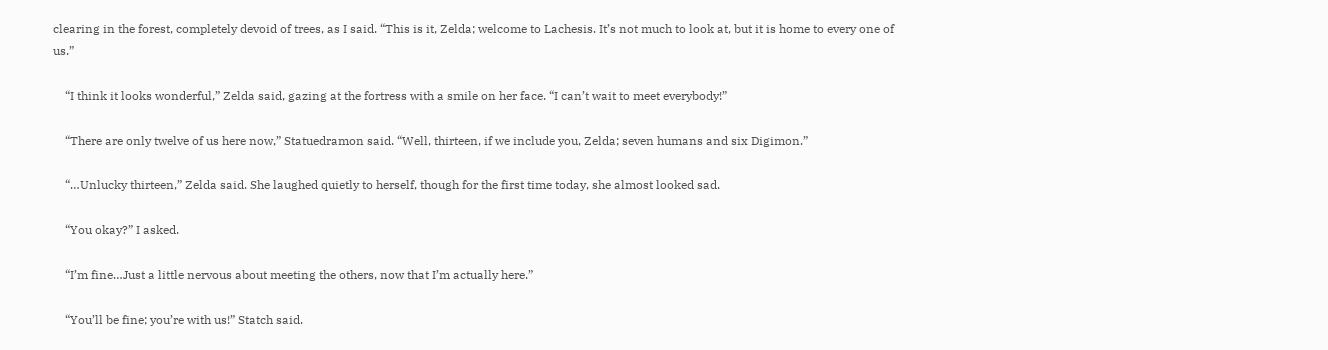clearing in the forest, completely devoid of trees, as I said. “This is it, Zelda; welcome to Lachesis. It’s not much to look at, but it is home to every one of us.”

    “I think it looks wonderful,” Zelda said, gazing at the fortress with a smile on her face. “I can’t wait to meet everybody!”

    “There are only twelve of us here now,” Statuedramon said. “Well, thirteen, if we include you, Zelda; seven humans and six Digimon.”

    “…Unlucky thirteen,” Zelda said. She laughed quietly to herself, though for the first time today, she almost looked sad.

    “You okay?” I asked.

    “I’m fine…Just a little nervous about meeting the others, now that I’m actually here.”

    “You’ll be fine; you’re with us!” Statch said.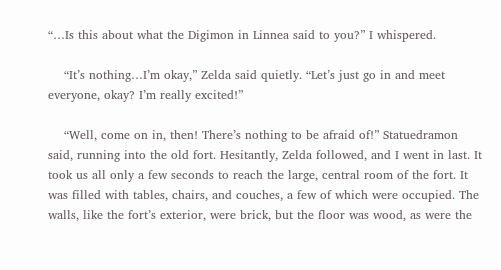“…Is this about what the Digimon in Linnea said to you?” I whispered.

    “It’s nothing…I’m okay,” Zelda said quietly. “Let’s just go in and meet everyone, okay? I’m really excited!”

    “Well, come on in, then! There’s nothing to be afraid of!” Statuedramon said, running into the old fort. Hesitantly, Zelda followed, and I went in last. It took us all only a few seconds to reach the large, central room of the fort. It was filled with tables, chairs, and couches, a few of which were occupied. The walls, like the fort’s exterior, were brick, but the floor was wood, as were the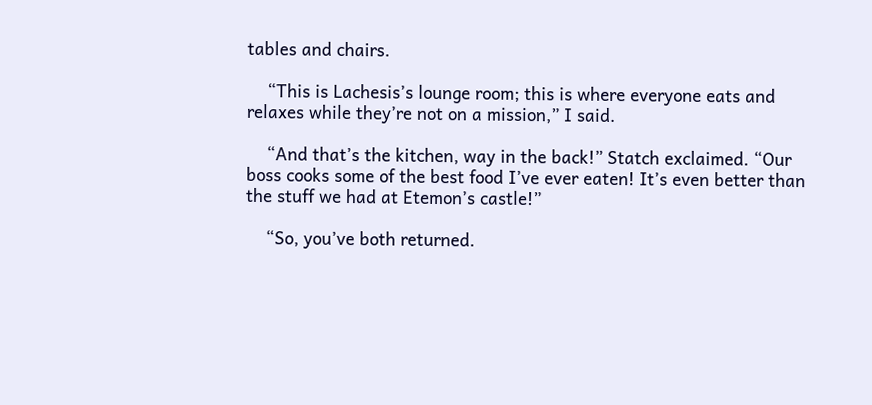tables and chairs.

    “This is Lachesis’s lounge room; this is where everyone eats and relaxes while they’re not on a mission,” I said.

    “And that’s the kitchen, way in the back!” Statch exclaimed. “Our boss cooks some of the best food I’ve ever eaten! It’s even better than the stuff we had at Etemon’s castle!”

    “So, you’ve both returned.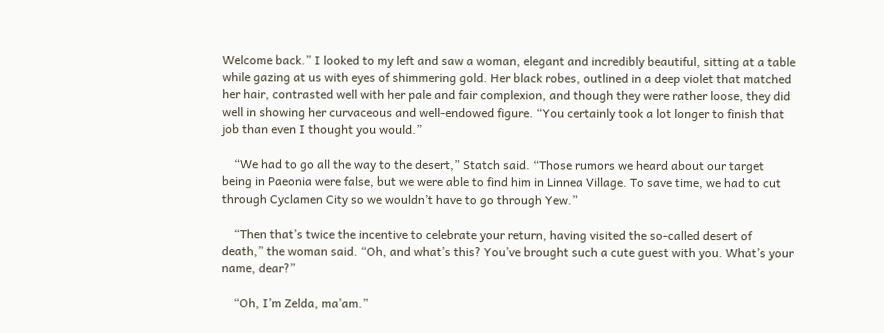Welcome back.” I looked to my left and saw a woman, elegant and incredibly beautiful, sitting at a table while gazing at us with eyes of shimmering gold. Her black robes, outlined in a deep violet that matched her hair, contrasted well with her pale and fair complexion, and though they were rather loose, they did well in showing her curvaceous and well-endowed figure. “You certainly took a lot longer to finish that job than even I thought you would.”

    “We had to go all the way to the desert,” Statch said. “Those rumors we heard about our target being in Paeonia were false, but we were able to find him in Linnea Village. To save time, we had to cut through Cyclamen City so we wouldn’t have to go through Yew.”

    “Then that’s twice the incentive to celebrate your return, having visited the so-called desert of death,” the woman said. “Oh, and what’s this? You’ve brought such a cute guest with you. What’s your name, dear?”

    “Oh, I’m Zelda, ma’am.”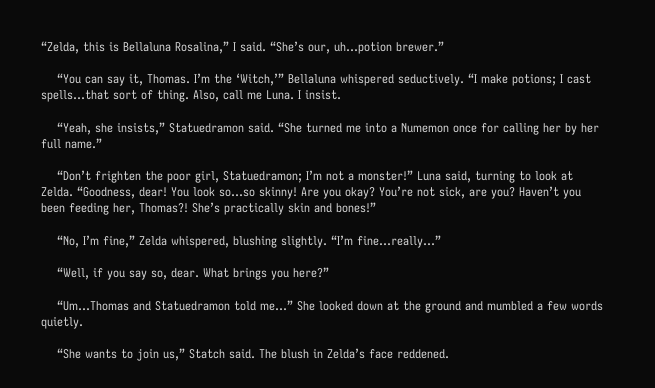“Zelda, this is Bellaluna Rosalina,” I said. “She’s our, uh…potion brewer.”

    “You can say it, Thomas. I’m the ‘Witch,’” Bellaluna whispered seductively. “I make potions; I cast spells…that sort of thing. Also, call me Luna. I insist.

    “Yeah, she insists,” Statuedramon said. “She turned me into a Numemon once for calling her by her full name.”

    “Don’t frighten the poor girl, Statuedramon; I’m not a monster!” Luna said, turning to look at Zelda. “Goodness, dear! You look so…so skinny! Are you okay? You’re not sick, are you? Haven’t you been feeding her, Thomas?! She’s practically skin and bones!”

    “No, I’m fine,” Zelda whispered, blushing slightly. “I’m fine…really…”

    “Well, if you say so, dear. What brings you here?”

    “Um…Thomas and Statuedramon told me…” She looked down at the ground and mumbled a few words quietly.

    “She wants to join us,” Statch said. The blush in Zelda’s face reddened.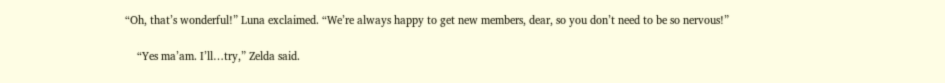“Oh, that’s wonderful!” Luna exclaimed. “We’re always happy to get new members, dear, so you don’t need to be so nervous!”

    “Yes ma’am. I’ll…try,” Zelda said.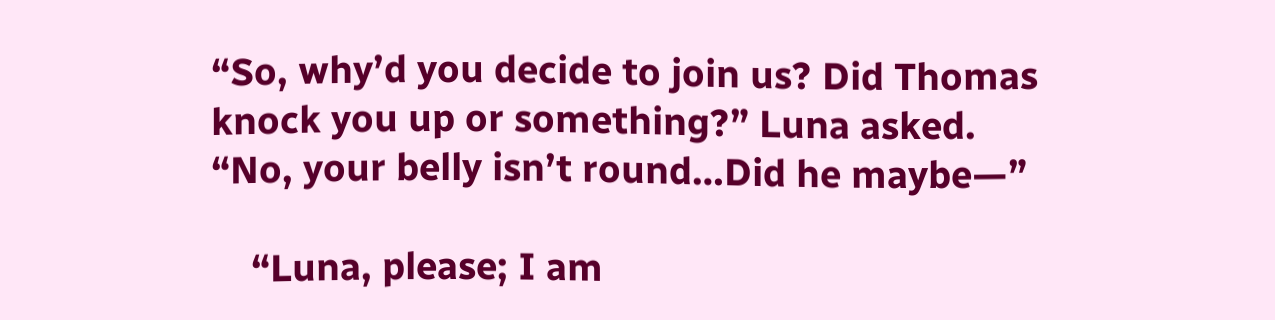“So, why’d you decide to join us? Did Thomas knock you up or something?” Luna asked. “No, your belly isn’t round…Did he maybe—”

    “Luna, please; I am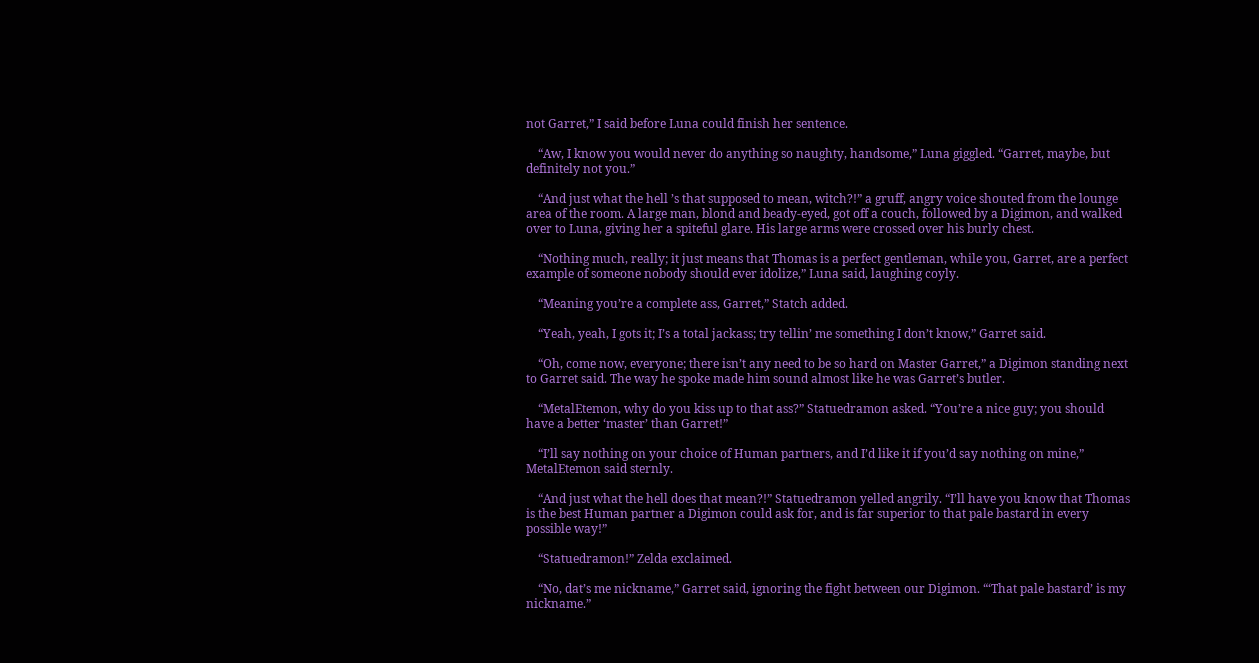not Garret,” I said before Luna could finish her sentence.

    “Aw, I know you would never do anything so naughty, handsome,” Luna giggled. “Garret, maybe, but definitely not you.”

    “And just what the hell ’s that supposed to mean, witch?!” a gruff, angry voice shouted from the lounge area of the room. A large man, blond and beady-eyed, got off a couch, followed by a Digimon, and walked over to Luna, giving her a spiteful glare. His large arms were crossed over his burly chest.

    “Nothing much, really; it just means that Thomas is a perfect gentleman, while you, Garret, are a perfect example of someone nobody should ever idolize,” Luna said, laughing coyly.

    “Meaning you’re a complete ass, Garret,” Statch added.

    “Yeah, yeah, I gots it; I’s a total jackass; try tellin’ me something I don’t know,” Garret said.

    “Oh, come now, everyone; there isn’t any need to be so hard on Master Garret,” a Digimon standing next to Garret said. The way he spoke made him sound almost like he was Garret’s butler.

    “MetalEtemon, why do you kiss up to that ass?” Statuedramon asked. “You’re a nice guy; you should have a better ‘master’ than Garret!”

    “I’ll say nothing on your choice of Human partners, and I’d like it if you’d say nothing on mine,” MetalEtemon said sternly.

    “And just what the hell does that mean?!” Statuedramon yelled angrily. “I’ll have you know that Thomas is the best Human partner a Digimon could ask for, and is far superior to that pale bastard in every possible way!”

    “Statuedramon!” Zelda exclaimed.

    “No, dat’s me nickname,” Garret said, ignoring the fight between our Digimon. “‘That pale bastard’ is my nickname.”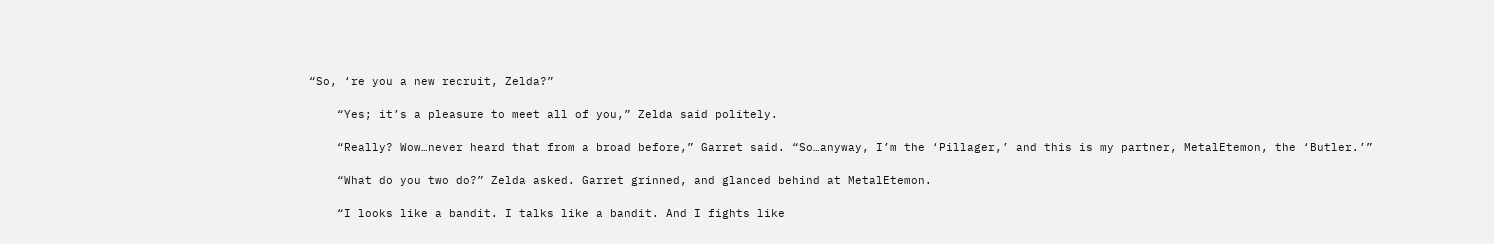“So, ‘re you a new recruit, Zelda?”

    “Yes; it’s a pleasure to meet all of you,” Zelda said politely.

    “Really? Wow…never heard that from a broad before,” Garret said. “So…anyway, I’m the ‘Pillager,’ and this is my partner, MetalEtemon, the ‘Butler.’”

    “What do you two do?” Zelda asked. Garret grinned, and glanced behind at MetalEtemon.

    “I looks like a bandit. I talks like a bandit. And I fights like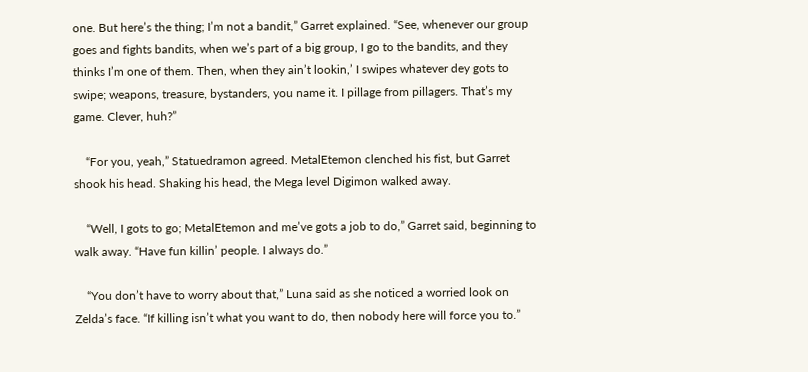one. But here’s the thing; I’m not a bandit,” Garret explained. “See, whenever our group goes and fights bandits, when we’s part of a big group, I go to the bandits, and they thinks I’m one of them. Then, when they ain’t lookin,’ I swipes whatever dey gots to swipe; weapons, treasure, bystanders, you name it. I pillage from pillagers. That’s my game. Clever, huh?”

    “For you, yeah,” Statuedramon agreed. MetalEtemon clenched his fist, but Garret shook his head. Shaking his head, the Mega level Digimon walked away.

    “Well, I gots to go; MetalEtemon and me’ve gots a job to do,” Garret said, beginning to walk away. “Have fun killin’ people. I always do.”

    “You don’t have to worry about that,” Luna said as she noticed a worried look on Zelda’s face. “If killing isn’t what you want to do, then nobody here will force you to.”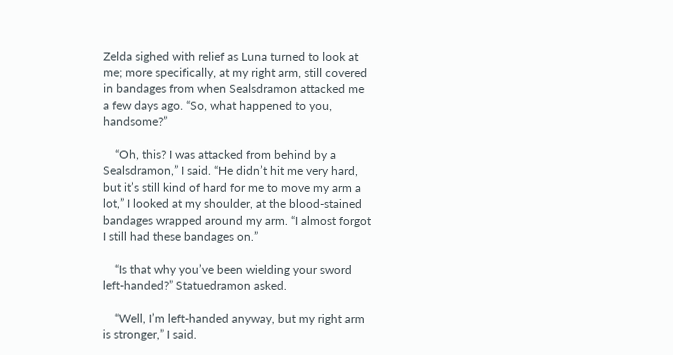Zelda sighed with relief as Luna turned to look at me; more specifically, at my right arm, still covered in bandages from when Sealsdramon attacked me a few days ago. “So, what happened to you, handsome?”

    “Oh, this? I was attacked from behind by a Sealsdramon,” I said. “He didn’t hit me very hard, but it’s still kind of hard for me to move my arm a lot,” I looked at my shoulder, at the blood-stained bandages wrapped around my arm. “I almost forgot I still had these bandages on.”

    “Is that why you’ve been wielding your sword left-handed?” Statuedramon asked.

    “Well, I’m left-handed anyway, but my right arm is stronger,” I said.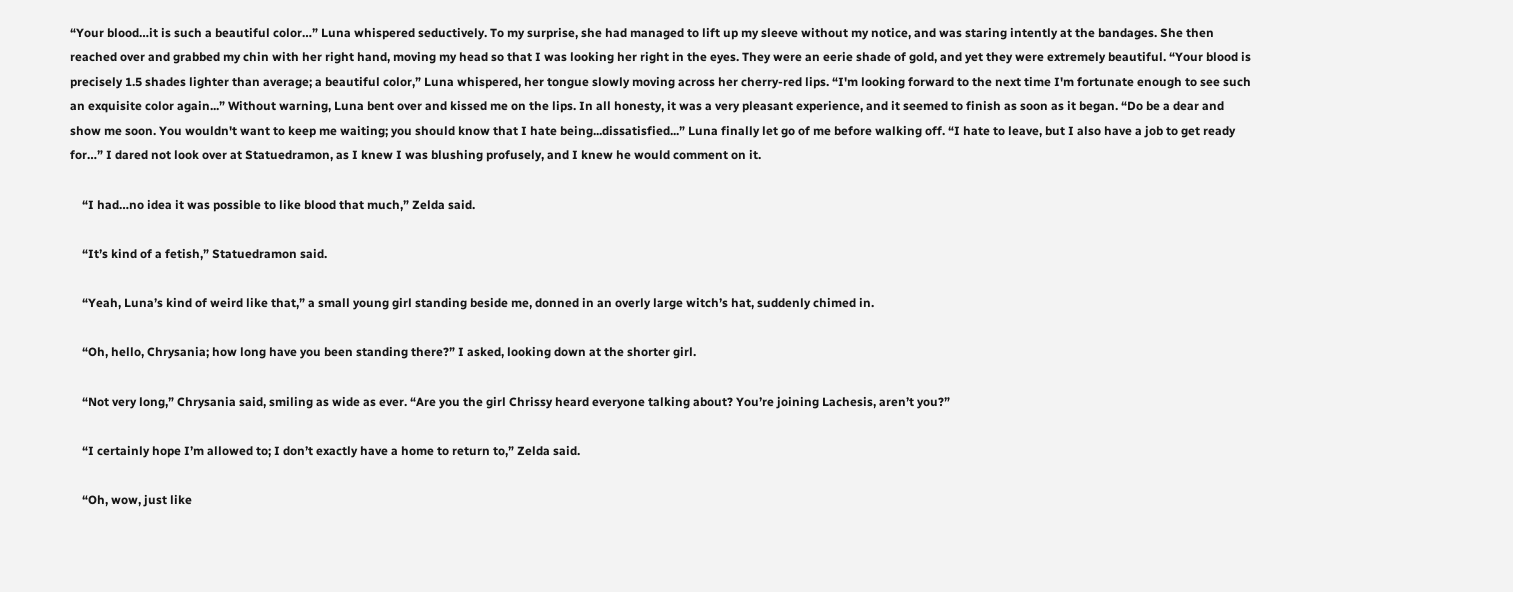“Your blood…it is such a beautiful color…” Luna whispered seductively. To my surprise, she had managed to lift up my sleeve without my notice, and was staring intently at the bandages. She then reached over and grabbed my chin with her right hand, moving my head so that I was looking her right in the eyes. They were an eerie shade of gold, and yet they were extremely beautiful. “Your blood is precisely 1.5 shades lighter than average; a beautiful color,” Luna whispered, her tongue slowly moving across her cherry-red lips. “I'm looking forward to the next time I'm fortunate enough to see such an exquisite color again...” Without warning, Luna bent over and kissed me on the lips. In all honesty, it was a very pleasant experience, and it seemed to finish as soon as it began. “Do be a dear and show me soon. You wouldn't want to keep me waiting; you should know that I hate being...dissatisfied...” Luna finally let go of me before walking off. “I hate to leave, but I also have a job to get ready for…” I dared not look over at Statuedramon, as I knew I was blushing profusely, and I knew he would comment on it.

    “I had…no idea it was possible to like blood that much,” Zelda said.

    “It’s kind of a fetish,” Statuedramon said.

    “Yeah, Luna’s kind of weird like that,” a small young girl standing beside me, donned in an overly large witch’s hat, suddenly chimed in.

    “Oh, hello, Chrysania; how long have you been standing there?” I asked, looking down at the shorter girl.

    “Not very long,” Chrysania said, smiling as wide as ever. “Are you the girl Chrissy heard everyone talking about? You’re joining Lachesis, aren’t you?”

    “I certainly hope I’m allowed to; I don’t exactly have a home to return to,” Zelda said.

    “Oh, wow, just like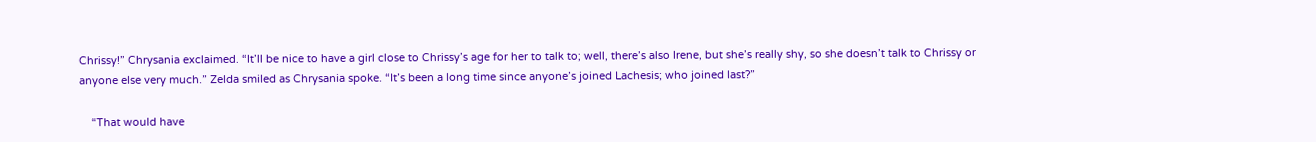Chrissy!” Chrysania exclaimed. “It’ll be nice to have a girl close to Chrissy’s age for her to talk to; well, there’s also Irene, but she’s really shy, so she doesn’t talk to Chrissy or anyone else very much.” Zelda smiled as Chrysania spoke. “It’s been a long time since anyone’s joined Lachesis; who joined last?”

    “That would have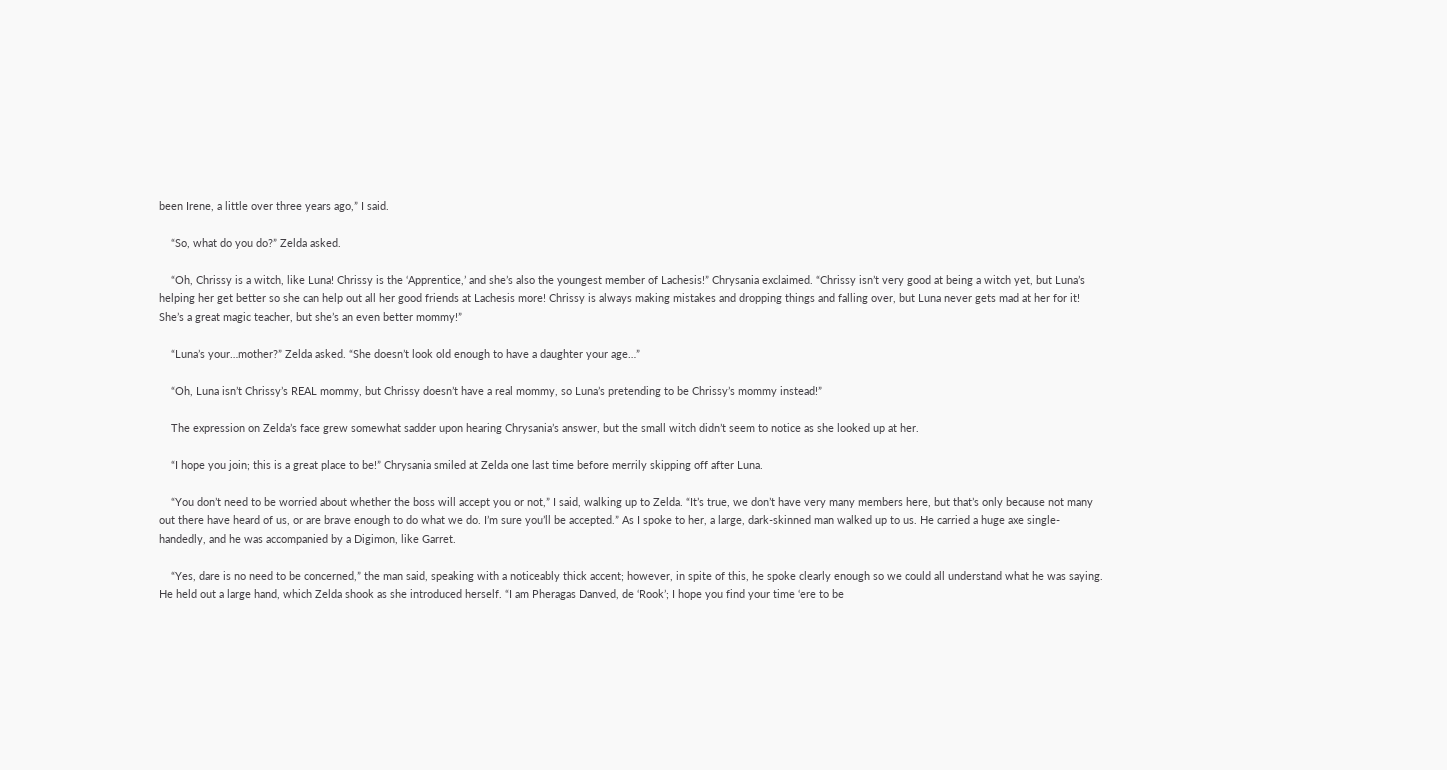been Irene, a little over three years ago,” I said.

    “So, what do you do?” Zelda asked.

    “Oh, Chrissy is a witch, like Luna! Chrissy is the ‘Apprentice,’ and she’s also the youngest member of Lachesis!” Chrysania exclaimed. “Chrissy isn’t very good at being a witch yet, but Luna’s helping her get better so she can help out all her good friends at Lachesis more! Chrissy is always making mistakes and dropping things and falling over, but Luna never gets mad at her for it! She’s a great magic teacher, but she’s an even better mommy!”

    “Luna’s your…mother?” Zelda asked. “She doesn’t look old enough to have a daughter your age…”

    “Oh, Luna isn’t Chrissy’s REAL mommy, but Chrissy doesn’t have a real mommy, so Luna’s pretending to be Chrissy’s mommy instead!”

    The expression on Zelda’s face grew somewhat sadder upon hearing Chrysania’s answer, but the small witch didn’t seem to notice as she looked up at her.

    “I hope you join; this is a great place to be!” Chrysania smiled at Zelda one last time before merrily skipping off after Luna.

    “You don’t need to be worried about whether the boss will accept you or not,” I said, walking up to Zelda. “It’s true, we don’t have very many members here, but that’s only because not many out there have heard of us, or are brave enough to do what we do. I’m sure you’ll be accepted.” As I spoke to her, a large, dark-skinned man walked up to us. He carried a huge axe single-handedly, and he was accompanied by a Digimon, like Garret.

    “Yes, dare is no need to be concerned,” the man said, speaking with a noticeably thick accent; however, in spite of this, he spoke clearly enough so we could all understand what he was saying. He held out a large hand, which Zelda shook as she introduced herself. “I am Pheragas Danved, de ‘Rook’; I hope you find your time ‘ere to be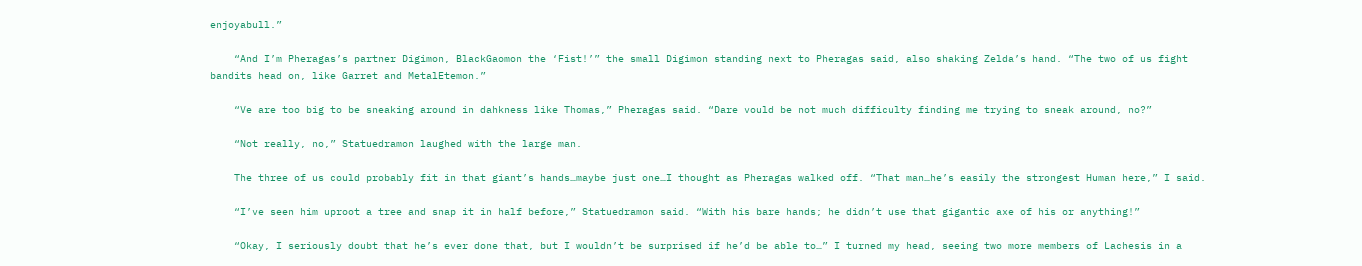enjoyabull.”

    “And I’m Pheragas’s partner Digimon, BlackGaomon the ‘Fist!’” the small Digimon standing next to Pheragas said, also shaking Zelda’s hand. “The two of us fight bandits head on, like Garret and MetalEtemon.”

    “Ve are too big to be sneaking around in dahkness like Thomas,” Pheragas said. “Dare vould be not much difficulty finding me trying to sneak around, no?”

    “Not really, no,” Statuedramon laughed with the large man.

    The three of us could probably fit in that giant’s hands…maybe just one…I thought as Pheragas walked off. “That man…he’s easily the strongest Human here,” I said.

    “I’ve seen him uproot a tree and snap it in half before,” Statuedramon said. “With his bare hands; he didn’t use that gigantic axe of his or anything!”

    “Okay, I seriously doubt that he’s ever done that, but I wouldn’t be surprised if he’d be able to…” I turned my head, seeing two more members of Lachesis in a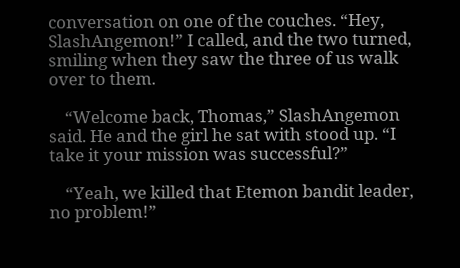conversation on one of the couches. “Hey, SlashAngemon!” I called, and the two turned, smiling when they saw the three of us walk over to them.

    “Welcome back, Thomas,” SlashAngemon said. He and the girl he sat with stood up. “I take it your mission was successful?”

    “Yeah, we killed that Etemon bandit leader, no problem!”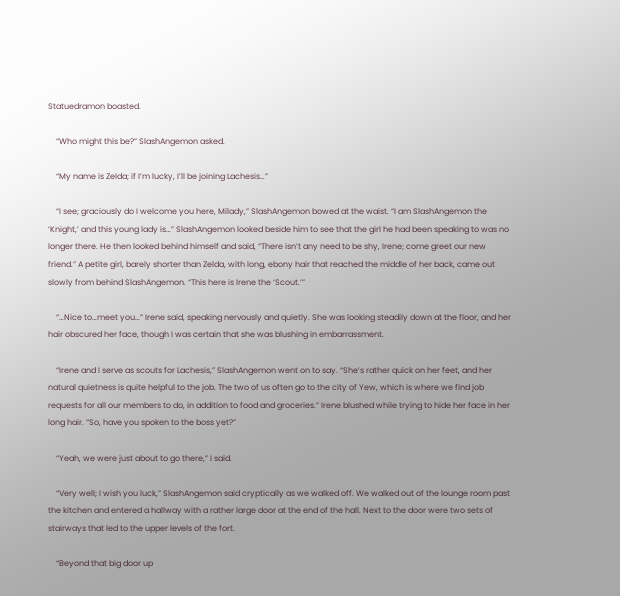Statuedramon boasted.

    “Who might this be?” SlashAngemon asked.

    “My name is Zelda; if I’m lucky, I’ll be joining Lachesis…”

    “I see; graciously do I welcome you here, Milady,” SlashAngemon bowed at the waist. “I am SlashAngemon the ‘Knight,’ and this young lady is…” SlashAngemon looked beside him to see that the girl he had been speaking to was no longer there. He then looked behind himself and said, “There isn’t any need to be shy, Irene; come greet our new friend.” A petite girl, barely shorter than Zelda, with long, ebony hair that reached the middle of her back, came out slowly from behind SlashAngemon. “This here is Irene the ‘Scout.’”

    “…Nice to…meet you…” Irene said, speaking nervously and quietly. She was looking steadily down at the floor, and her hair obscured her face, though I was certain that she was blushing in embarrassment.

    “Irene and I serve as scouts for Lachesis,” SlashAngemon went on to say. “She’s rather quick on her feet, and her natural quietness is quite helpful to the job. The two of us often go to the city of Yew, which is where we find job requests for all our members to do, in addition to food and groceries.” Irene blushed while trying to hide her face in her long hair. “So, have you spoken to the boss yet?”

    “Yeah, we were just about to go there,” I said.

    “Very well; I wish you luck,” SlashAngemon said cryptically as we walked off. We walked out of the lounge room past the kitchen and entered a hallway with a rather large door at the end of the hall. Next to the door were two sets of stairways that led to the upper levels of the fort.

    “Beyond that big door up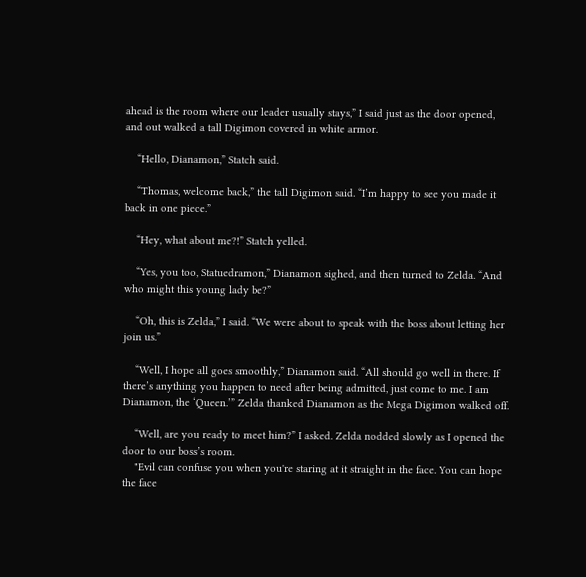ahead is the room where our leader usually stays,” I said just as the door opened, and out walked a tall Digimon covered in white armor.

    “Hello, Dianamon,” Statch said.

    “Thomas, welcome back,” the tall Digimon said. “I’m happy to see you made it back in one piece.”

    “Hey, what about me?!” Statch yelled.

    “Yes, you too, Statuedramon,” Dianamon sighed, and then turned to Zelda. “And who might this young lady be?”

    “Oh, this is Zelda,” I said. “We were about to speak with the boss about letting her join us.”

    “Well, I hope all goes smoothly,” Dianamon said. “All should go well in there. If there’s anything you happen to need after being admitted, just come to me. I am Dianamon, the ‘Queen.’” Zelda thanked Dianamon as the Mega Digimon walked off.

    “Well, are you ready to meet him?” I asked. Zelda nodded slowly as I opened the door to our boss’s room.
    "Evil can confuse you when you're staring at it straight in the face. You can hope the face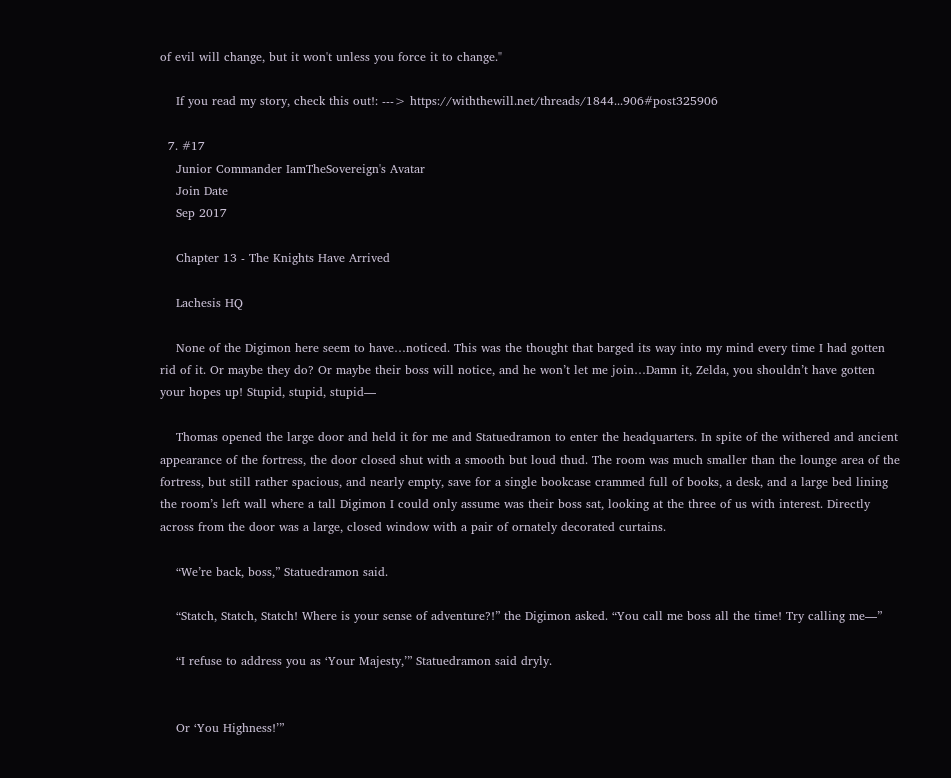of evil will change, but it won't unless you force it to change."

    If you read my story, check this out!: ---> https://withthewill.net/threads/1844...906#post325906

  7. #17
    Junior Commander IamTheSovereign's Avatar
    Join Date
    Sep 2017

    Chapter 13 - The Knights Have Arrived

    Lachesis HQ

    None of the Digimon here seem to have…noticed. This was the thought that barged its way into my mind every time I had gotten rid of it. Or maybe they do? Or maybe their boss will notice, and he won’t let me join…Damn it, Zelda, you shouldn’t have gotten your hopes up! Stupid, stupid, stupid—

    Thomas opened the large door and held it for me and Statuedramon to enter the headquarters. In spite of the withered and ancient appearance of the fortress, the door closed shut with a smooth but loud thud. The room was much smaller than the lounge area of the fortress, but still rather spacious, and nearly empty, save for a single bookcase crammed full of books, a desk, and a large bed lining the room’s left wall where a tall Digimon I could only assume was their boss sat, looking at the three of us with interest. Directly across from the door was a large, closed window with a pair of ornately decorated curtains.

    “We’re back, boss,” Statuedramon said.

    “Statch, Statch, Statch! Where is your sense of adventure?!” the Digimon asked. “You call me boss all the time! Try calling me—”

    “I refuse to address you as ‘Your Majesty,’” Statuedramon said dryly.


    Or ‘You Highness!’”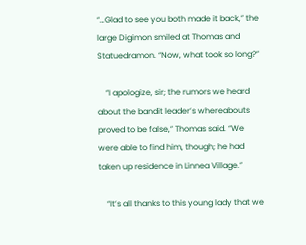“…Glad to see you both made it back,” the large Digimon smiled at Thomas and Statuedramon. “Now, what took so long?”

    “I apologize, sir; the rumors we heard about the bandit leader’s whereabouts proved to be false,” Thomas said. “We were able to find him, though; he had taken up residence in Linnea Village.”

    “It’s all thanks to this young lady that we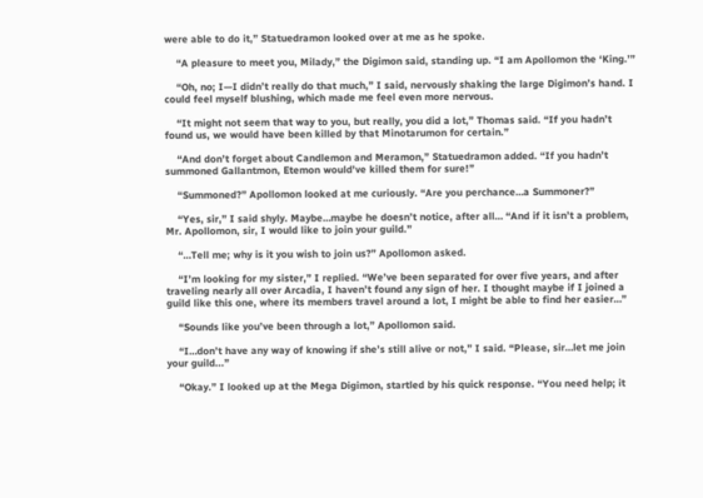were able to do it,” Statuedramon looked over at me as he spoke.

    “A pleasure to meet you, Milady,” the Digimon said, standing up. “I am Apollomon the ‘King.’”

    “Oh, no; I—I didn’t really do that much,” I said, nervously shaking the large Digimon’s hand. I could feel myself blushing, which made me feel even more nervous.

    “It might not seem that way to you, but really, you did a lot,” Thomas said. “If you hadn’t found us, we would have been killed by that Minotarumon for certain.”

    “And don’t forget about Candlemon and Meramon,” Statuedramon added. “If you hadn’t summoned Gallantmon, Etemon would’ve killed them for sure!”

    “Summoned?” Apollomon looked at me curiously. “Are you perchance…a Summoner?”

    “Yes, sir,” I said shyly. Maybe…maybe he doesn’t notice, after all… “And if it isn’t a problem, Mr. Apollomon, sir, I would like to join your guild.”

    “…Tell me; why is it you wish to join us?” Apollomon asked.

    “I’m looking for my sister,” I replied. “We’ve been separated for over five years, and after traveling nearly all over Arcadia, I haven’t found any sign of her. I thought maybe if I joined a guild like this one, where its members travel around a lot, I might be able to find her easier…”

    “Sounds like you’ve been through a lot,” Apollomon said.

    “I…don’t have any way of knowing if she’s still alive or not,” I said. “Please, sir…let me join your guild...”

    “Okay.” I looked up at the Mega Digimon, startled by his quick response. “You need help; it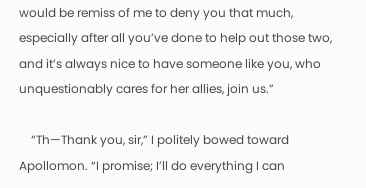would be remiss of me to deny you that much, especially after all you’ve done to help out those two, and it’s always nice to have someone like you, who unquestionably cares for her allies, join us.”

    “Th—Thank you, sir,” I politely bowed toward Apollomon. “I promise; I’ll do everything I can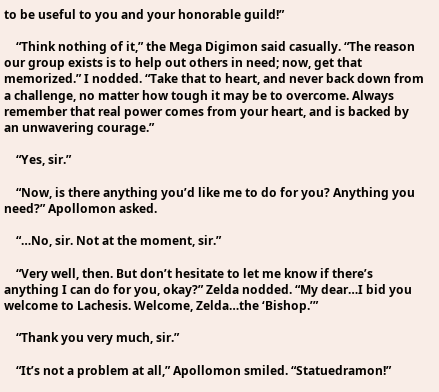to be useful to you and your honorable guild!”

    “Think nothing of it,” the Mega Digimon said casually. “The reason our group exists is to help out others in need; now, get that memorized.” I nodded. “Take that to heart, and never back down from a challenge, no matter how tough it may be to overcome. Always remember that real power comes from your heart, and is backed by an unwavering courage.”

    “Yes, sir.”

    “Now, is there anything you’d like me to do for you? Anything you need?” Apollomon asked.

    “…No, sir. Not at the moment, sir.”

    “Very well, then. But don’t hesitate to let me know if there’s anything I can do for you, okay?” Zelda nodded. “My dear…I bid you welcome to Lachesis. Welcome, Zelda…the ‘Bishop.’”

    “Thank you very much, sir.”

    “It’s not a problem at all,” Apollomon smiled. “Statuedramon!”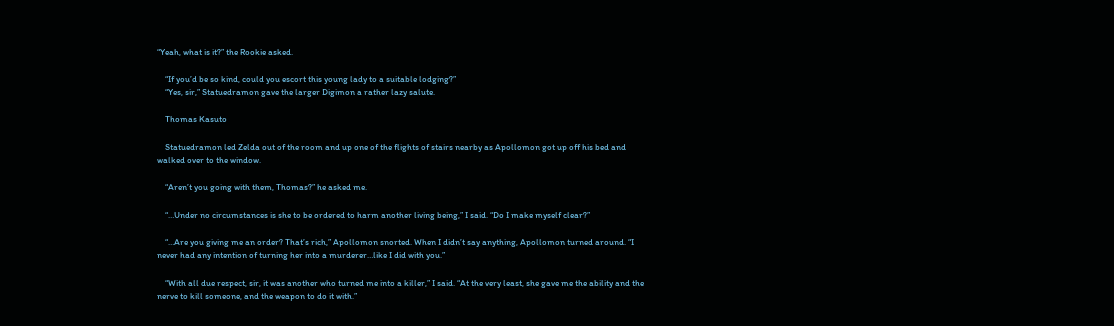“Yeah, what is it?” the Rookie asked.

    “If you’d be so kind, could you escort this young lady to a suitable lodging?”
    “Yes, sir,” Statuedramon gave the larger Digimon a rather lazy salute.

    Thomas Kasuto

    Statuedramon led Zelda out of the room and up one of the flights of stairs nearby as Apollomon got up off his bed and walked over to the window.

    “Aren’t you going with them, Thomas?” he asked me.

    “…Under no circumstances is she to be ordered to harm another living being,” I said. “Do I make myself clear?”

    “…Are you giving me an order? That’s rich,” Apollomon snorted. When I didn’t say anything, Apollomon turned around. “I never had any intention of turning her into a murderer…like I did with you.”

    “With all due respect, sir, it was another who turned me into a killer,” I said. “At the very least, she gave me the ability and the nerve to kill someone, and the weapon to do it with.”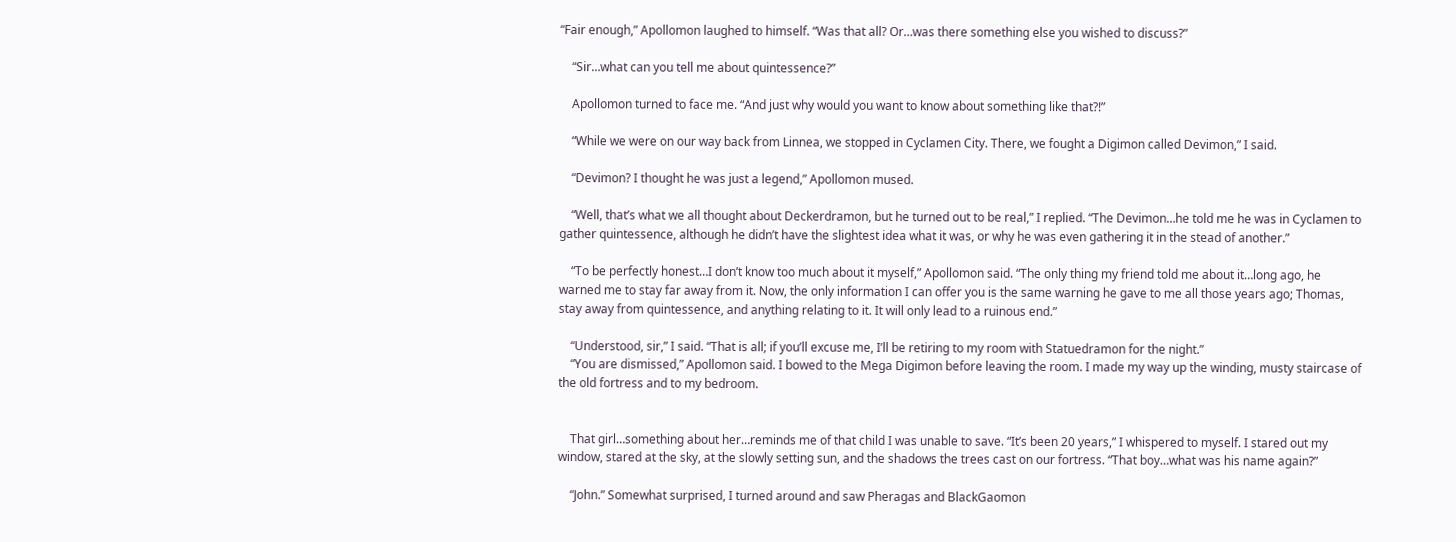“Fair enough,” Apollomon laughed to himself. “Was that all? Or…was there something else you wished to discuss?”

    “Sir…what can you tell me about quintessence?”

    Apollomon turned to face me. “And just why would you want to know about something like that?!”

    “While we were on our way back from Linnea, we stopped in Cyclamen City. There, we fought a Digimon called Devimon,” I said.

    “Devimon? I thought he was just a legend,” Apollomon mused.

    “Well, that’s what we all thought about Deckerdramon, but he turned out to be real,” I replied. “The Devimon…he told me he was in Cyclamen to gather quintessence, although he didn’t have the slightest idea what it was, or why he was even gathering it in the stead of another.”

    “To be perfectly honest…I don’t know too much about it myself,” Apollomon said. “The only thing my friend told me about it…long ago, he warned me to stay far away from it. Now, the only information I can offer you is the same warning he gave to me all those years ago; Thomas, stay away from quintessence, and anything relating to it. It will only lead to a ruinous end.”

    “Understood, sir,” I said. “That is all; if you’ll excuse me, I’ll be retiring to my room with Statuedramon for the night.”
    “You are dismissed,” Apollomon said. I bowed to the Mega Digimon before leaving the room. I made my way up the winding, musty staircase of the old fortress and to my bedroom.


    That girl…something about her…reminds me of that child I was unable to save. “It’s been 20 years,” I whispered to myself. I stared out my window, stared at the sky, at the slowly setting sun, and the shadows the trees cast on our fortress. “That boy…what was his name again?”

    “John.” Somewhat surprised, I turned around and saw Pheragas and BlackGaomon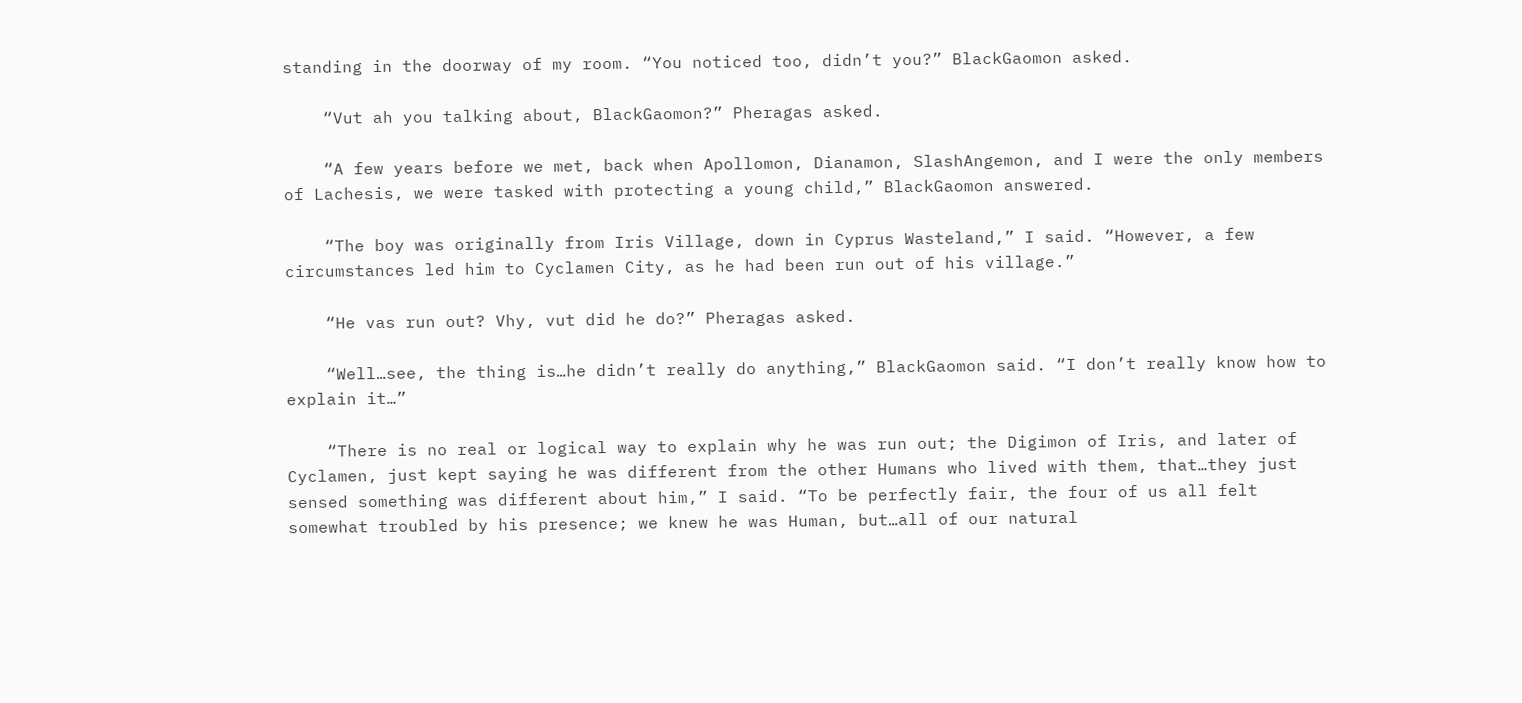standing in the doorway of my room. “You noticed too, didn’t you?” BlackGaomon asked.

    “Vut ah you talking about, BlackGaomon?” Pheragas asked.

    “A few years before we met, back when Apollomon, Dianamon, SlashAngemon, and I were the only members of Lachesis, we were tasked with protecting a young child,” BlackGaomon answered.

    “The boy was originally from Iris Village, down in Cyprus Wasteland,” I said. “However, a few circumstances led him to Cyclamen City, as he had been run out of his village.”

    “He vas run out? Vhy, vut did he do?” Pheragas asked.

    “Well…see, the thing is…he didn’t really do anything,” BlackGaomon said. “I don’t really know how to explain it…”

    “There is no real or logical way to explain why he was run out; the Digimon of Iris, and later of Cyclamen, just kept saying he was different from the other Humans who lived with them, that…they just sensed something was different about him,” I said. “To be perfectly fair, the four of us all felt somewhat troubled by his presence; we knew he was Human, but…all of our natural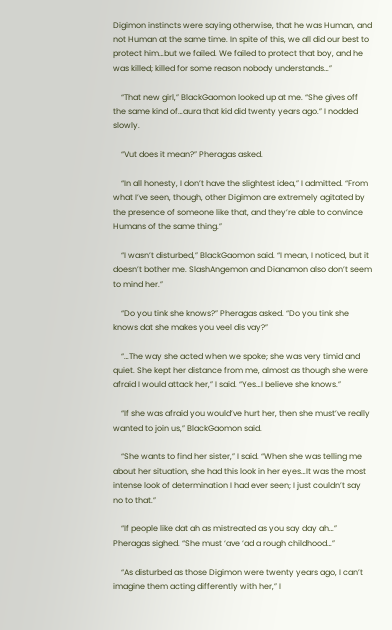Digimon instincts were saying otherwise, that he was Human, and not Human at the same time. In spite of this, we all did our best to protect him…but we failed. We failed to protect that boy, and he was killed; killed for some reason nobody understands…”

    “That new girl,” BlackGaomon looked up at me. “She gives off the same kind of…aura that kid did twenty years ago.” I nodded slowly.

    “Vut does it mean?” Pheragas asked.

    “In all honesty, I don’t have the slightest idea,” I admitted. “From what I’ve seen, though, other Digimon are extremely agitated by the presence of someone like that, and they’re able to convince Humans of the same thing.”

    “I wasn’t disturbed,” BlackGaomon said. “I mean, I noticed, but it doesn’t bother me. SlashAngemon and Dianamon also don’t seem to mind her.”

    “Do you tink she knows?” Pheragas asked. “Do you tink she knows dat she makes you veel dis vay?”

    “…The way she acted when we spoke; she was very timid and quiet. She kept her distance from me, almost as though she were afraid I would attack her,” I said. “Yes…I believe she knows.”

    “If she was afraid you would’ve hurt her, then she must’ve really wanted to join us,” BlackGaomon said.

    “She wants to find her sister,” I said. “When she was telling me about her situation, she had this look in her eyes…It was the most intense look of determination I had ever seen; I just couldn’t say no to that.”

    “If people like dat ah as mistreated as you say day ah…” Pheragas sighed. “She must ‘ave ‘ad a rough childhood…”

    “As disturbed as those Digimon were twenty years ago, I can’t imagine them acting differently with her,” I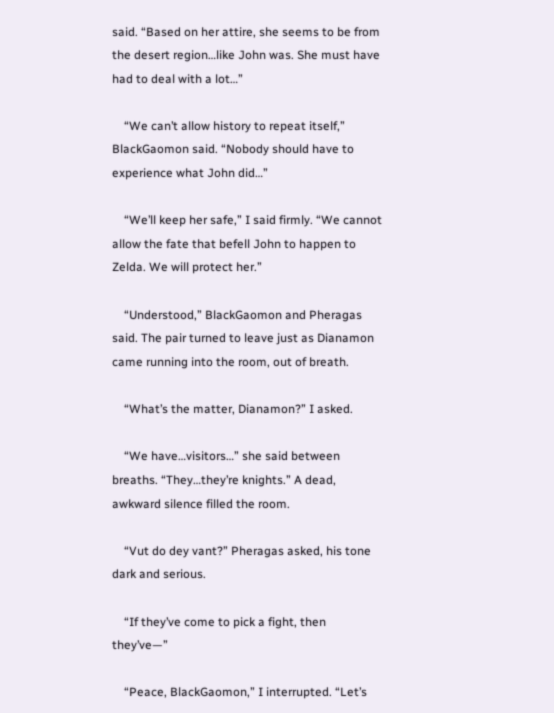said. “Based on her attire, she seems to be from the desert region…like John was. She must have had to deal with a lot…”

    “We can’t allow history to repeat itself,” BlackGaomon said. “Nobody should have to experience what John did…”

    “We’ll keep her safe,” I said firmly. “We cannot allow the fate that befell John to happen to Zelda. We will protect her.”

    “Understood,” BlackGaomon and Pheragas said. The pair turned to leave just as Dianamon came running into the room, out of breath.

    “What’s the matter, Dianamon?” I asked.

    “We have…visitors…” she said between breaths. “They…they’re knights.” A dead, awkward silence filled the room.

    “Vut do dey vant?” Pheragas asked, his tone dark and serious.

    “If they’ve come to pick a fight, then they’ve—”

    “Peace, BlackGaomon,” I interrupted. “Let’s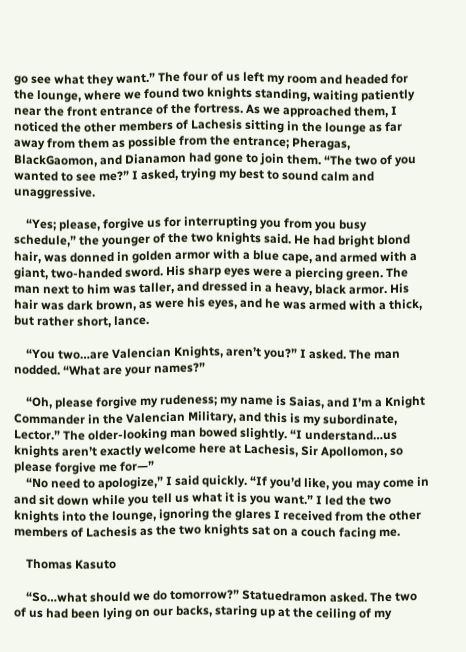go see what they want.” The four of us left my room and headed for the lounge, where we found two knights standing, waiting patiently near the front entrance of the fortress. As we approached them, I noticed the other members of Lachesis sitting in the lounge as far away from them as possible from the entrance; Pheragas, BlackGaomon, and Dianamon had gone to join them. “The two of you wanted to see me?” I asked, trying my best to sound calm and unaggressive.

    “Yes; please, forgive us for interrupting you from you busy schedule,” the younger of the two knights said. He had bright blond hair, was donned in golden armor with a blue cape, and armed with a giant, two-handed sword. His sharp eyes were a piercing green. The man next to him was taller, and dressed in a heavy, black armor. His hair was dark brown, as were his eyes, and he was armed with a thick, but rather short, lance.

    “You two…are Valencian Knights, aren’t you?” I asked. The man nodded. “What are your names?”

    “Oh, please forgive my rudeness; my name is Saias, and I’m a Knight Commander in the Valencian Military, and this is my subordinate, Lector.” The older-looking man bowed slightly. “I understand…us knights aren’t exactly welcome here at Lachesis, Sir Apollomon, so please forgive me for—”
    “No need to apologize,” I said quickly. “If you’d like, you may come in and sit down while you tell us what it is you want.” I led the two knights into the lounge, ignoring the glares I received from the other members of Lachesis as the two knights sat on a couch facing me.

    Thomas Kasuto

    “So…what should we do tomorrow?” Statuedramon asked. The two of us had been lying on our backs, staring up at the ceiling of my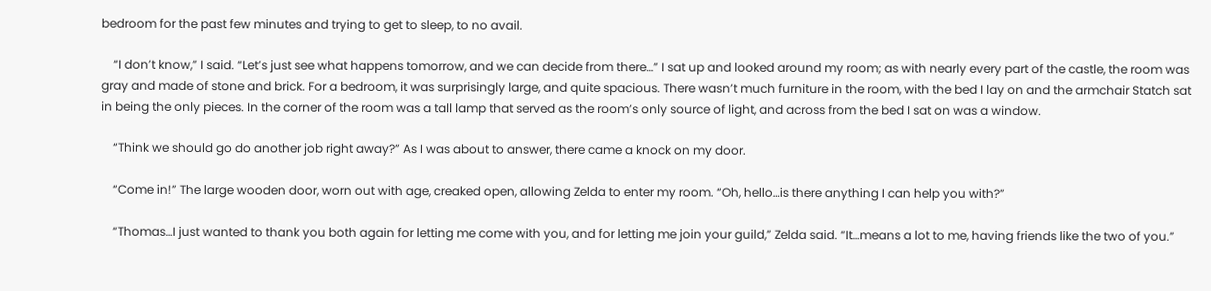bedroom for the past few minutes and trying to get to sleep, to no avail.

    “I don’t know,” I said. “Let’s just see what happens tomorrow, and we can decide from there…” I sat up and looked around my room; as with nearly every part of the castle, the room was gray and made of stone and brick. For a bedroom, it was surprisingly large, and quite spacious. There wasn’t much furniture in the room, with the bed I lay on and the armchair Statch sat in being the only pieces. In the corner of the room was a tall lamp that served as the room’s only source of light, and across from the bed I sat on was a window.

    “Think we should go do another job right away?” As I was about to answer, there came a knock on my door.

    “Come in!” The large wooden door, worn out with age, creaked open, allowing Zelda to enter my room. “Oh, hello…is there anything I can help you with?”

    “Thomas…I just wanted to thank you both again for letting me come with you, and for letting me join your guild,” Zelda said. “It…means a lot to me, having friends like the two of you.”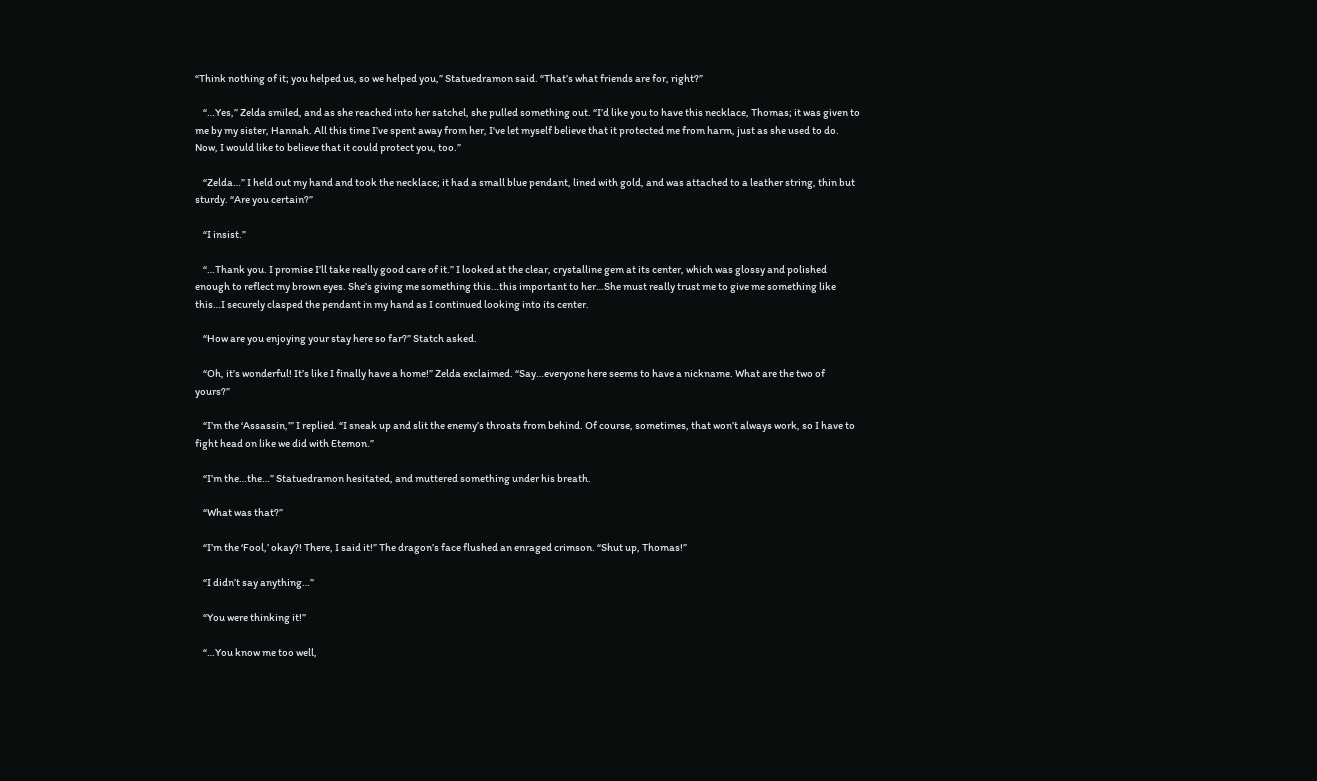“Think nothing of it; you helped us, so we helped you,” Statuedramon said. “That’s what friends are for, right?”

    “…Yes,” Zelda smiled, and as she reached into her satchel, she pulled something out. “I’d like you to have this necklace, Thomas; it was given to me by my sister, Hannah. All this time I’ve spent away from her, I've let myself believe that it protected me from harm, just as she used to do. Now, I would like to believe that it could protect you, too.”

    “Zelda…” I held out my hand and took the necklace; it had a small blue pendant, lined with gold, and was attached to a leather string, thin but sturdy. “Are you certain?”

    “I insist.”

    “…Thank you. I promise I’ll take really good care of it.” I looked at the clear, crystalline gem at its center, which was glossy and polished enough to reflect my brown eyes. She’s giving me something this…this important to her…She must really trust me to give me something like this…I securely clasped the pendant in my hand as I continued looking into its center.

    “How are you enjoying your stay here so far?” Statch asked.

    “Oh, it’s wonderful! It’s like I finally have a home!” Zelda exclaimed. “Say…everyone here seems to have a nickname. What are the two of yours?”

    “I’m the ‘Assassin,’” I replied. “I sneak up and slit the enemy’s throats from behind. Of course, sometimes, that won’t always work, so I have to fight head on like we did with Etemon.”

    “I’m the…the…” Statuedramon hesitated, and muttered something under his breath.

    “What was that?”

    “I’m the ‘Fool,’ okay?! There, I said it!” The dragon’s face flushed an enraged crimson. “Shut up, Thomas!”

    “I didn’t say anything…”

    “You were thinking it!”

    “…You know me too well,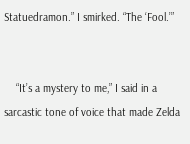Statuedramon.” I smirked. “The ‘Fool.’”


    “It’s a mystery to me,” I said in a sarcastic tone of voice that made Zelda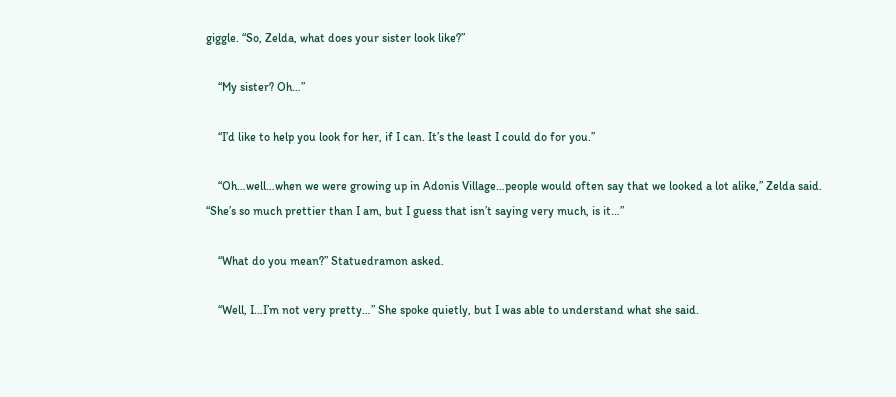giggle. “So, Zelda, what does your sister look like?”

    “My sister? Oh…”

    “I’d like to help you look for her, if I can. It’s the least I could do for you.”

    “Oh…well…when we were growing up in Adonis Village…people would often say that we looked a lot alike,” Zelda said. “She’s so much prettier than I am, but I guess that isn’t saying very much, is it…”

    “What do you mean?” Statuedramon asked.

    “Well, I…I’m not very pretty…” She spoke quietly, but I was able to understand what she said.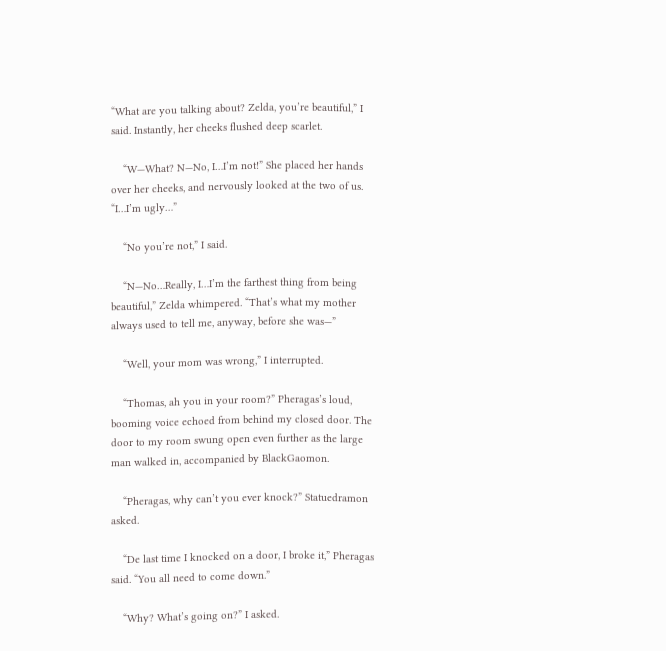“What are you talking about? Zelda, you’re beautiful,” I said. Instantly, her cheeks flushed deep scarlet.

    “W—What? N—No, I…I’m not!” She placed her hands over her cheeks, and nervously looked at the two of us. “I…I’m ugly…”

    “No you’re not,” I said.

    “N—No…Really, I…I’m the farthest thing from being beautiful,” Zelda whimpered. “That’s what my mother always used to tell me, anyway, before she was—”

    “Well, your mom was wrong,” I interrupted.

    “Thomas, ah you in your room?” Pheragas’s loud, booming voice echoed from behind my closed door. The door to my room swung open even further as the large man walked in, accompanied by BlackGaomon.

    “Pheragas, why can’t you ever knock?” Statuedramon asked.

    “De last time I knocked on a door, I broke it,” Pheragas said. “You all need to come down.”

    “Why? What’s going on?” I asked.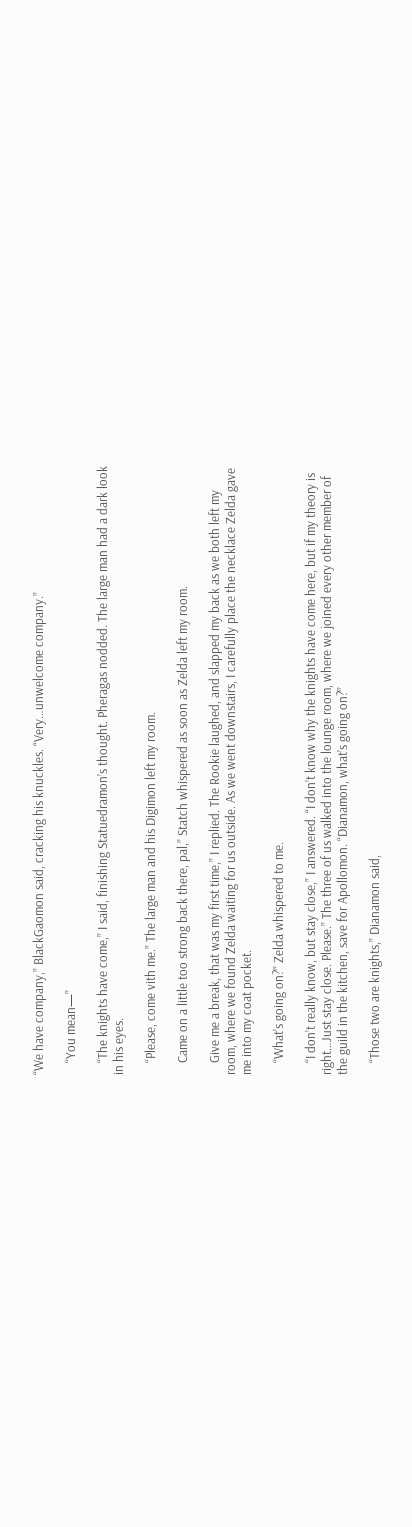“We have company,” BlackGaomon said, cracking his knuckles. “Very…unwelcome company.”

    “You mean—”

    “The knights have come,” I said, finishing Statuedramon’s thought. Pheragas nodded. The large man had a dark look in his eyes.

    “Please, come vith me.” The large man and his Digimon left my room.

    Came on a little too strong back there, pal,” Statch whispered as soon as Zelda left my room.

    Give me a break, that was my first time,” I replied. The Rookie laughed, and slapped my back as we both left my room, where we found Zelda waiting for us outside. As we went downstairs, I carefully place the necklace Zelda gave me into my coat pocket.

    “What’s going on?” Zelda whispered to me.

    “I don’t really know, but stay close,” I answered. “I don’t know why the knights have come here, but if my theory is right…Just stay close. Please.” The three of us walked into the lounge room, where we joined every other member of the guild in the kitchen, save for Apollomon. “Dianamon, what’s going on?”

    “Those two are knights,” Dianamon said,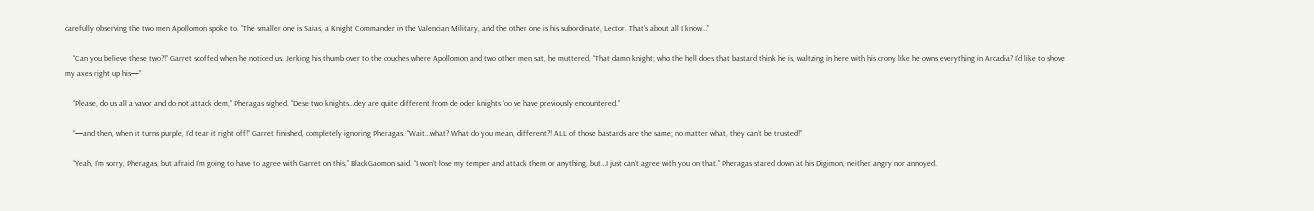carefully observing the two men Apollomon spoke to. “The smaller one is Saias, a Knight Commander in the Valencian Military, and the other one is his subordinate, Lector. That’s about all I know…”

    “Can you believe these two?!” Garret scoffed when he noticed us. Jerking his thumb over to the couches where Apollomon and two other men sat, he muttered, “That damn knight; who the hell does that bastard think he is, waltzing in here with his crony like he owns everything in Arcadia? I’d like to shove my axes right up his—”

    “Please, do us all a vavor and do not attack dem,” Pheragas sighed. “Dese two knights…dey are quite different from de oder knights ‘oo ve have previously encountered.”

    “—and then, when it turns purple, I’d tear it right off!” Garret finished, completely ignoring Pheragas. “Wait…what? What do you mean, different?! ALL of those bastards are the same; no matter what, they can’t be trusted!”

    “Yeah, I’m sorry, Pheragas, but afraid I’m going to have to agree with Garret on this,” BlackGaomon said. “I won’t lose my temper and attack them or anything, but…I just can’t agree with you on that.” Pheragas stared down at his Digimon, neither angry nor annoyed.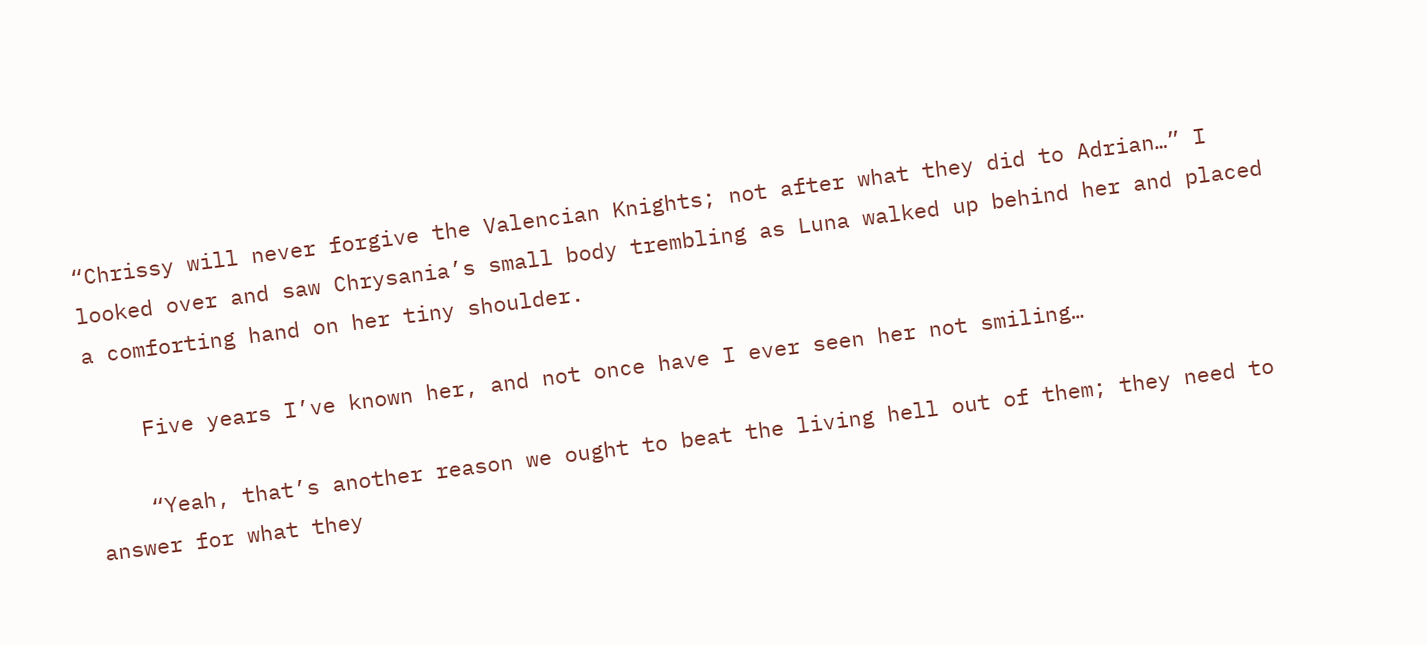“Chrissy will never forgive the Valencian Knights; not after what they did to Adrian…” I looked over and saw Chrysania’s small body trembling as Luna walked up behind her and placed a comforting hand on her tiny shoulder.

    Five years I’ve known her, and not once have I ever seen her not smiling…

    “Yeah, that’s another reason we ought to beat the living hell out of them; they need to answer for what they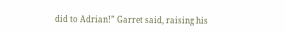did to Adrian!” Garret said, raising his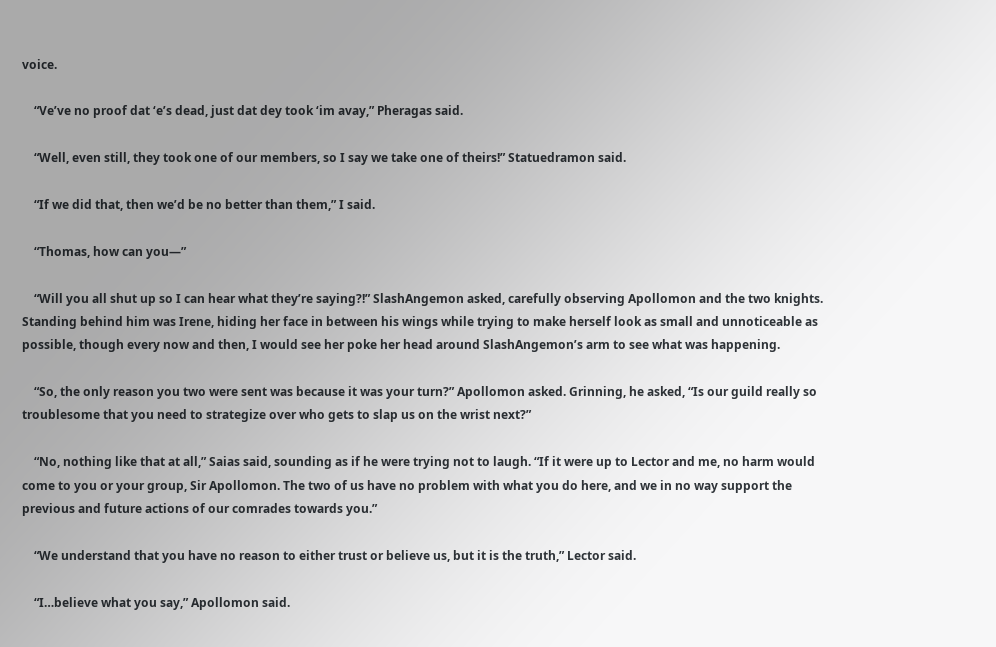voice.

    “Ve’ve no proof dat ‘e’s dead, just dat dey took ‘im avay,” Pheragas said.

    “Well, even still, they took one of our members, so I say we take one of theirs!” Statuedramon said.

    “If we did that, then we’d be no better than them,” I said.

    “Thomas, how can you—”

    “Will you all shut up so I can hear what they’re saying?!” SlashAngemon asked, carefully observing Apollomon and the two knights. Standing behind him was Irene, hiding her face in between his wings while trying to make herself look as small and unnoticeable as possible, though every now and then, I would see her poke her head around SlashAngemon’s arm to see what was happening.

    “So, the only reason you two were sent was because it was your turn?” Apollomon asked. Grinning, he asked, “Is our guild really so troublesome that you need to strategize over who gets to slap us on the wrist next?”

    “No, nothing like that at all,” Saias said, sounding as if he were trying not to laugh. “If it were up to Lector and me, no harm would come to you or your group, Sir Apollomon. The two of us have no problem with what you do here, and we in no way support the previous and future actions of our comrades towards you.”

    “We understand that you have no reason to either trust or believe us, but it is the truth,” Lector said.

    “I…believe what you say,” Apollomon said.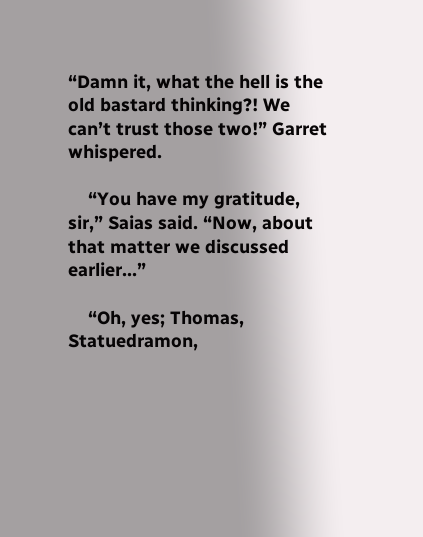“Damn it, what the hell is the old bastard thinking?! We can’t trust those two!” Garret whispered.

    “You have my gratitude, sir,” Saias said. “Now, about that matter we discussed earlier…”

    “Oh, yes; Thomas, Statuedramon,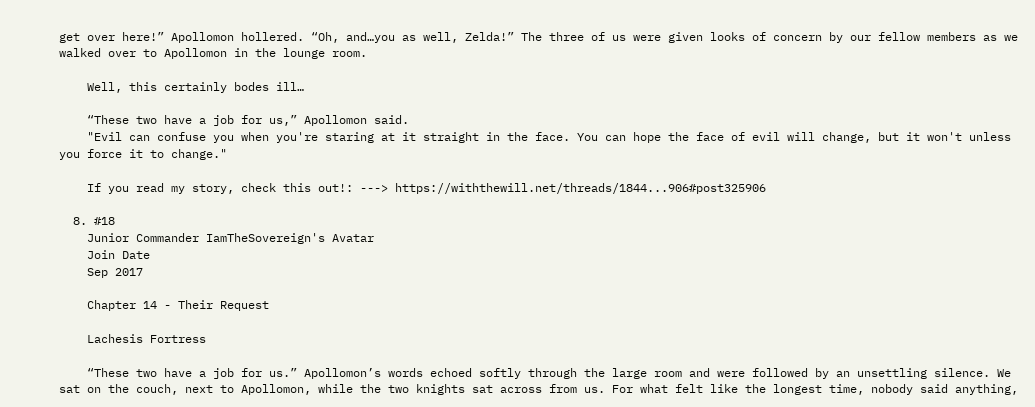get over here!” Apollomon hollered. “Oh, and…you as well, Zelda!” The three of us were given looks of concern by our fellow members as we walked over to Apollomon in the lounge room.

    Well, this certainly bodes ill…

    “These two have a job for us,” Apollomon said.
    "Evil can confuse you when you're staring at it straight in the face. You can hope the face of evil will change, but it won't unless you force it to change."

    If you read my story, check this out!: ---> https://withthewill.net/threads/1844...906#post325906

  8. #18
    Junior Commander IamTheSovereign's Avatar
    Join Date
    Sep 2017

    Chapter 14 - Their Request

    Lachesis Fortress

    “These two have a job for us.” Apollomon’s words echoed softly through the large room and were followed by an unsettling silence. We sat on the couch, next to Apollomon, while the two knights sat across from us. For what felt like the longest time, nobody said anything,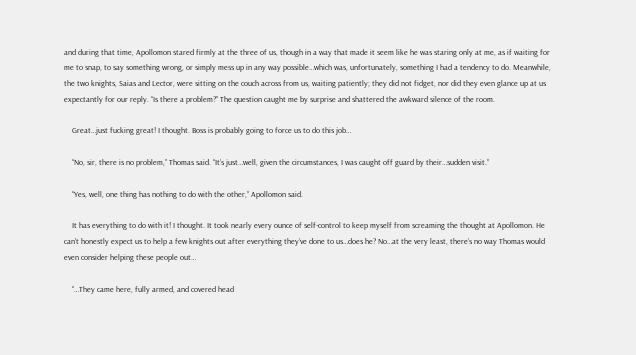and during that time, Apollomon stared firmly at the three of us, though in a way that made it seem like he was staring only at me, as if waiting for me to snap, to say something wrong, or simply mess up in any way possible…which was, unfortunately, something I had a tendency to do. Meanwhile, the two knights, Saias and Lector, were sitting on the couch across from us, waiting patiently; they did not fidget, nor did they even glance up at us expectantly for our reply. “Is there a problem?” The question caught me by surprise and shattered the awkward silence of the room.

    Great…just fucking great! I thought. Boss is probably going to force us to do this job…

    “No, sir, there is no problem,” Thomas said. “It’s just…well, given the circumstances, I was caught off guard by their…sudden visit.”

    “Yes, well, one thing has nothing to do with the other,” Apollomon said.

    It has everything to do with it! I thought. It took nearly every ounce of self-control to keep myself from screaming the thought at Apollomon. He can’t honestly expect us to help a few knights out after everything they’ve done to us…does he? No…at the very least, there’s no way Thomas would even consider helping these people out…

    “…They came here, fully armed, and covered head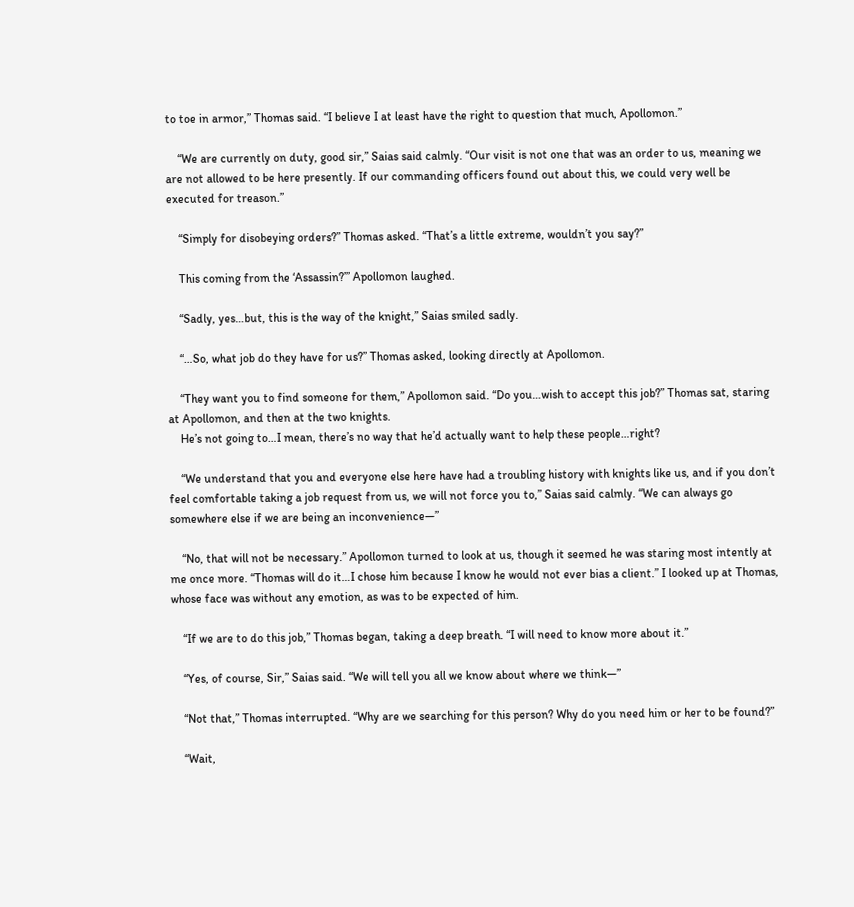to toe in armor,” Thomas said. “I believe I at least have the right to question that much, Apollomon.”

    “We are currently on duty, good sir,” Saias said calmly. “Our visit is not one that was an order to us, meaning we are not allowed to be here presently. If our commanding officers found out about this, we could very well be executed for treason.”

    “Simply for disobeying orders?” Thomas asked. “That’s a little extreme, wouldn’t you say?”

    This coming from the ‘Assassin?’” Apollomon laughed.

    “Sadly, yes…but, this is the way of the knight,” Saias smiled sadly.

    “…So, what job do they have for us?” Thomas asked, looking directly at Apollomon.

    “They want you to find someone for them,” Apollomon said. “Do you…wish to accept this job?” Thomas sat, staring at Apollomon, and then at the two knights.
    He’s not going to…I mean, there’s no way that he’d actually want to help these people…right?

    “We understand that you and everyone else here have had a troubling history with knights like us, and if you don’t feel comfortable taking a job request from us, we will not force you to,” Saias said calmly. “We can always go somewhere else if we are being an inconvenience—”

    “No, that will not be necessary.” Apollomon turned to look at us, though it seemed he was staring most intently at me once more. “Thomas will do it…I chose him because I know he would not ever bias a client.” I looked up at Thomas, whose face was without any emotion, as was to be expected of him.

    “If we are to do this job,” Thomas began, taking a deep breath. “I will need to know more about it.”

    “Yes, of course, Sir,” Saias said. “We will tell you all we know about where we think—”

    “Not that,” Thomas interrupted. “Why are we searching for this person? Why do you need him or her to be found?”

    “Wait,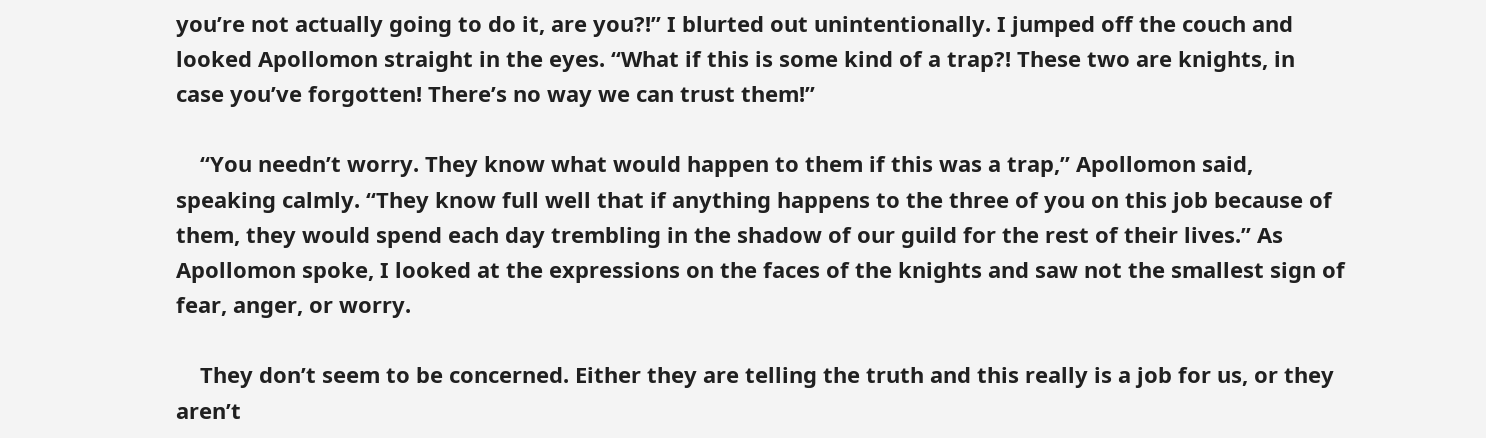you’re not actually going to do it, are you?!” I blurted out unintentionally. I jumped off the couch and looked Apollomon straight in the eyes. “What if this is some kind of a trap?! These two are knights, in case you’ve forgotten! There’s no way we can trust them!”

    “You needn’t worry. They know what would happen to them if this was a trap,” Apollomon said, speaking calmly. “They know full well that if anything happens to the three of you on this job because of them, they would spend each day trembling in the shadow of our guild for the rest of their lives.” As Apollomon spoke, I looked at the expressions on the faces of the knights and saw not the smallest sign of fear, anger, or worry.

    They don’t seem to be concerned. Either they are telling the truth and this really is a job for us, or they aren’t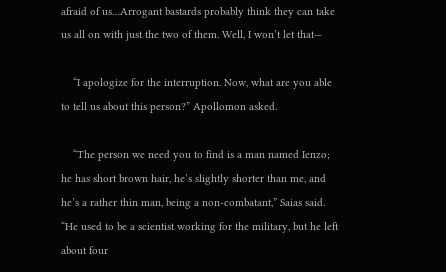afraid of us…Arrogant bastards probably think they can take us all on with just the two of them. Well, I won’t let that—

    “I apologize for the interruption. Now, what are you able to tell us about this person?” Apollomon asked.

    “The person we need you to find is a man named Ienzo; he has short brown hair, he’s slightly shorter than me, and he’s a rather thin man, being a non-combatant,” Saias said. “He used to be a scientist working for the military, but he left about four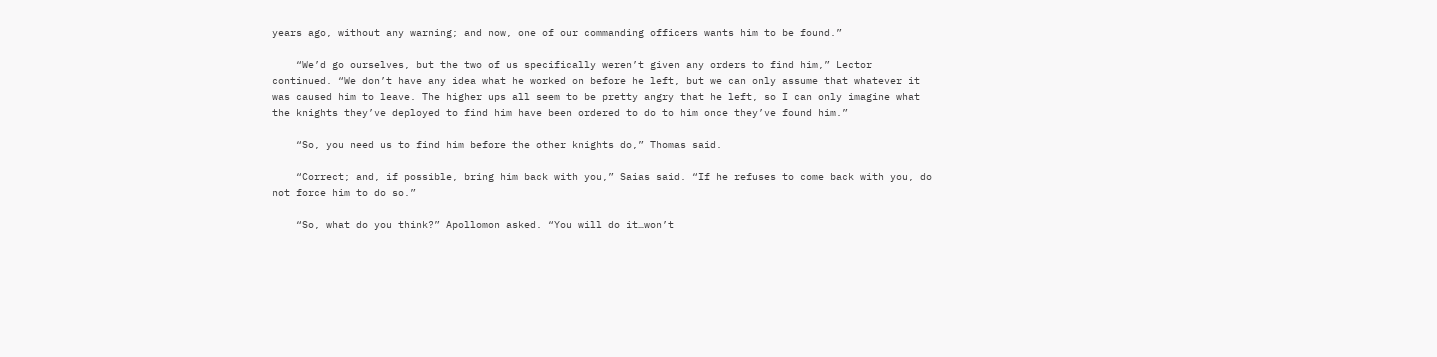years ago, without any warning; and now, one of our commanding officers wants him to be found.”

    “We’d go ourselves, but the two of us specifically weren’t given any orders to find him,” Lector continued. “We don’t have any idea what he worked on before he left, but we can only assume that whatever it was caused him to leave. The higher ups all seem to be pretty angry that he left, so I can only imagine what the knights they’ve deployed to find him have been ordered to do to him once they’ve found him.”

    “So, you need us to find him before the other knights do,” Thomas said.

    “Correct; and, if possible, bring him back with you,” Saias said. “If he refuses to come back with you, do not force him to do so.”

    “So, what do you think?” Apollomon asked. “You will do it…won’t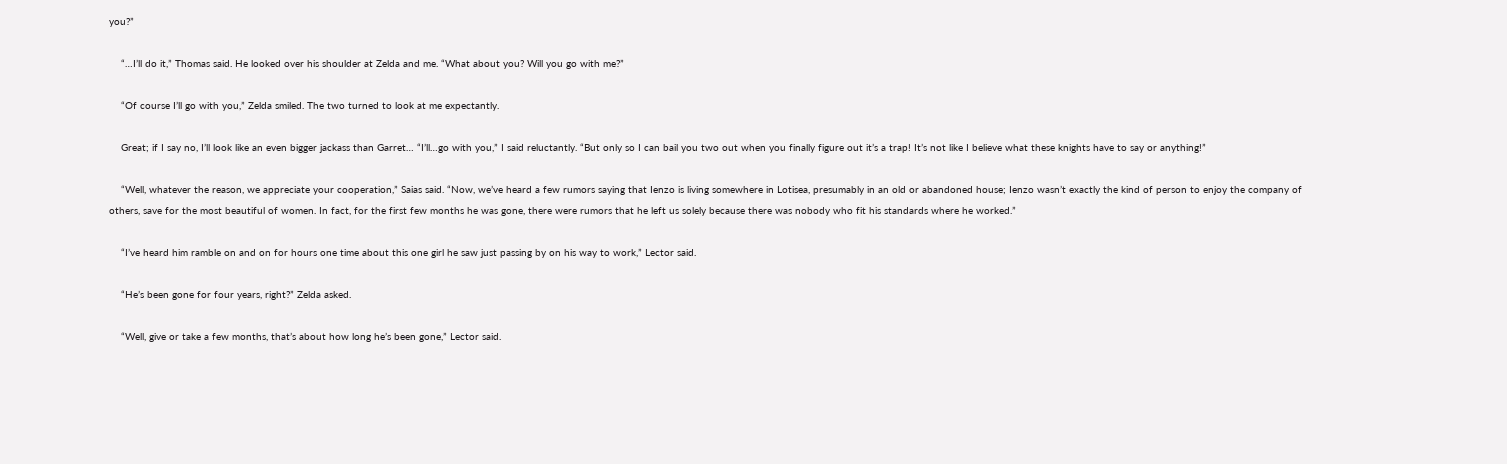you?”

    “…I’ll do it,” Thomas said. He looked over his shoulder at Zelda and me. “What about you? Will you go with me?”

    “Of course I’ll go with you,” Zelda smiled. The two turned to look at me expectantly.

    Great; if I say no, I’ll look like an even bigger jackass than Garret… “I’ll…go with you,” I said reluctantly. “But only so I can bail you two out when you finally figure out it’s a trap! It’s not like I believe what these knights have to say or anything!”

    “Well, whatever the reason, we appreciate your cooperation,” Saias said. “Now, we’ve heard a few rumors saying that Ienzo is living somewhere in Lotisea, presumably in an old or abandoned house; Ienzo wasn’t exactly the kind of person to enjoy the company of others, save for the most beautiful of women. In fact, for the first few months he was gone, there were rumors that he left us solely because there was nobody who fit his standards where he worked.”

    “I’ve heard him ramble on and on for hours one time about this one girl he saw just passing by on his way to work,” Lector said.

    “He’s been gone for four years, right?” Zelda asked.

    “Well, give or take a few months, that’s about how long he’s been gone,” Lector said.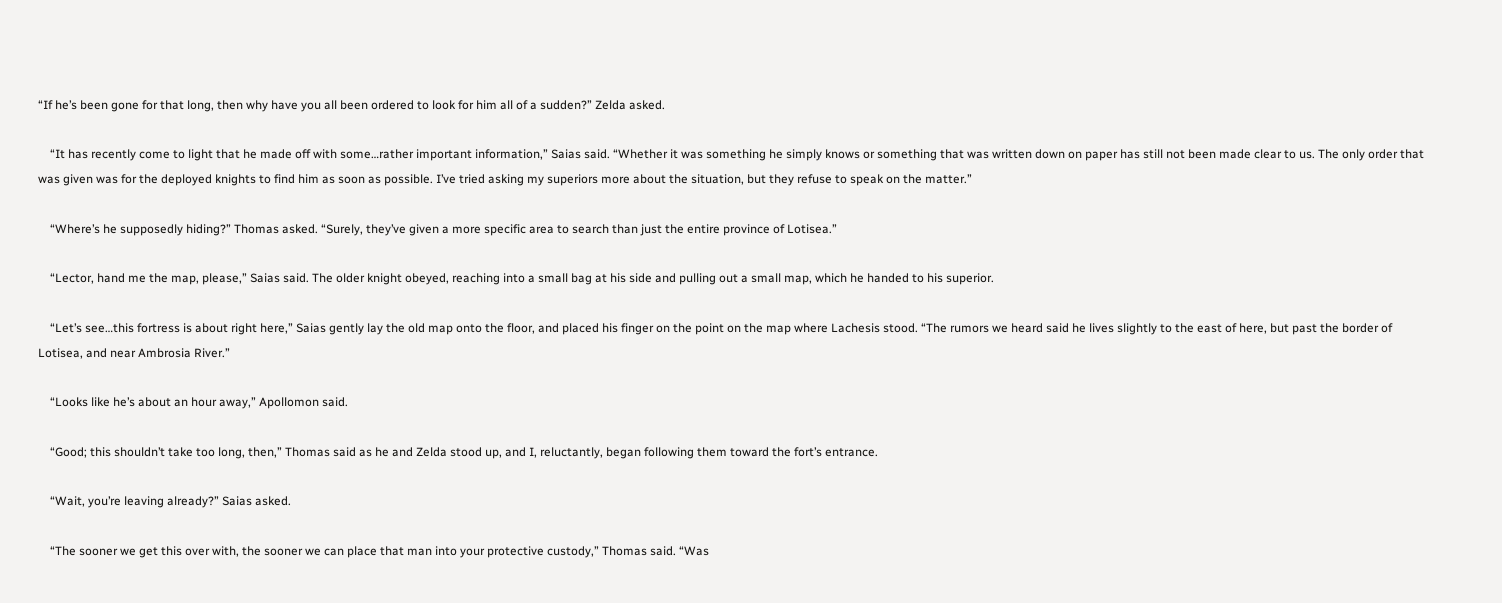“If he’s been gone for that long, then why have you all been ordered to look for him all of a sudden?” Zelda asked.

    “It has recently come to light that he made off with some…rather important information,” Saias said. “Whether it was something he simply knows or something that was written down on paper has still not been made clear to us. The only order that was given was for the deployed knights to find him as soon as possible. I’ve tried asking my superiors more about the situation, but they refuse to speak on the matter.”

    “Where’s he supposedly hiding?” Thomas asked. “Surely, they’ve given a more specific area to search than just the entire province of Lotisea.”

    “Lector, hand me the map, please,” Saias said. The older knight obeyed, reaching into a small bag at his side and pulling out a small map, which he handed to his superior.

    “Let’s see…this fortress is about right here,” Saias gently lay the old map onto the floor, and placed his finger on the point on the map where Lachesis stood. “The rumors we heard said he lives slightly to the east of here, but past the border of Lotisea, and near Ambrosia River.”

    “Looks like he’s about an hour away,” Apollomon said.

    “Good; this shouldn’t take too long, then,” Thomas said as he and Zelda stood up, and I, reluctantly, began following them toward the fort’s entrance.

    “Wait, you’re leaving already?” Saias asked.

    “The sooner we get this over with, the sooner we can place that man into your protective custody,” Thomas said. “Was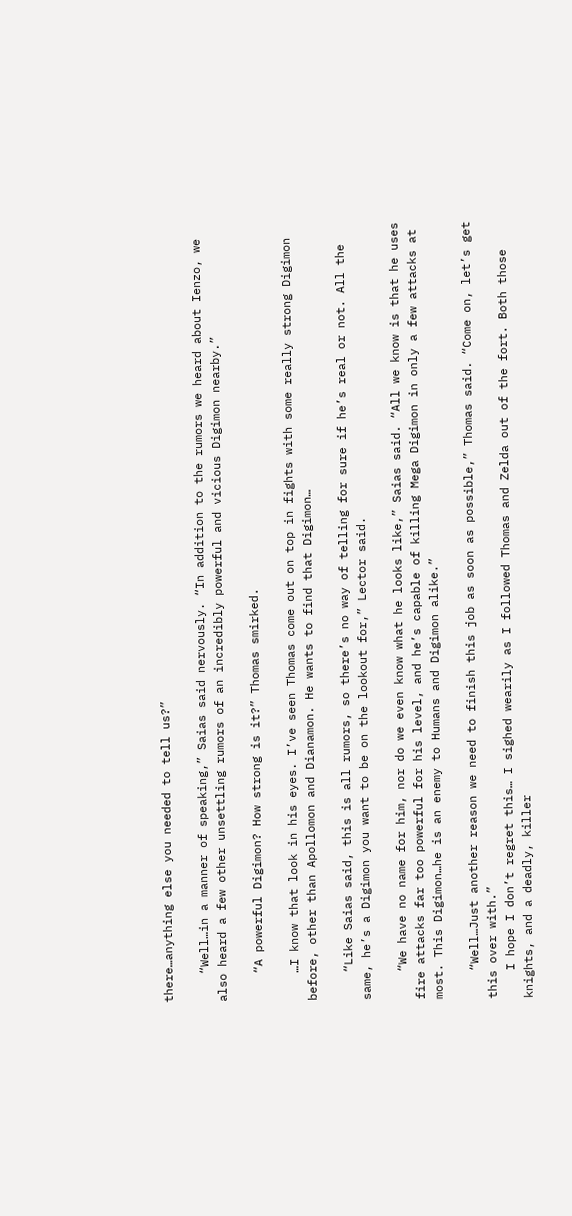there…anything else you needed to tell us?”

    “Well…in a manner of speaking,” Saias said nervously. “In addition to the rumors we heard about Ienzo, we also heard a few other unsettling rumors of an incredibly powerful and vicious Digimon nearby.”

    “A powerful Digimon? How strong is it?” Thomas smirked.

    …I know that look in his eyes. I’ve seen Thomas come out on top in fights with some really strong Digimon before, other than Apollomon and Dianamon. He wants to find that Digimon…

    “Like Saias said, this is all rumors, so there’s no way of telling for sure if he’s real or not. All the same, he’s a Digimon you want to be on the lookout for,” Lector said.

    “We have no name for him, nor do we even know what he looks like,” Saias said. “All we know is that he uses fire attacks far too powerful for his level, and he’s capable of killing Mega Digimon in only a few attacks at most. This Digimon…he is an enemy to Humans and Digimon alike.”

    “Well…Just another reason we need to finish this job as soon as possible,” Thomas said. “Come on, let’s get this over with.”
    I hope I don’t regret this… I sighed wearily as I followed Thomas and Zelda out of the fort. Both those knights, and a deadly, killer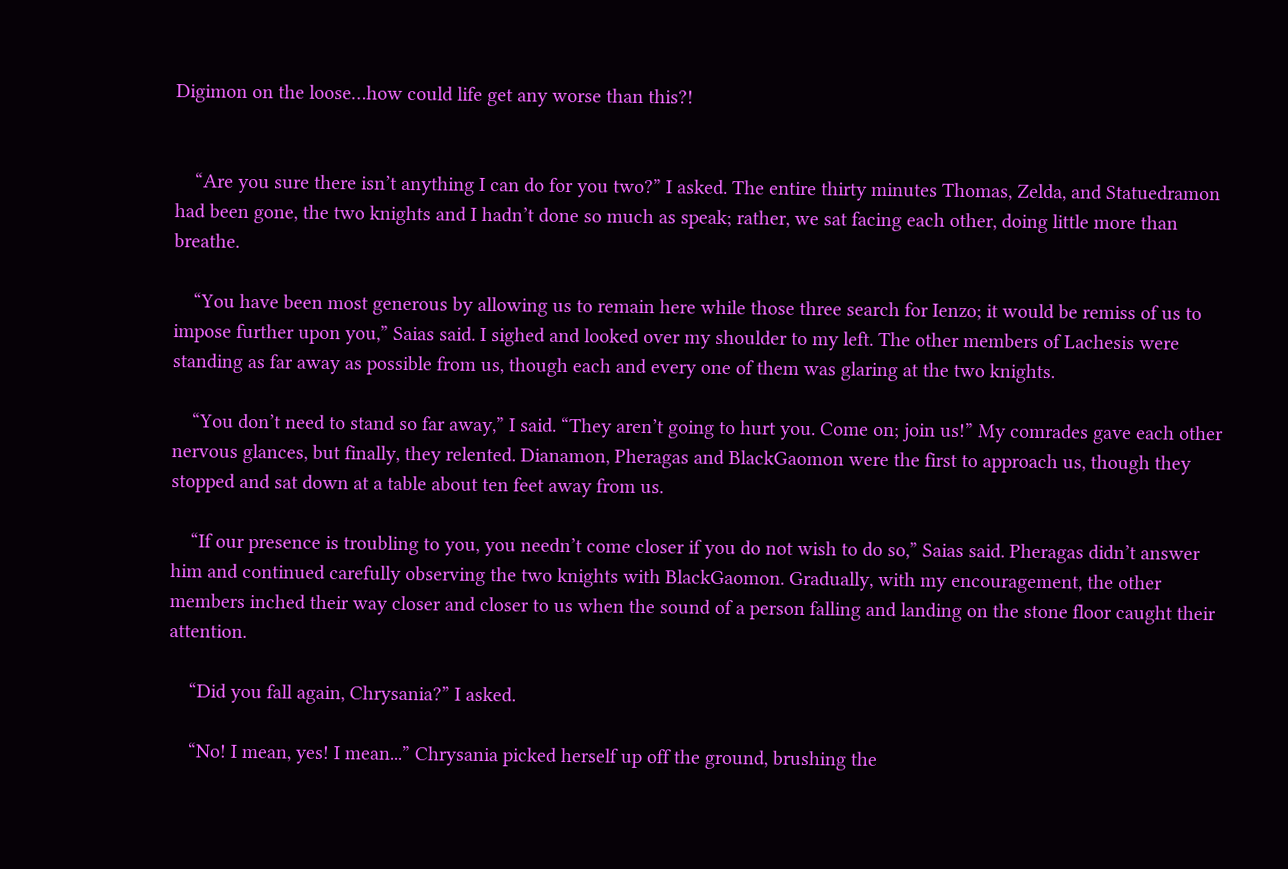Digimon on the loose…how could life get any worse than this?!


    “Are you sure there isn’t anything I can do for you two?” I asked. The entire thirty minutes Thomas, Zelda, and Statuedramon had been gone, the two knights and I hadn’t done so much as speak; rather, we sat facing each other, doing little more than breathe.

    “You have been most generous by allowing us to remain here while those three search for Ienzo; it would be remiss of us to impose further upon you,” Saias said. I sighed and looked over my shoulder to my left. The other members of Lachesis were standing as far away as possible from us, though each and every one of them was glaring at the two knights.

    “You don’t need to stand so far away,” I said. “They aren’t going to hurt you. Come on; join us!” My comrades gave each other nervous glances, but finally, they relented. Dianamon, Pheragas and BlackGaomon were the first to approach us, though they stopped and sat down at a table about ten feet away from us.

    “If our presence is troubling to you, you needn’t come closer if you do not wish to do so,” Saias said. Pheragas didn’t answer him and continued carefully observing the two knights with BlackGaomon. Gradually, with my encouragement, the other members inched their way closer and closer to us when the sound of a person falling and landing on the stone floor caught their attention.

    “Did you fall again, Chrysania?” I asked.

    “No! I mean, yes! I mean...” Chrysania picked herself up off the ground, brushing the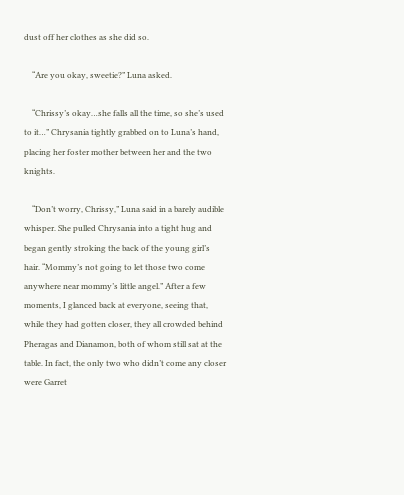dust off her clothes as she did so.

    “Are you okay, sweetie?” Luna asked.

    “Chrissy’s okay…she falls all the time, so she’s used to it…” Chrysania tightly grabbed on to Luna’s hand, placing her foster mother between her and the two knights.

    “Don’t worry, Chrissy,” Luna said in a barely audible whisper. She pulled Chrysania into a tight hug and began gently stroking the back of the young girl’s hair. “Mommy’s not going to let those two come anywhere near mommy’s little angel.” After a few moments, I glanced back at everyone, seeing that, while they had gotten closer, they all crowded behind Pheragas and Dianamon, both of whom still sat at the table. In fact, the only two who didn’t come any closer were Garret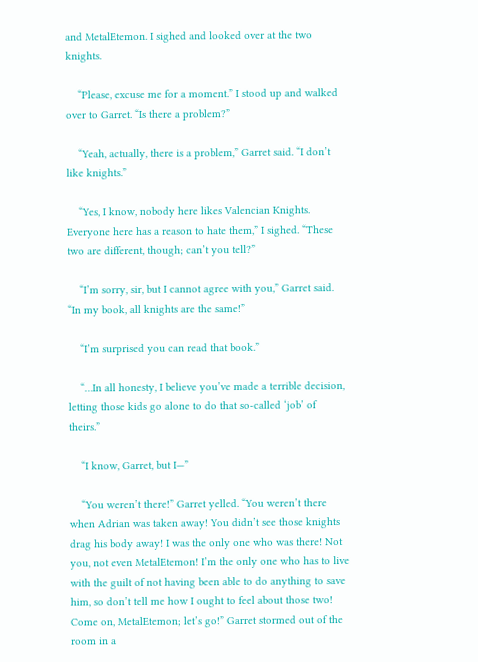and MetalEtemon. I sighed and looked over at the two knights.

    “Please, excuse me for a moment.” I stood up and walked over to Garret. “Is there a problem?”

    “Yeah, actually, there is a problem,” Garret said. “I don’t like knights.”

    “Yes, I know, nobody here likes Valencian Knights. Everyone here has a reason to hate them,” I sighed. “These two are different, though; can’t you tell?”

    “I’m sorry, sir, but I cannot agree with you,” Garret said. “In my book, all knights are the same!”

    “I’m surprised you can read that book.”

    “…In all honesty, I believe you’ve made a terrible decision, letting those kids go alone to do that so-called ‘job’ of theirs.”

    “I know, Garret, but I—”

    “You weren’t there!” Garret yelled. “You weren’t there when Adrian was taken away! You didn’t see those knights drag his body away! I was the only one who was there! Not you, not even MetalEtemon! I’m the only one who has to live with the guilt of not having been able to do anything to save him, so don’t tell me how I ought to feel about those two! Come on, MetalEtemon; let’s go!” Garret stormed out of the room in a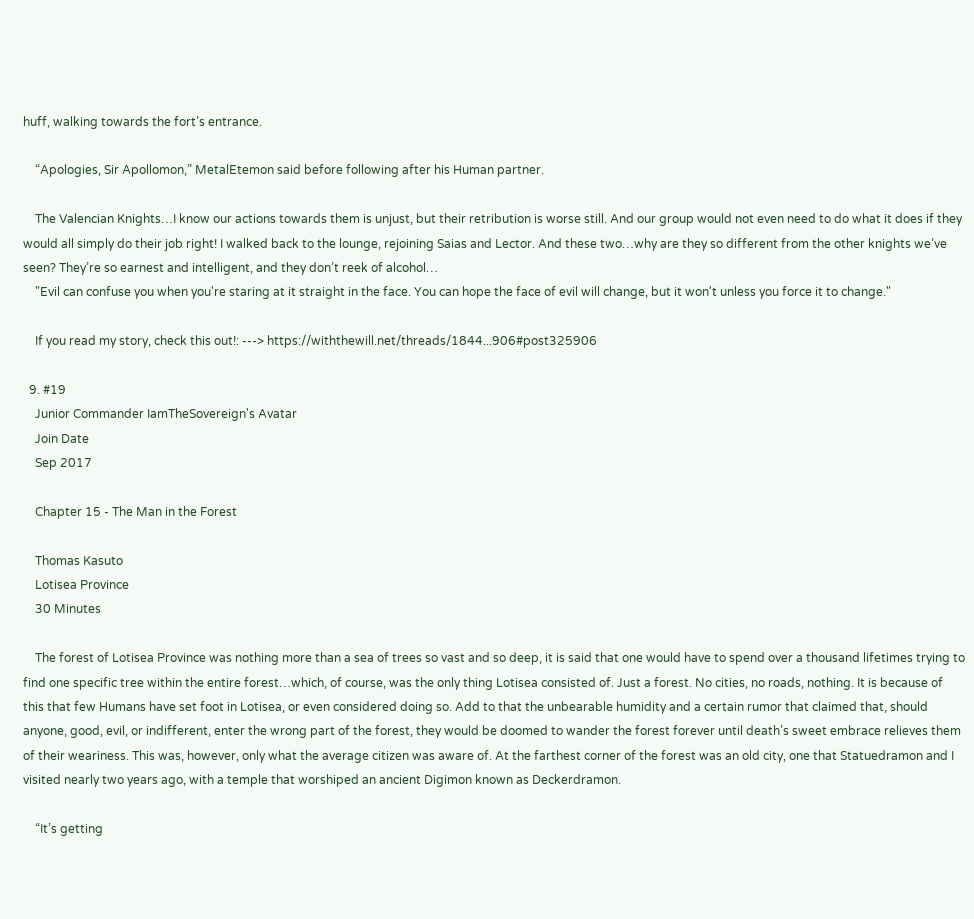huff, walking towards the fort’s entrance.

    “Apologies, Sir Apollomon,” MetalEtemon said before following after his Human partner.

    The Valencian Knights…I know our actions towards them is unjust, but their retribution is worse still. And our group would not even need to do what it does if they would all simply do their job right! I walked back to the lounge, rejoining Saias and Lector. And these two…why are they so different from the other knights we’ve seen? They’re so earnest and intelligent, and they don’t reek of alcohol…
    "Evil can confuse you when you're staring at it straight in the face. You can hope the face of evil will change, but it won't unless you force it to change."

    If you read my story, check this out!: ---> https://withthewill.net/threads/1844...906#post325906

  9. #19
    Junior Commander IamTheSovereign's Avatar
    Join Date
    Sep 2017

    Chapter 15 - The Man in the Forest

    Thomas Kasuto
    Lotisea Province
    30 Minutes

    The forest of Lotisea Province was nothing more than a sea of trees so vast and so deep, it is said that one would have to spend over a thousand lifetimes trying to find one specific tree within the entire forest…which, of course, was the only thing Lotisea consisted of. Just a forest. No cities, no roads, nothing. It is because of this that few Humans have set foot in Lotisea, or even considered doing so. Add to that the unbearable humidity and a certain rumor that claimed that, should anyone, good, evil, or indifferent, enter the wrong part of the forest, they would be doomed to wander the forest forever until death’s sweet embrace relieves them of their weariness. This was, however, only what the average citizen was aware of. At the farthest corner of the forest was an old city, one that Statuedramon and I visited nearly two years ago, with a temple that worshiped an ancient Digimon known as Deckerdramon.

    “It’s getting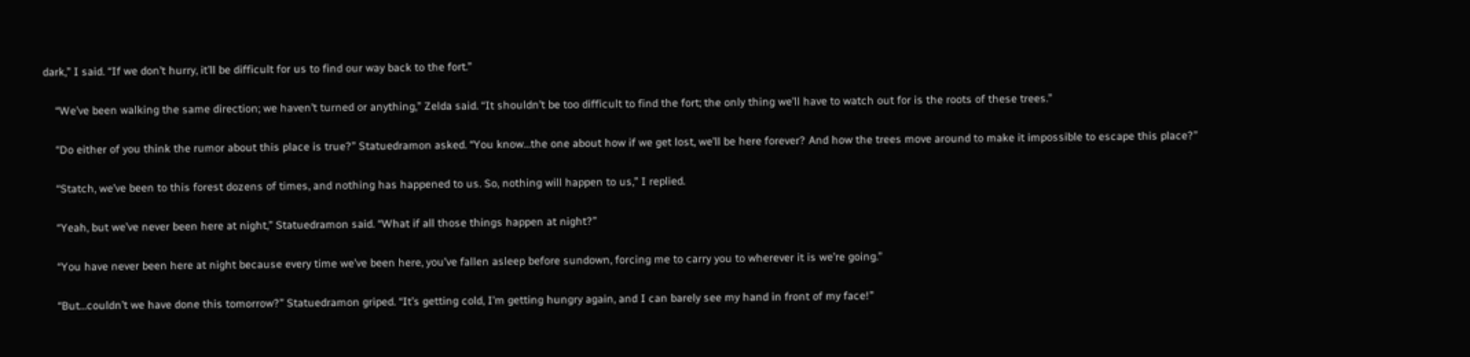dark,” I said. “If we don’t hurry, it’ll be difficult for us to find our way back to the fort.”

    “We’ve been walking the same direction; we haven’t turned or anything,” Zelda said. “It shouldn’t be too difficult to find the fort; the only thing we’ll have to watch out for is the roots of these trees.”

    “Do either of you think the rumor about this place is true?” Statuedramon asked. “You know…the one about how if we get lost, we’ll be here forever? And how the trees move around to make it impossible to escape this place?”

    “Statch, we’ve been to this forest dozens of times, and nothing has happened to us. So, nothing will happen to us,” I replied.

    “Yeah, but we’ve never been here at night,” Statuedramon said. “What if all those things happen at night?”

    “You have never been here at night because every time we’ve been here, you’ve fallen asleep before sundown, forcing me to carry you to wherever it is we’re going.”

    “But…couldn’t we have done this tomorrow?” Statuedramon griped. “It’s getting cold, I’m getting hungry again, and I can barely see my hand in front of my face!”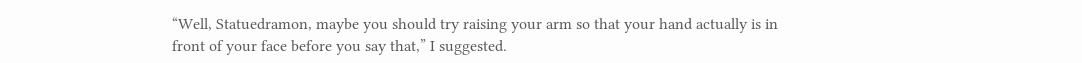“Well, Statuedramon, maybe you should try raising your arm so that your hand actually is in front of your face before you say that,” I suggested.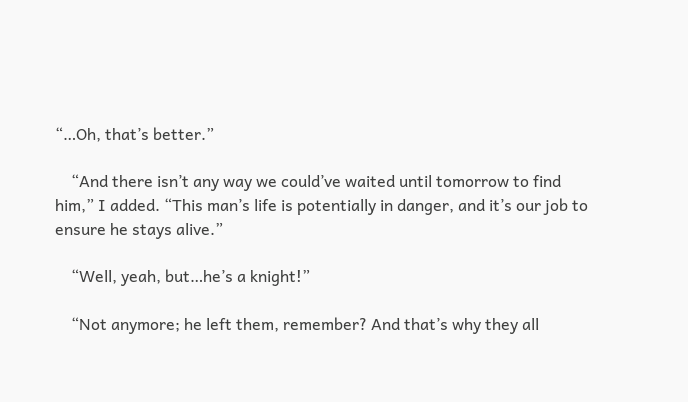“…Oh, that’s better.”

    “And there isn’t any way we could’ve waited until tomorrow to find him,” I added. “This man’s life is potentially in danger, and it’s our job to ensure he stays alive.”

    “Well, yeah, but…he’s a knight!”

    “Not anymore; he left them, remember? And that’s why they all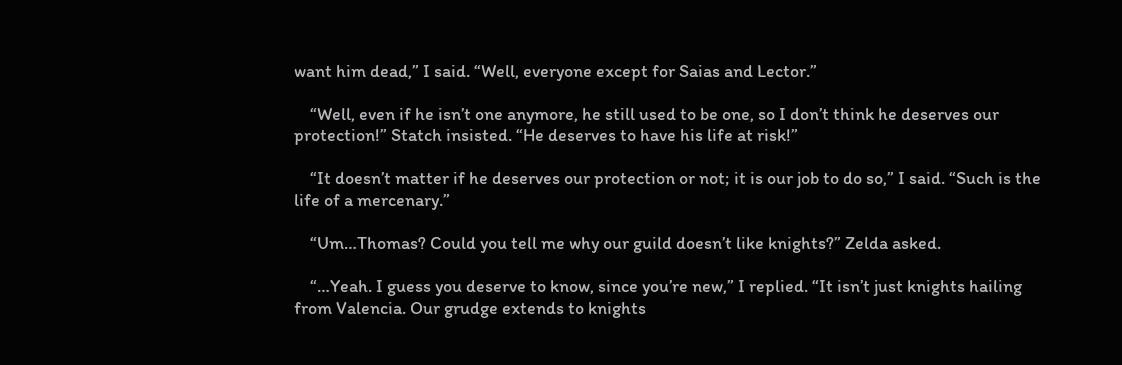want him dead,” I said. “Well, everyone except for Saias and Lector.”

    “Well, even if he isn’t one anymore, he still used to be one, so I don’t think he deserves our protection!” Statch insisted. “He deserves to have his life at risk!”

    “It doesn’t matter if he deserves our protection or not; it is our job to do so,” I said. “Such is the life of a mercenary.”

    “Um…Thomas? Could you tell me why our guild doesn’t like knights?” Zelda asked.

    “…Yeah. I guess you deserve to know, since you’re new,” I replied. “It isn’t just knights hailing from Valencia. Our grudge extends to knights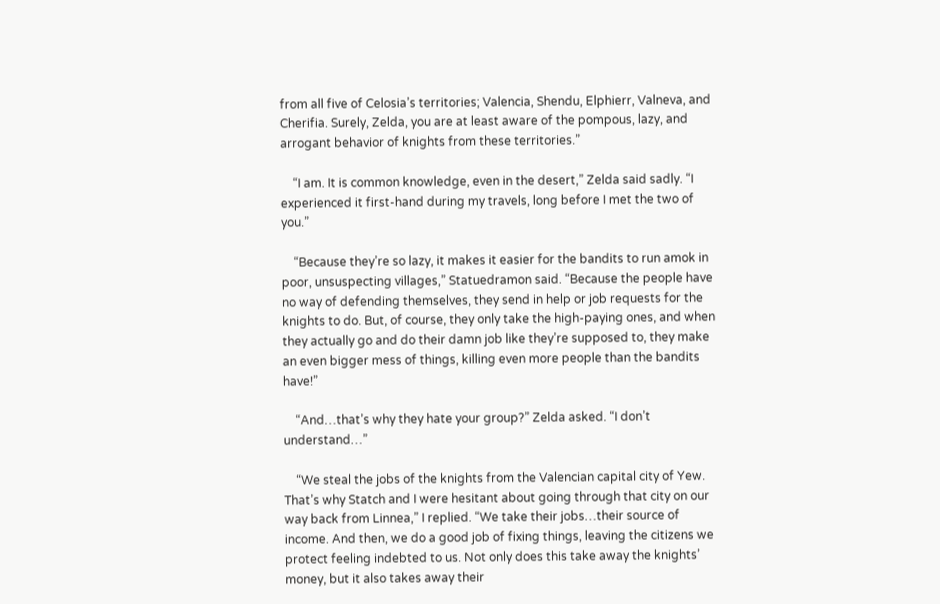from all five of Celosia’s territories; Valencia, Shendu, Elphierr, Valneva, and Cherifia. Surely, Zelda, you are at least aware of the pompous, lazy, and arrogant behavior of knights from these territories.”

    “I am. It is common knowledge, even in the desert,” Zelda said sadly. “I experienced it first-hand during my travels, long before I met the two of you.”

    “Because they’re so lazy, it makes it easier for the bandits to run amok in poor, unsuspecting villages,” Statuedramon said. “Because the people have no way of defending themselves, they send in help or job requests for the knights to do. But, of course, they only take the high-paying ones, and when they actually go and do their damn job like they’re supposed to, they make an even bigger mess of things, killing even more people than the bandits have!”

    “And…that’s why they hate your group?” Zelda asked. “I don’t understand…”

    “We steal the jobs of the knights from the Valencian capital city of Yew. That’s why Statch and I were hesitant about going through that city on our way back from Linnea,” I replied. “We take their jobs…their source of income. And then, we do a good job of fixing things, leaving the citizens we protect feeling indebted to us. Not only does this take away the knights’ money, but it also takes away their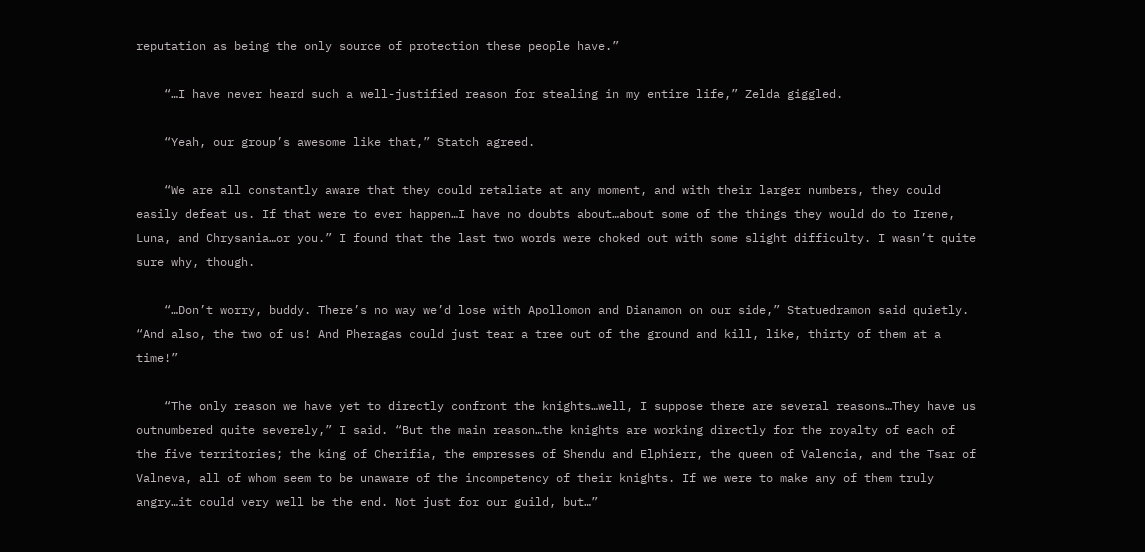reputation as being the only source of protection these people have.”

    “…I have never heard such a well-justified reason for stealing in my entire life,” Zelda giggled.

    “Yeah, our group’s awesome like that,” Statch agreed.

    “We are all constantly aware that they could retaliate at any moment, and with their larger numbers, they could easily defeat us. If that were to ever happen…I have no doubts about…about some of the things they would do to Irene, Luna, and Chrysania…or you.” I found that the last two words were choked out with some slight difficulty. I wasn’t quite sure why, though.

    “…Don’t worry, buddy. There’s no way we’d lose with Apollomon and Dianamon on our side,” Statuedramon said quietly. “And also, the two of us! And Pheragas could just tear a tree out of the ground and kill, like, thirty of them at a time!”

    “The only reason we have yet to directly confront the knights…well, I suppose there are several reasons…They have us outnumbered quite severely,” I said. “But the main reason…the knights are working directly for the royalty of each of the five territories; the king of Cherifia, the empresses of Shendu and Elphierr, the queen of Valencia, and the Tsar of Valneva, all of whom seem to be unaware of the incompetency of their knights. If we were to make any of them truly angry…it could very well be the end. Not just for our guild, but…”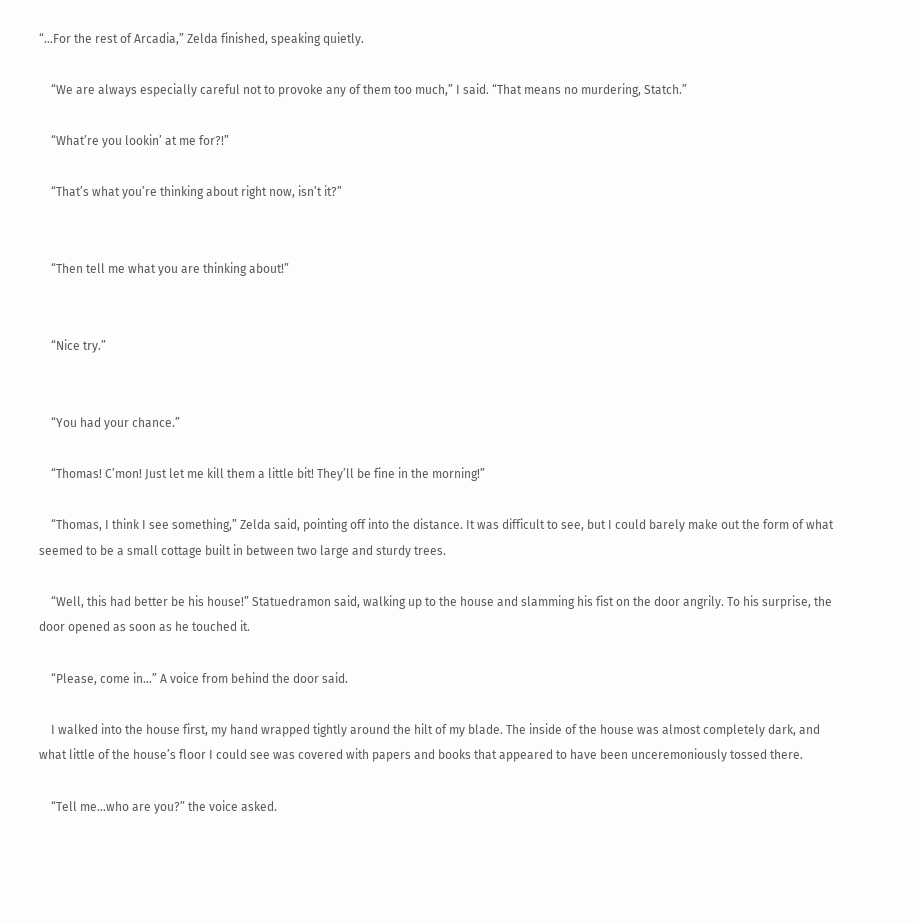“…For the rest of Arcadia,” Zelda finished, speaking quietly.

    “We are always especially careful not to provoke any of them too much,” I said. “That means no murdering, Statch.”

    “What’re you lookin’ at me for?!”

    “That’s what you’re thinking about right now, isn’t it?”


    “Then tell me what you are thinking about!”


    “Nice try.”


    “You had your chance.”

    “Thomas! C’mon! Just let me kill them a little bit! They’ll be fine in the morning!”

    “Thomas, I think I see something,” Zelda said, pointing off into the distance. It was difficult to see, but I could barely make out the form of what seemed to be a small cottage built in between two large and sturdy trees.

    “Well, this had better be his house!” Statuedramon said, walking up to the house and slamming his fist on the door angrily. To his surprise, the door opened as soon as he touched it.

    “Please, come in…” A voice from behind the door said.

    I walked into the house first, my hand wrapped tightly around the hilt of my blade. The inside of the house was almost completely dark, and what little of the house’s floor I could see was covered with papers and books that appeared to have been unceremoniously tossed there.

    “Tell me…who are you?” the voice asked.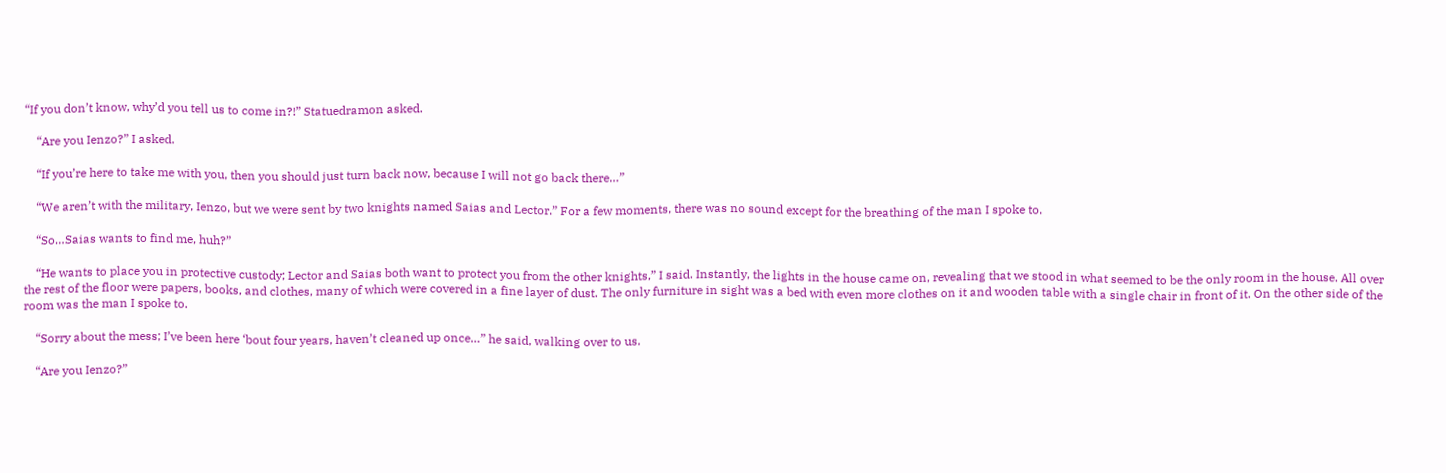“If you don’t know, why’d you tell us to come in?!” Statuedramon asked.

    “Are you Ienzo?” I asked.

    “If you’re here to take me with you, then you should just turn back now, because I will not go back there…”

    “We aren’t with the military, Ienzo, but we were sent by two knights named Saias and Lector.” For a few moments, there was no sound except for the breathing of the man I spoke to.

    “So…Saias wants to find me, huh?”

    “He wants to place you in protective custody; Lector and Saias both want to protect you from the other knights,” I said. Instantly, the lights in the house came on, revealing that we stood in what seemed to be the only room in the house. All over the rest of the floor were papers, books, and clothes, many of which were covered in a fine layer of dust. The only furniture in sight was a bed with even more clothes on it and wooden table with a single chair in front of it. On the other side of the room was the man I spoke to.

    “Sorry about the mess; I’ve been here ‘bout four years, haven’t cleaned up once…” he said, walking over to us.

    “Are you Ienzo?”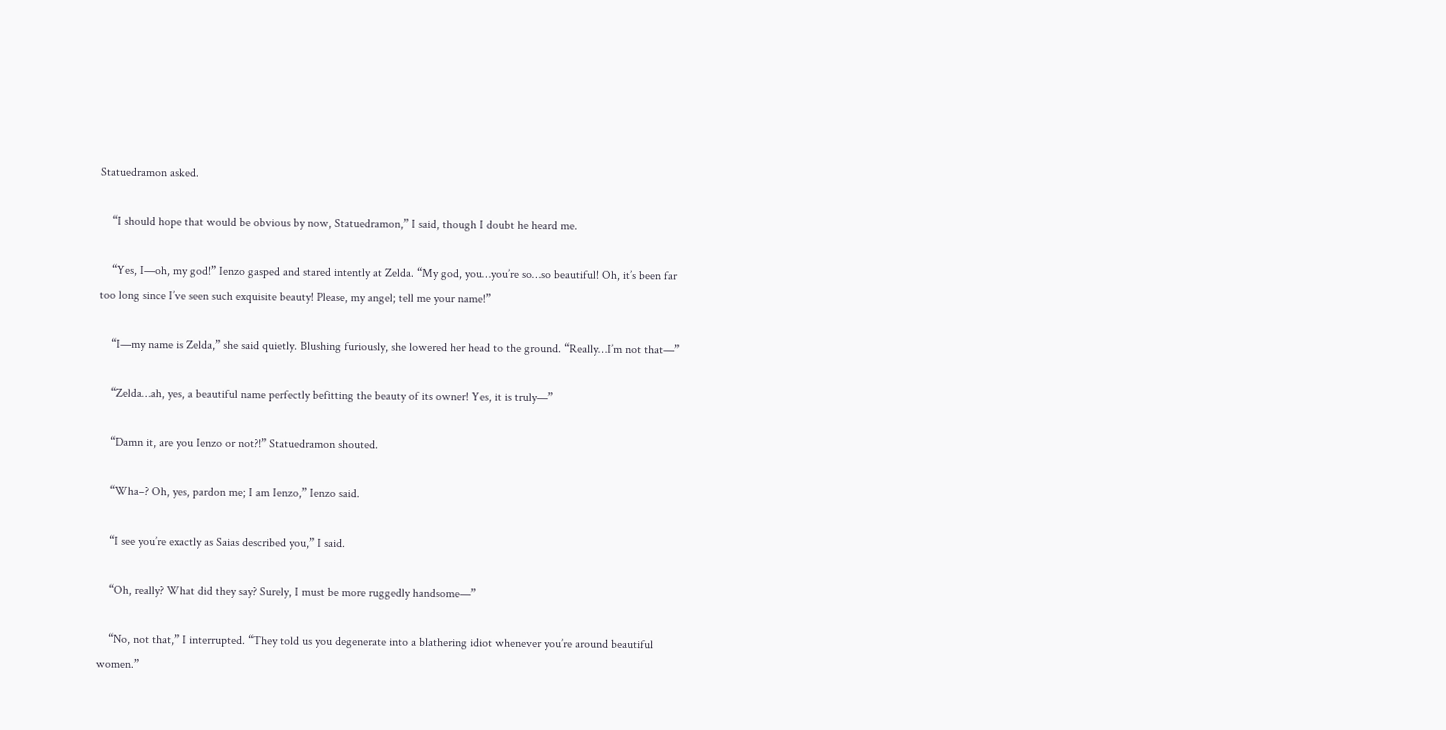Statuedramon asked.

    “I should hope that would be obvious by now, Statuedramon,” I said, though I doubt he heard me.

    “Yes, I—oh, my god!” Ienzo gasped and stared intently at Zelda. “My god, you…you’re so…so beautiful! Oh, it’s been far too long since I’ve seen such exquisite beauty! Please, my angel; tell me your name!”

    “I—my name is Zelda,” she said quietly. Blushing furiously, she lowered her head to the ground. “Really…I’m not that—”

    “Zelda…ah, yes, a beautiful name perfectly befitting the beauty of its owner! Yes, it is truly—”

    “Damn it, are you Ienzo or not?!” Statuedramon shouted.

    “Wha–? Oh, yes, pardon me; I am Ienzo,” Ienzo said.

    “I see you’re exactly as Saias described you,” I said.

    “Oh, really? What did they say? Surely, I must be more ruggedly handsome—”

    “No, not that,” I interrupted. “They told us you degenerate into a blathering idiot whenever you’re around beautiful women.”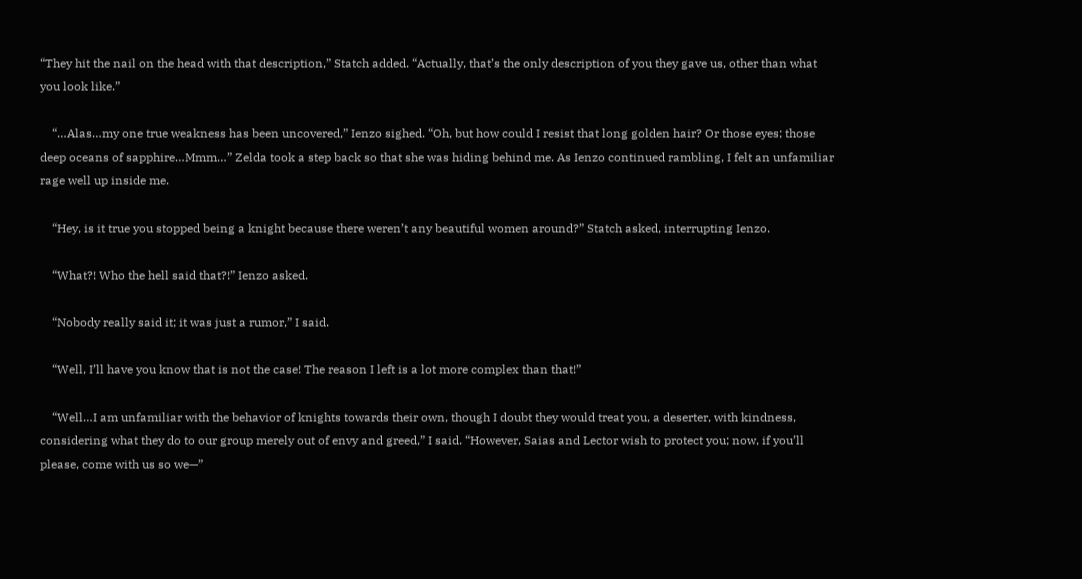“They hit the nail on the head with that description,” Statch added. “Actually, that’s the only description of you they gave us, other than what you look like.”

    “…Alas…my one true weakness has been uncovered,” Ienzo sighed. “Oh, but how could I resist that long golden hair? Or those eyes; those deep oceans of sapphire…Mmm…” Zelda took a step back so that she was hiding behind me. As Ienzo continued rambling, I felt an unfamiliar rage well up inside me.

    “Hey, is it true you stopped being a knight because there weren’t any beautiful women around?” Statch asked, interrupting Ienzo.

    “What?! Who the hell said that?!” Ienzo asked.

    “Nobody really said it; it was just a rumor,” I said.

    “Well, I’ll have you know that is not the case! The reason I left is a lot more complex than that!”

    “Well…I am unfamiliar with the behavior of knights towards their own, though I doubt they would treat you, a deserter, with kindness, considering what they do to our group merely out of envy and greed,” I said. “However, Saias and Lector wish to protect you; now, if you’ll please, come with us so we—”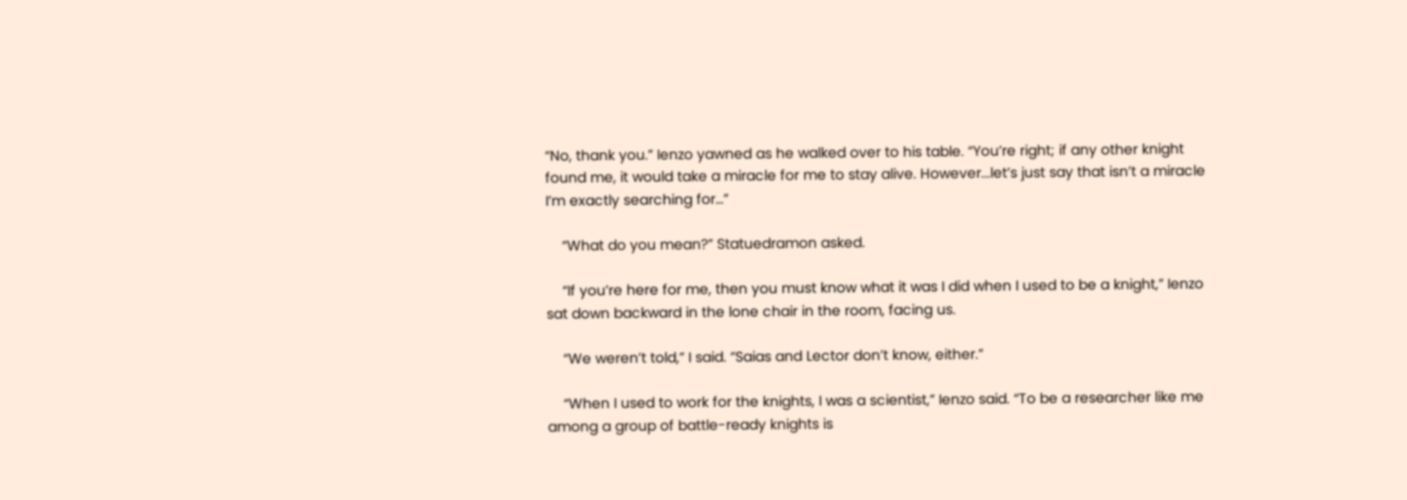“No, thank you.” Ienzo yawned as he walked over to his table. “You’re right; if any other knight found me, it would take a miracle for me to stay alive. However...let’s just say that isn’t a miracle I’m exactly searching for…”

    “What do you mean?” Statuedramon asked.

    “If you’re here for me, then you must know what it was I did when I used to be a knight,” Ienzo sat down backward in the lone chair in the room, facing us.

    “We weren’t told,” I said. “Saias and Lector don’t know, either.”

    “When I used to work for the knights, I was a scientist,” Ienzo said. “To be a researcher like me among a group of battle-ready knights is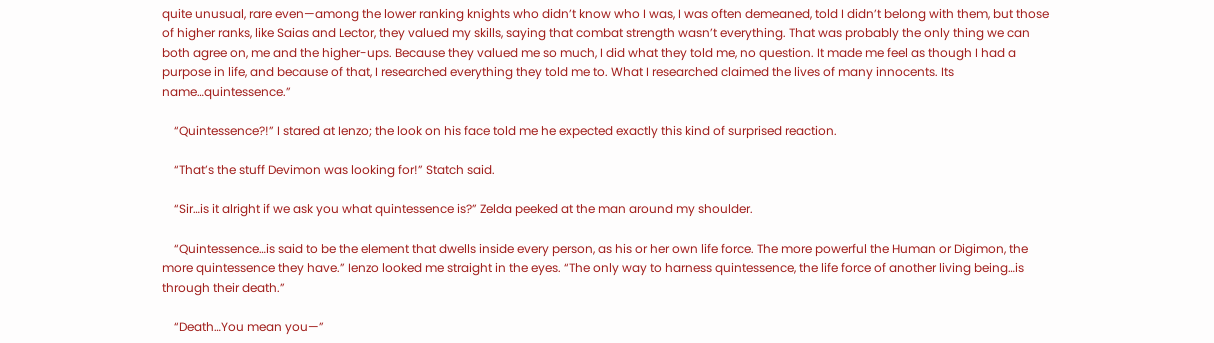quite unusual, rare even—among the lower ranking knights who didn’t know who I was, I was often demeaned, told I didn’t belong with them, but those of higher ranks, like Saias and Lector, they valued my skills, saying that combat strength wasn’t everything. That was probably the only thing we can both agree on, me and the higher-ups. Because they valued me so much, I did what they told me, no question. It made me feel as though I had a purpose in life, and because of that, I researched everything they told me to. What I researched claimed the lives of many innocents. Its name…quintessence.”

    “Quintessence?!” I stared at Ienzo; the look on his face told me he expected exactly this kind of surprised reaction.

    “That’s the stuff Devimon was looking for!” Statch said.

    “Sir…is it alright if we ask you what quintessence is?” Zelda peeked at the man around my shoulder.

    “Quintessence…is said to be the element that dwells inside every person, as his or her own life force. The more powerful the Human or Digimon, the more quintessence they have.” Ienzo looked me straight in the eyes. “The only way to harness quintessence, the life force of another living being…is through their death.”

    “Death…You mean you—”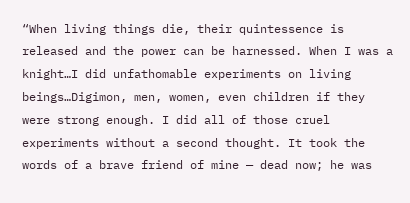“When living things die, their quintessence is released and the power can be harnessed. When I was a knight…I did unfathomable experiments on living beings…Digimon, men, women, even children if they were strong enough. I did all of those cruel experiments without a second thought. It took the words of a brave friend of mine — dead now; he was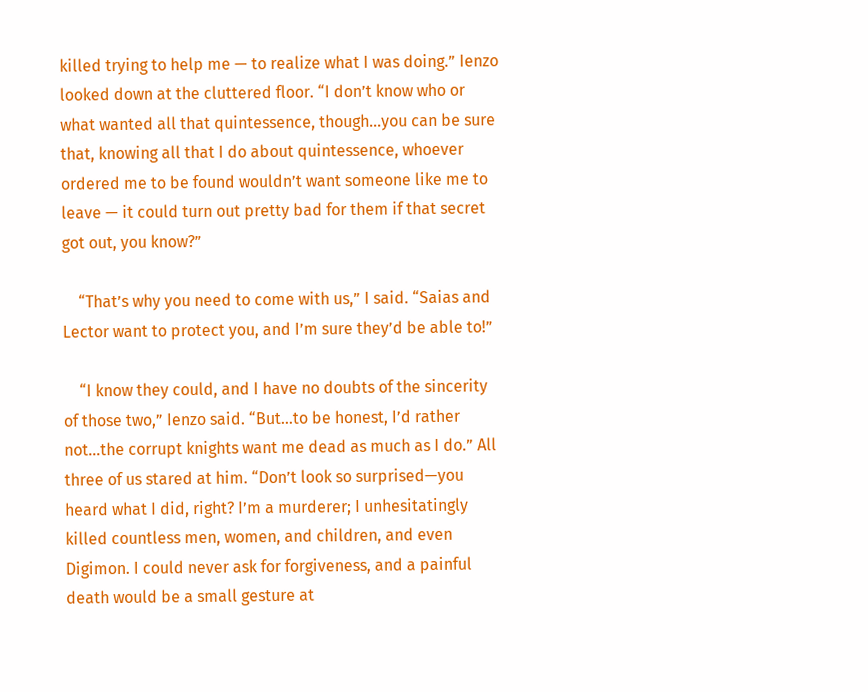killed trying to help me — to realize what I was doing.” Ienzo looked down at the cluttered floor. “I don’t know who or what wanted all that quintessence, though…you can be sure that, knowing all that I do about quintessence, whoever ordered me to be found wouldn’t want someone like me to leave — it could turn out pretty bad for them if that secret got out, you know?”

    “That’s why you need to come with us,” I said. “Saias and Lector want to protect you, and I’m sure they’d be able to!”

    “I know they could, and I have no doubts of the sincerity of those two,” Ienzo said. “But…to be honest, I’d rather not…the corrupt knights want me dead as much as I do.” All three of us stared at him. “Don’t look so surprised—you heard what I did, right? I’m a murderer; I unhesitatingly killed countless men, women, and children, and even Digimon. I could never ask for forgiveness, and a painful death would be a small gesture at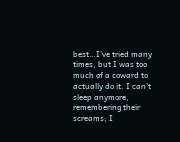best…I’ve tried many times, but I was too much of a coward to actually do it. I can’t sleep anymore, remembering their screams; I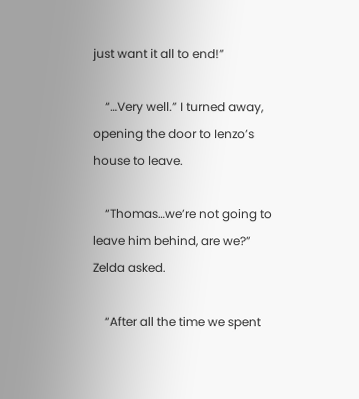just want it all to end!”

    “…Very well.” I turned away, opening the door to Ienzo’s house to leave.

    “Thomas…we’re not going to leave him behind, are we?” Zelda asked.

    “After all the time we spent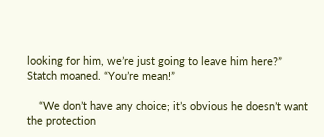looking for him, we’re just going to leave him here?” Statch moaned. “You’re mean!”

    “We don’t have any choice; it’s obvious he doesn’t want the protection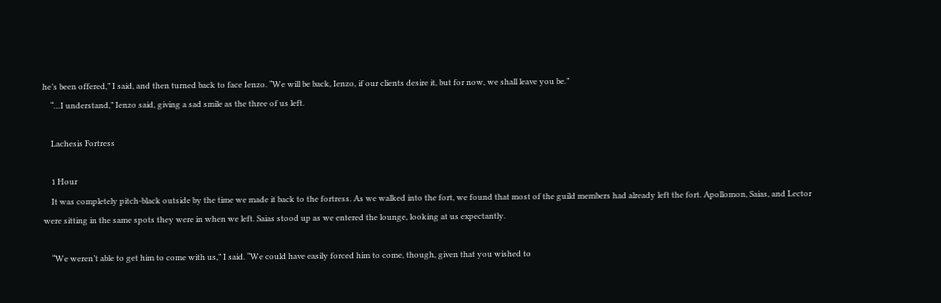he’s been offered,” I said, and then turned back to face Ienzo. “We will be back, Ienzo, if our clients desire it, but for now, we shall leave you be.”
    “…I understand,” Ienzo said, giving a sad smile as the three of us left.

    Lachesis Fortress

    1 Hour
    It was completely pitch-black outside by the time we made it back to the fortress. As we walked into the fort, we found that most of the guild members had already left the fort. Apollomon, Saias, and Lector were sitting in the same spots they were in when we left. Saias stood up as we entered the lounge, looking at us expectantly.

    “We weren’t able to get him to come with us,” I said. “We could have easily forced him to come, though, given that you wished to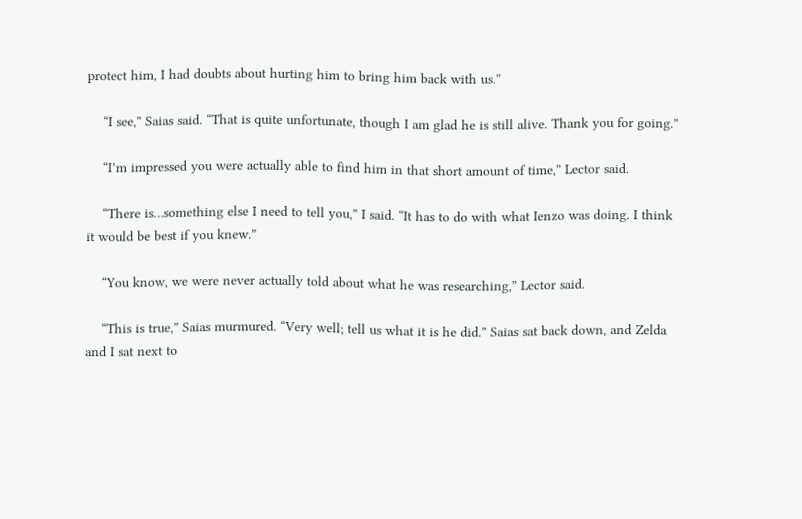protect him, I had doubts about hurting him to bring him back with us.”

    “I see,” Saias said. “That is quite unfortunate, though I am glad he is still alive. Thank you for going.”

    “I’m impressed you were actually able to find him in that short amount of time,” Lector said.

    “There is…something else I need to tell you,” I said. “It has to do with what Ienzo was doing. I think it would be best if you knew.”

    “You know, we were never actually told about what he was researching,” Lector said.

    “This is true,” Saias murmured. “Very well; tell us what it is he did.” Saias sat back down, and Zelda and I sat next to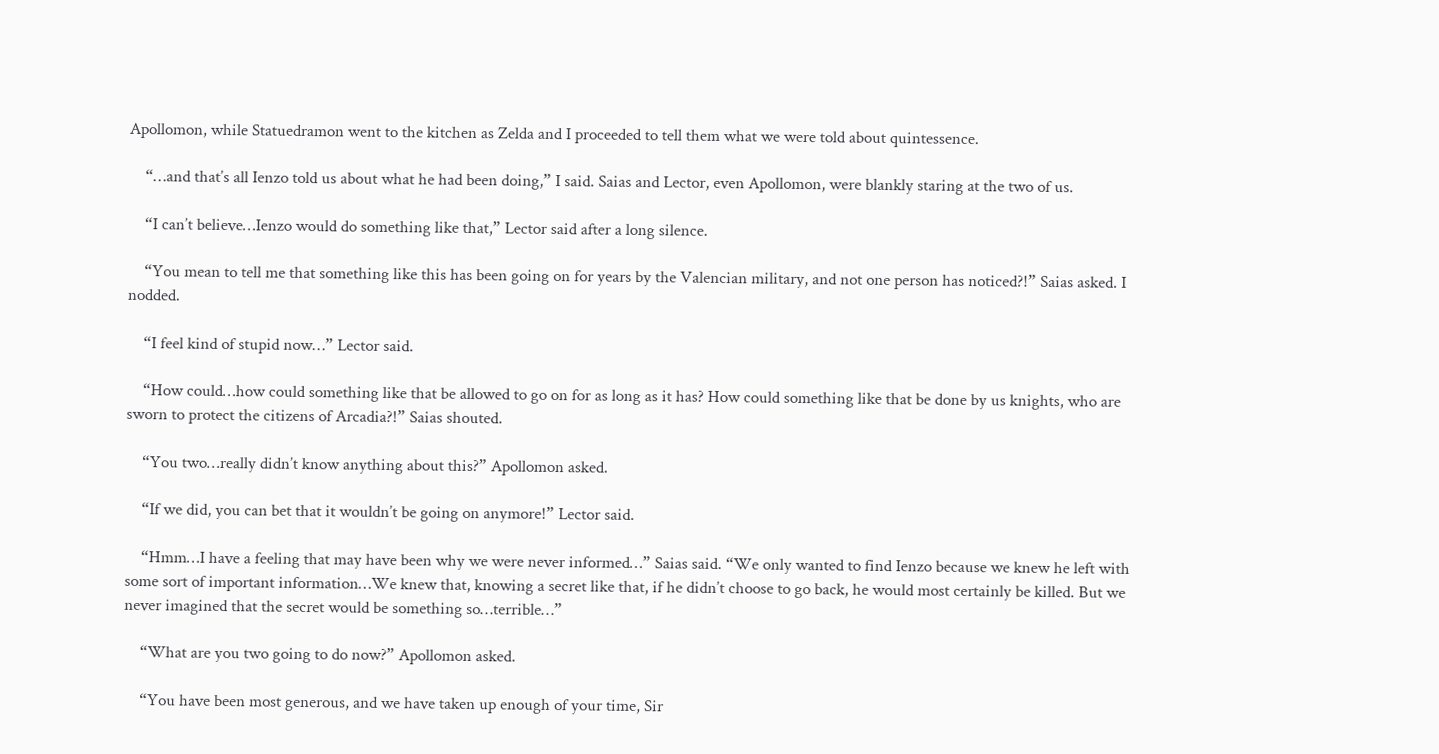Apollomon, while Statuedramon went to the kitchen as Zelda and I proceeded to tell them what we were told about quintessence.

    “…and that’s all Ienzo told us about what he had been doing,” I said. Saias and Lector, even Apollomon, were blankly staring at the two of us.

    “I can’t believe…Ienzo would do something like that,” Lector said after a long silence.

    “You mean to tell me that something like this has been going on for years by the Valencian military, and not one person has noticed?!” Saias asked. I nodded.

    “I feel kind of stupid now…” Lector said.

    “How could…how could something like that be allowed to go on for as long as it has? How could something like that be done by us knights, who are sworn to protect the citizens of Arcadia?!” Saias shouted.

    “You two…really didn’t know anything about this?” Apollomon asked.

    “If we did, you can bet that it wouldn’t be going on anymore!” Lector said.

    “Hmm…I have a feeling that may have been why we were never informed…” Saias said. “We only wanted to find Ienzo because we knew he left with some sort of important information…We knew that, knowing a secret like that, if he didn’t choose to go back, he would most certainly be killed. But we never imagined that the secret would be something so…terrible…”

    “What are you two going to do now?” Apollomon asked.

    “You have been most generous, and we have taken up enough of your time, Sir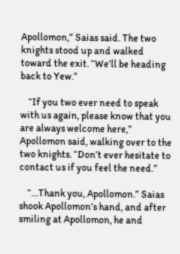Apollomon,” Saias said. The two knights stood up and walked toward the exit. “We’ll be heading back to Yew.”

    “If you two ever need to speak with us again, please know that you are always welcome here,” Apollomon said, walking over to the two knights. “Don’t ever hesitate to contact us if you feel the need.”

    “…Thank you, Apollomon.” Saias shook Apollomon’s hand, and after smiling at Apollomon, he and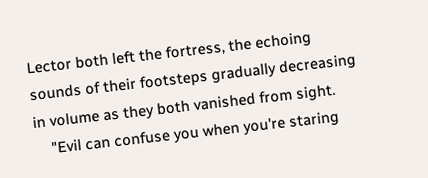Lector both left the fortress, the echoing sounds of their footsteps gradually decreasing in volume as they both vanished from sight.
    "Evil can confuse you when you're staring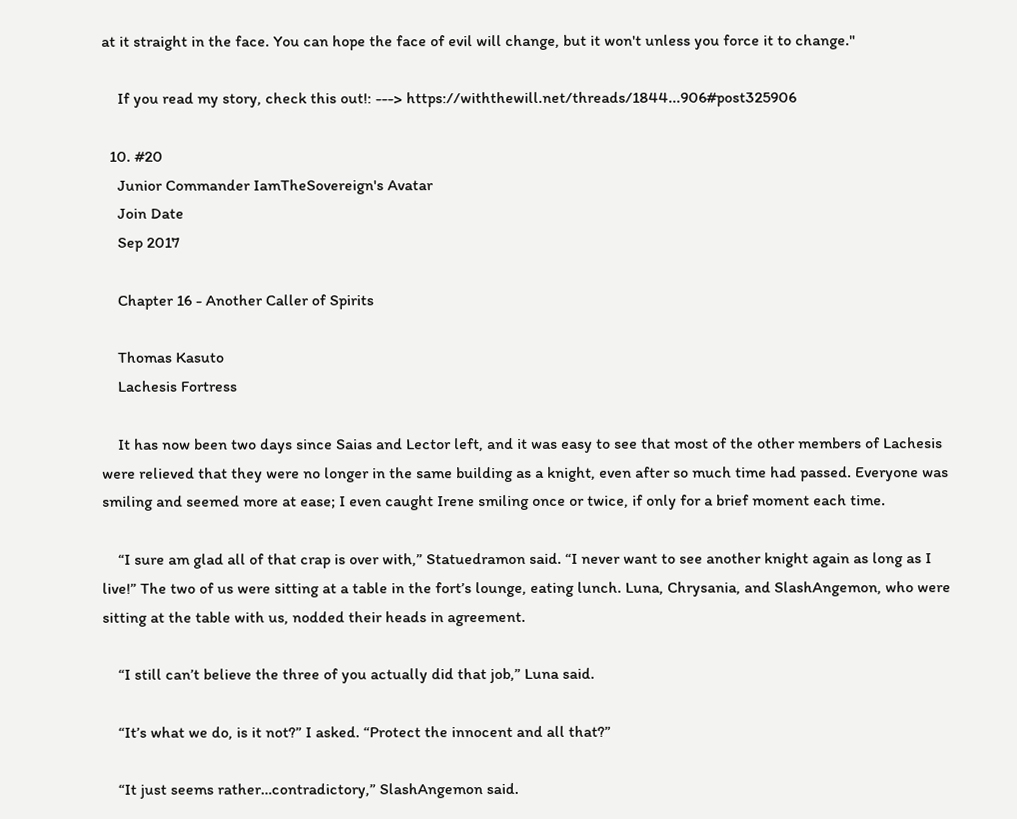at it straight in the face. You can hope the face of evil will change, but it won't unless you force it to change."

    If you read my story, check this out!: ---> https://withthewill.net/threads/1844...906#post325906

  10. #20
    Junior Commander IamTheSovereign's Avatar
    Join Date
    Sep 2017

    Chapter 16 - Another Caller of Spirits

    Thomas Kasuto
    Lachesis Fortress

    It has now been two days since Saias and Lector left, and it was easy to see that most of the other members of Lachesis were relieved that they were no longer in the same building as a knight, even after so much time had passed. Everyone was smiling and seemed more at ease; I even caught Irene smiling once or twice, if only for a brief moment each time.

    “I sure am glad all of that crap is over with,” Statuedramon said. “I never want to see another knight again as long as I live!” The two of us were sitting at a table in the fort’s lounge, eating lunch. Luna, Chrysania, and SlashAngemon, who were sitting at the table with us, nodded their heads in agreement.

    “I still can’t believe the three of you actually did that job,” Luna said.

    “It’s what we do, is it not?” I asked. “Protect the innocent and all that?”

    “It just seems rather…contradictory,” SlashAngemon said.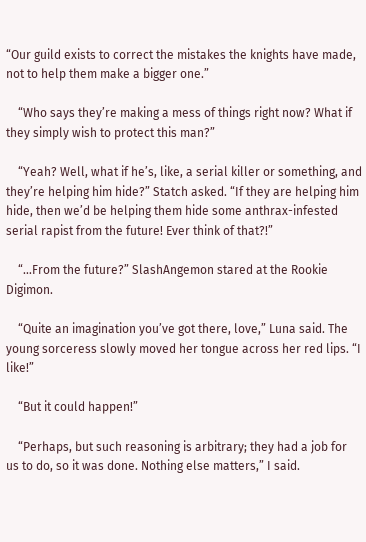“Our guild exists to correct the mistakes the knights have made, not to help them make a bigger one.”

    “Who says they’re making a mess of things right now? What if they simply wish to protect this man?”

    “Yeah? Well, what if he’s, like, a serial killer or something, and they’re helping him hide?” Statch asked. “If they are helping him hide, then we’d be helping them hide some anthrax-infested serial rapist from the future! Ever think of that?!”

    “…From the future?” SlashAngemon stared at the Rookie Digimon.

    “Quite an imagination you’ve got there, love,” Luna said. The young sorceress slowly moved her tongue across her red lips. “I like!”

    “But it could happen!”

    “Perhaps, but such reasoning is arbitrary; they had a job for us to do, so it was done. Nothing else matters,” I said.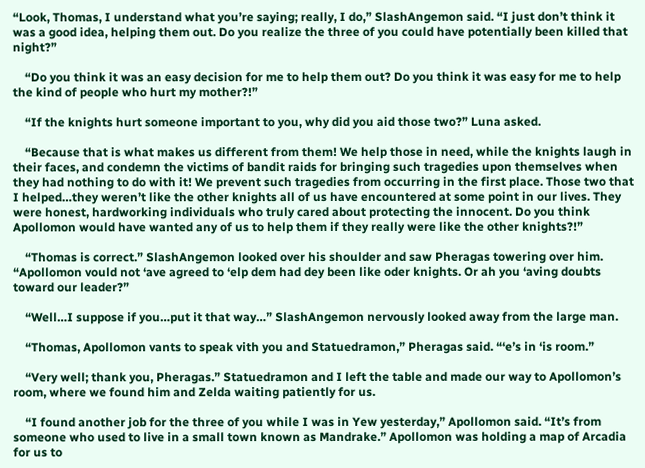“Look, Thomas, I understand what you’re saying; really, I do,” SlashAngemon said. “I just don’t think it was a good idea, helping them out. Do you realize the three of you could have potentially been killed that night?”

    “Do you think it was an easy decision for me to help them out? Do you think it was easy for me to help the kind of people who hurt my mother?!”

    “If the knights hurt someone important to you, why did you aid those two?” Luna asked.

    “Because that is what makes us different from them! We help those in need, while the knights laugh in their faces, and condemn the victims of bandit raids for bringing such tragedies upon themselves when they had nothing to do with it! We prevent such tragedies from occurring in the first place. Those two that I helped…they weren’t like the other knights all of us have encountered at some point in our lives. They were honest, hardworking individuals who truly cared about protecting the innocent. Do you think Apollomon would have wanted any of us to help them if they really were like the other knights?!”

    “Thomas is correct.” SlashAngemon looked over his shoulder and saw Pheragas towering over him. “Apollomon vould not ‘ave agreed to ‘elp dem had dey been like oder knights. Or ah you ‘aving doubts toward our leader?”

    “Well…I suppose if you…put it that way…” SlashAngemon nervously looked away from the large man.

    “Thomas, Apollomon vants to speak vith you and Statuedramon,” Pheragas said. “‘e’s in ‘is room.”

    “Very well; thank you, Pheragas.” Statuedramon and I left the table and made our way to Apollomon’s room, where we found him and Zelda waiting patiently for us.

    “I found another job for the three of you while I was in Yew yesterday,” Apollomon said. “It’s from someone who used to live in a small town known as Mandrake.” Apollomon was holding a map of Arcadia for us to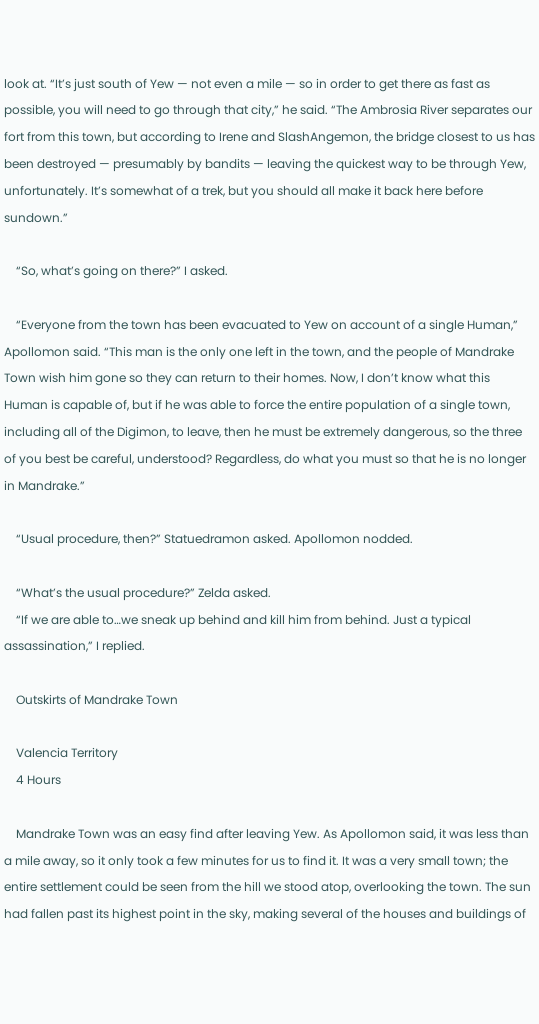look at. “It’s just south of Yew — not even a mile — so in order to get there as fast as possible, you will need to go through that city,” he said. “The Ambrosia River separates our fort from this town, but according to Irene and SlashAngemon, the bridge closest to us has been destroyed — presumably by bandits — leaving the quickest way to be through Yew, unfortunately. It’s somewhat of a trek, but you should all make it back here before sundown.”

    “So, what’s going on there?” I asked.

    “Everyone from the town has been evacuated to Yew on account of a single Human,” Apollomon said. “This man is the only one left in the town, and the people of Mandrake Town wish him gone so they can return to their homes. Now, I don’t know what this Human is capable of, but if he was able to force the entire population of a single town, including all of the Digimon, to leave, then he must be extremely dangerous, so the three of you best be careful, understood? Regardless, do what you must so that he is no longer in Mandrake.”

    “Usual procedure, then?” Statuedramon asked. Apollomon nodded.

    “What’s the usual procedure?” Zelda asked.
    “If we are able to…we sneak up behind and kill him from behind. Just a typical assassination,” I replied.

    Outskirts of Mandrake Town

    Valencia Territory
    4 Hours

    Mandrake Town was an easy find after leaving Yew. As Apollomon said, it was less than a mile away, so it only took a few minutes for us to find it. It was a very small town; the entire settlement could be seen from the hill we stood atop, overlooking the town. The sun had fallen past its highest point in the sky, making several of the houses and buildings of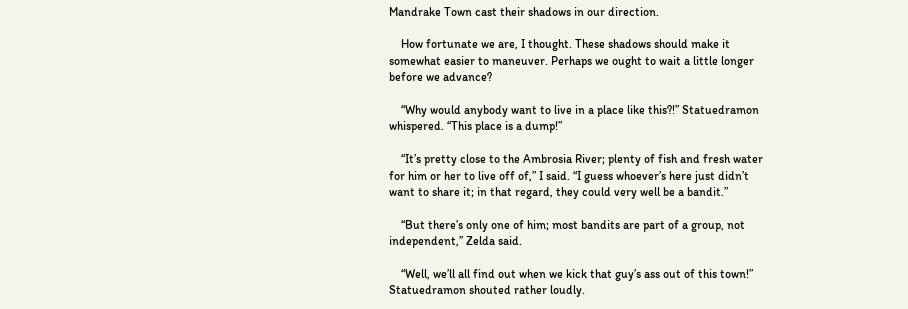Mandrake Town cast their shadows in our direction.

    How fortunate we are, I thought. These shadows should make it somewhat easier to maneuver. Perhaps we ought to wait a little longer before we advance?

    “Why would anybody want to live in a place like this?!” Statuedramon whispered. “This place is a dump!”

    “It’s pretty close to the Ambrosia River; plenty of fish and fresh water for him or her to live off of,” I said. “I guess whoever’s here just didn’t want to share it; in that regard, they could very well be a bandit.”

    “But there’s only one of him; most bandits are part of a group, not independent,” Zelda said.

    “Well, we’ll all find out when we kick that guy’s ass out of this town!” Statuedramon shouted rather loudly.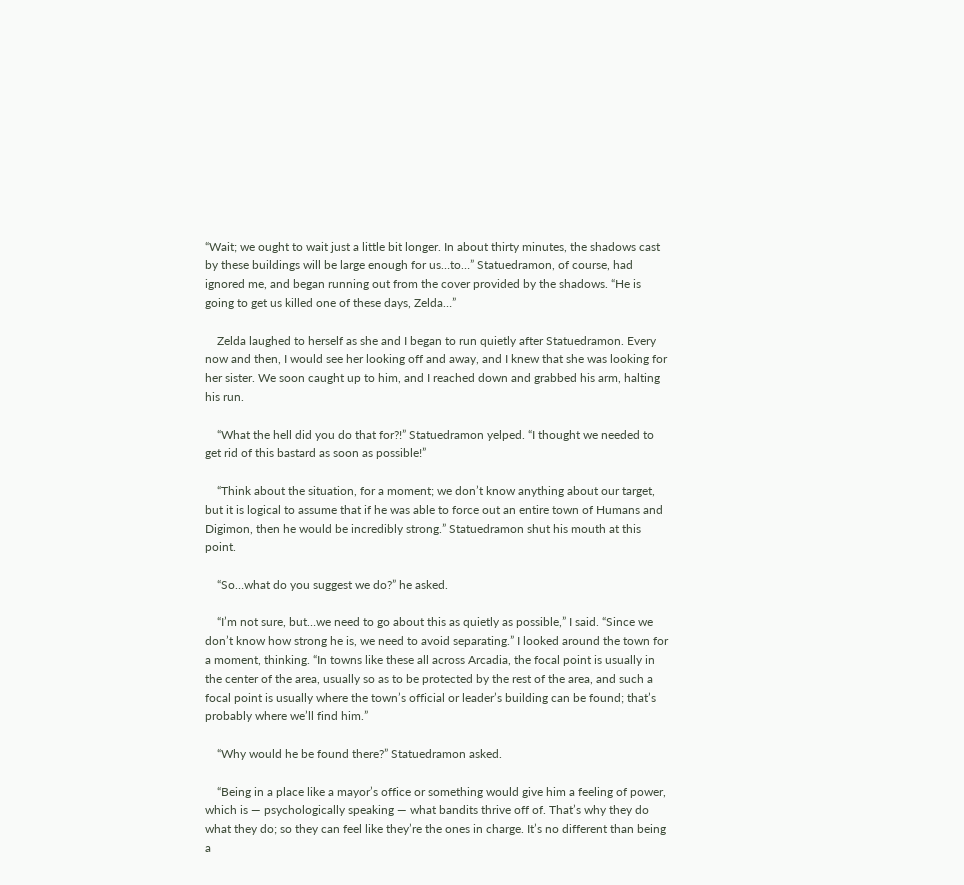“Wait; we ought to wait just a little bit longer. In about thirty minutes, the shadows cast by these buildings will be large enough for us…to…” Statuedramon, of course, had ignored me, and began running out from the cover provided by the shadows. “He is going to get us killed one of these days, Zelda…”

    Zelda laughed to herself as she and I began to run quietly after Statuedramon. Every now and then, I would see her looking off and away, and I knew that she was looking for her sister. We soon caught up to him, and I reached down and grabbed his arm, halting his run.

    “What the hell did you do that for?!” Statuedramon yelped. “I thought we needed to get rid of this bastard as soon as possible!”

    “Think about the situation, for a moment; we don’t know anything about our target, but it is logical to assume that if he was able to force out an entire town of Humans and Digimon, then he would be incredibly strong.” Statuedramon shut his mouth at this point.

    “So…what do you suggest we do?” he asked.

    “I’m not sure, but…we need to go about this as quietly as possible,” I said. “Since we don’t know how strong he is, we need to avoid separating.” I looked around the town for a moment, thinking. “In towns like these all across Arcadia, the focal point is usually in the center of the area, usually so as to be protected by the rest of the area, and such a focal point is usually where the town’s official or leader’s building can be found; that’s probably where we’ll find him.”

    “Why would he be found there?” Statuedramon asked.

    “Being in a place like a mayor’s office or something would give him a feeling of power, which is — psychologically speaking — what bandits thrive off of. That’s why they do what they do; so they can feel like they’re the ones in charge. It’s no different than being a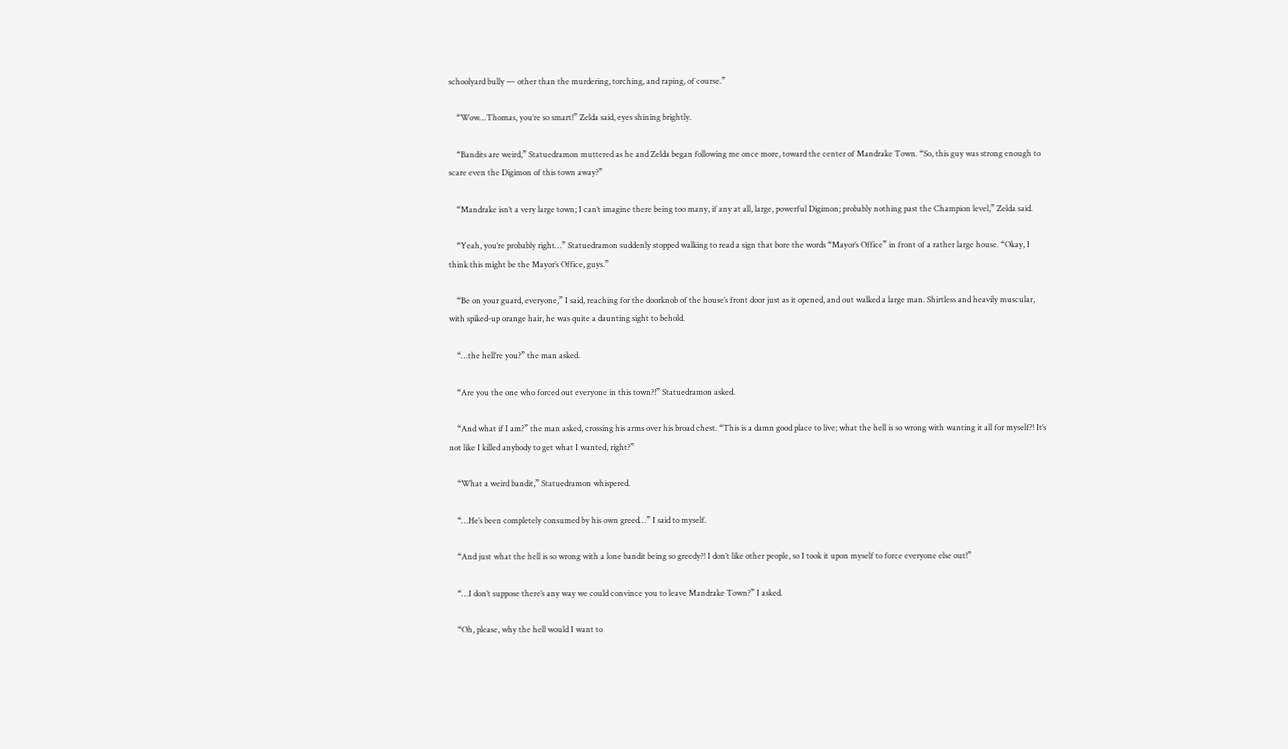schoolyard bully — other than the murdering, torching, and raping, of course.”

    “Wow…Thomas, you’re so smart!” Zelda said, eyes shining brightly.

    “Bandits are weird,” Statuedramon muttered as he and Zelda began following me once more, toward the center of Mandrake Town. “So, this guy was strong enough to scare even the Digimon of this town away?”

    “Mandrake isn’t a very large town; I can’t imagine there being too many, if any at all, large, powerful Digimon; probably nothing past the Champion level,” Zelda said.

    “Yeah, you’re probably right…” Statuedramon suddenly stopped walking to read a sign that bore the words “Mayor’s Office” in front of a rather large house. “Okay, I think this might be the Mayor’s Office, guys.”

    “Be on your guard, everyone,” I said, reaching for the doorknob of the house’s front door just as it opened, and out walked a large man. Shirtless and heavily muscular, with spiked-up orange hair, he was quite a daunting sight to behold.

    “…the hell’re you?” the man asked.

    “Are you the one who forced out everyone in this town?!” Statuedramon asked.

    “And what if I am?” the man asked, crossing his arms over his broad chest. “This is a damn good place to live; what the hell is so wrong with wanting it all for myself?! It’s not like I killed anybody to get what I wanted, right?”

    “What a weird bandit,” Statuedramon whispered.

    “…He’s been completely consumed by his own greed…” I said to myself.

    “And just what the hell is so wrong with a lone bandit being so greedy?! I don’t like other people, so I took it upon myself to force everyone else out!”

    “…I don’t suppose there’s any way we could convince you to leave Mandrake Town?” I asked.

    “Oh, please, why the hell would I want to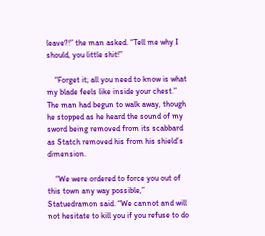leave?!” the man asked. “Tell me why I should, you little shit!”

    “Forget it; all you need to know is what my blade feels like inside your chest.” The man had begun to walk away, though he stopped as he heard the sound of my sword being removed from its scabbard as Statch removed his from his shield’s dimension.

    “We were ordered to force you out of this town any way possible,” Statuedramon said. “We cannot and will not hesitate to kill you if you refuse to do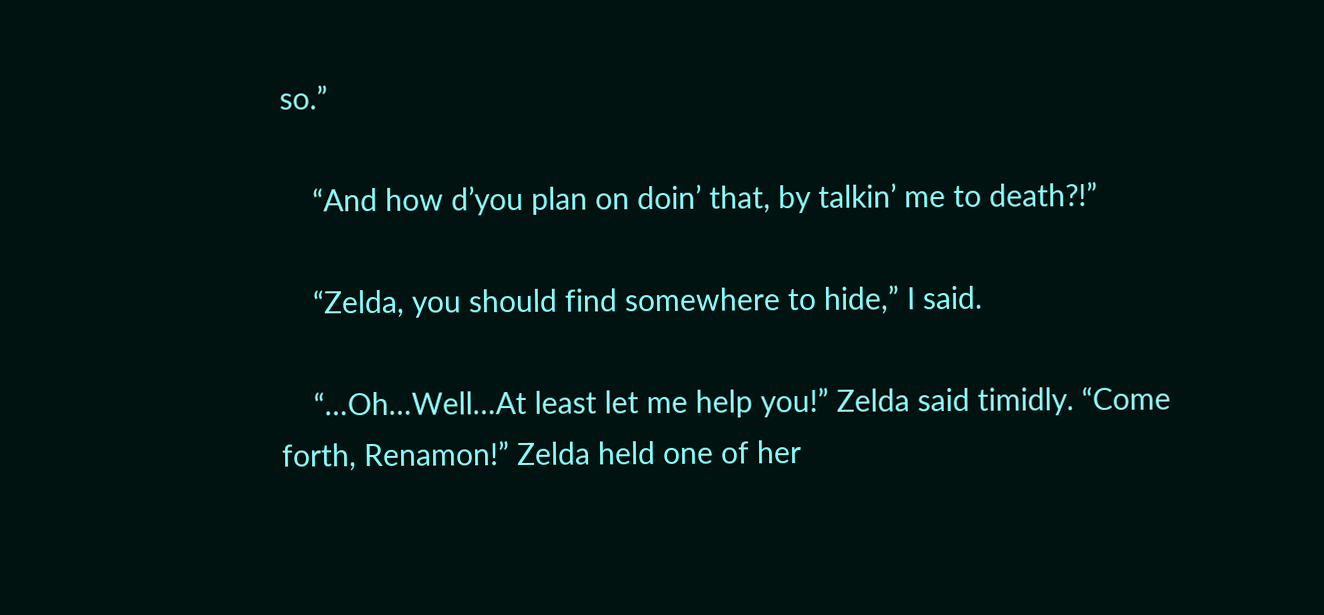so.”

    “And how d’you plan on doin’ that, by talkin’ me to death?!”

    “Zelda, you should find somewhere to hide,” I said.

    “…Oh…Well…At least let me help you!” Zelda said timidly. “Come forth, Renamon!” Zelda held one of her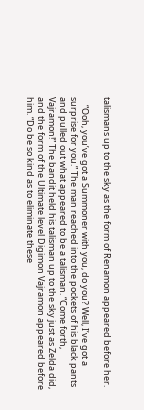talismans up to the sky as the form of Renamon appeared before her.

    “Ooh, you’ve got a Summoner with you, do you? Well, I’ve got a surprise for you.” The man reached into the pockets of his black pants and pulled out what appeared to be a talisman. “Come forth, Vajramon!” The bandit held his talisman up to the sky just as Zelda did, and the form of the Ultimate level Digimon Vajramon appeared before him. “Do be so kind as to eliminate these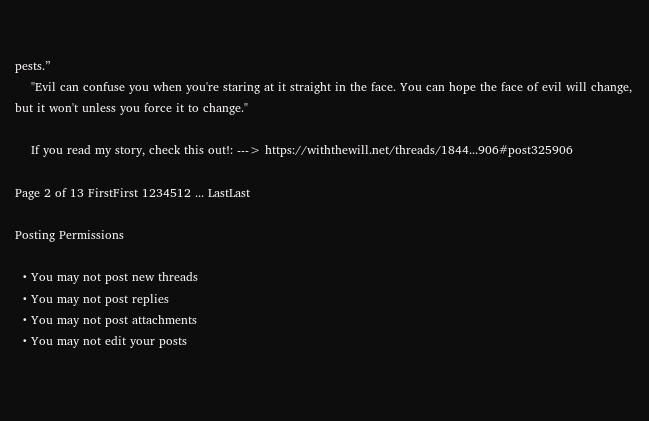pests.”
    "Evil can confuse you when you're staring at it straight in the face. You can hope the face of evil will change, but it won't unless you force it to change."

    If you read my story, check this out!: ---> https://withthewill.net/threads/1844...906#post325906

Page 2 of 13 FirstFirst 1234512 ... LastLast

Posting Permissions

  • You may not post new threads
  • You may not post replies
  • You may not post attachments
  • You may not edit your posts